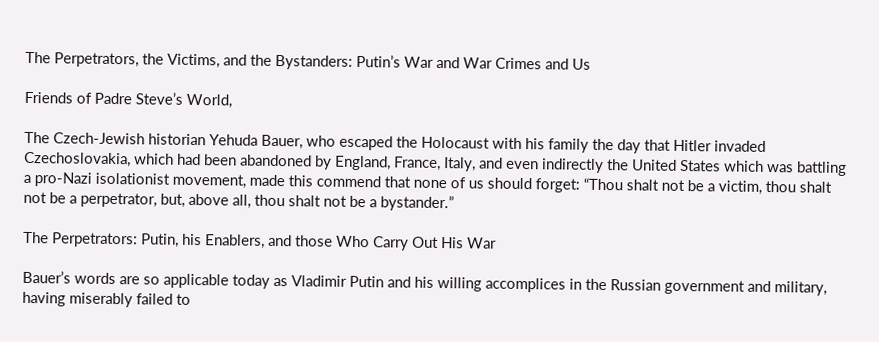The Perpetrators, the Victims, and the Bystanders: Putin’s War and War Crimes and Us

Friends of Padre Steve’s World,

The Czech-Jewish historian Yehuda Bauer, who escaped the Holocaust with his family the day that Hitler invaded Czechoslovakia, which had been abandoned by England, France, Italy, and even indirectly the United States which was battling a pro-Nazi isolationist movement, made this commend that none of us should forget: “Thou shalt not be a victim, thou shalt not be a perpetrator, but, above all, thou shalt not be a bystander.”

The Perpetrators: Putin, his Enablers, and those Who Carry Out His War

Bauer’s words are so applicable today as Vladimir Putin and his willing accomplices in the Russian government and military, having miserably failed to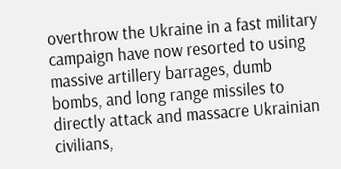overthrow the Ukraine in a fast military campaign have now resorted to using massive artillery barrages, dumb bombs, and long range missiles to directly attack and massacre Ukrainian civilians,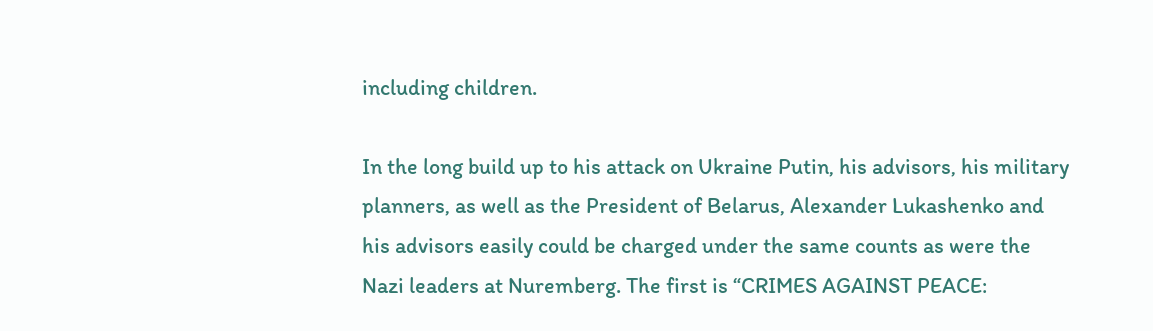including children.

In the long build up to his attack on Ukraine Putin, his advisors, his military planners, as well as the President of Belarus, Alexander Lukashenko and his advisors easily could be charged under the same counts as were the Nazi leaders at Nuremberg. The first is “CRIMES AGAINST PEACE: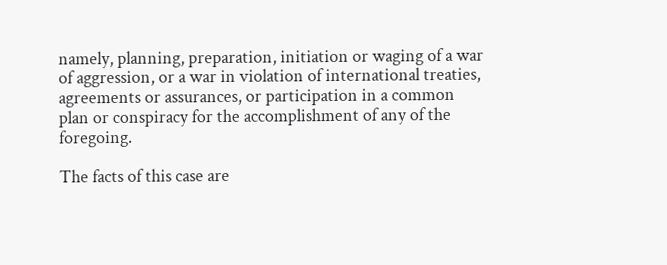namely, planning, preparation, initiation or waging of a war of aggression, or a war in violation of international treaties, agreements or assurances, or participation in a common plan or conspiracy for the accomplishment of any of the foregoing.

The facts of this case are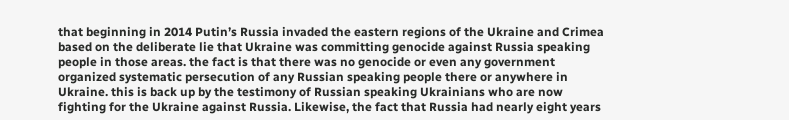that beginning in 2014 Putin’s Russia invaded the eastern regions of the Ukraine and Crimea based on the deliberate lie that Ukraine was committing genocide against Russia speaking people in those areas. the fact is that there was no genocide or even any government organized systematic persecution of any Russian speaking people there or anywhere in Ukraine. this is back up by the testimony of Russian speaking Ukrainians who are now fighting for the Ukraine against Russia. Likewise, the fact that Russia had nearly eight years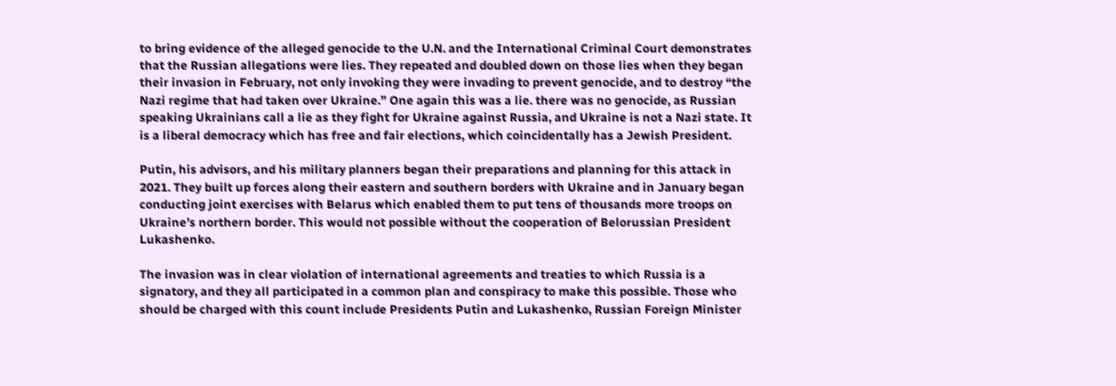to bring evidence of the alleged genocide to the U.N. and the International Criminal Court demonstrates that the Russian allegations were lies. They repeated and doubled down on those lies when they began their invasion in February, not only invoking they were invading to prevent genocide, and to destroy “the Nazi regime that had taken over Ukraine.” One again this was a lie. there was no genocide, as Russian speaking Ukrainians call a lie as they fight for Ukraine against Russia, and Ukraine is not a Nazi state. It is a liberal democracy which has free and fair elections, which coincidentally has a Jewish President.

Putin, his advisors, and his military planners began their preparations and planning for this attack in 2021. They built up forces along their eastern and southern borders with Ukraine and in January began conducting joint exercises with Belarus which enabled them to put tens of thousands more troops on Ukraine’s northern border. This would not possible without the cooperation of Belorussian President Lukashenko.

The invasion was in clear violation of international agreements and treaties to which Russia is a signatory, and they all participated in a common plan and conspiracy to make this possible. Those who should be charged with this count include Presidents Putin and Lukashenko, Russian Foreign Minister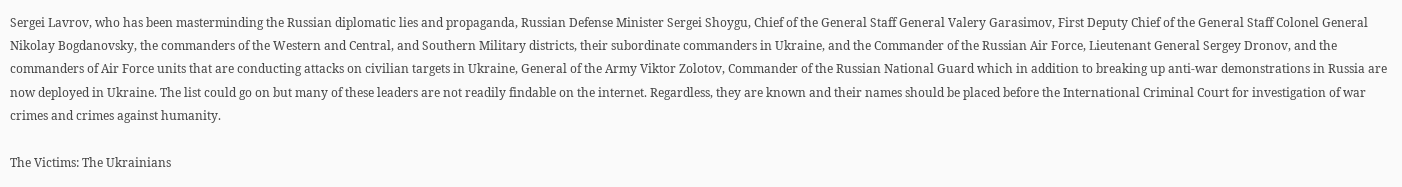Sergei Lavrov, who has been masterminding the Russian diplomatic lies and propaganda, Russian Defense Minister Sergei Shoygu, Chief of the General Staff General Valery Garasimov, First Deputy Chief of the General Staff Colonel General Nikolay Bogdanovsky, the commanders of the Western and Central, and Southern Military districts, their subordinate commanders in Ukraine, and the Commander of the Russian Air Force, Lieutenant General Sergey Dronov, and the commanders of Air Force units that are conducting attacks on civilian targets in Ukraine, General of the Army Viktor Zolotov, Commander of the Russian National Guard which in addition to breaking up anti-war demonstrations in Russia are now deployed in Ukraine. The list could go on but many of these leaders are not readily findable on the internet. Regardless, they are known and their names should be placed before the International Criminal Court for investigation of war crimes and crimes against humanity.

The Victims: The Ukrainians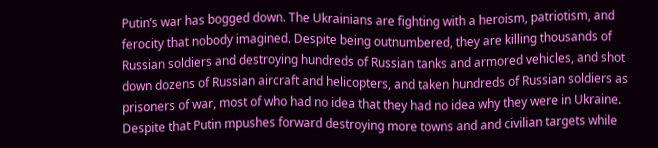Putin’s war has bogged down. The Ukrainians are fighting with a heroism, patriotism, and ferocity that nobody imagined. Despite being outnumbered, they are killing thousands of Russian soldiers and destroying hundreds of Russian tanks and armored vehicles, and shot down dozens of Russian aircraft and helicopters, and taken hundreds of Russian soldiers as prisoners of war, most of who had no idea that they had no idea why they were in Ukraine. Despite that Putin mpushes forward destroying more towns and and civilian targets while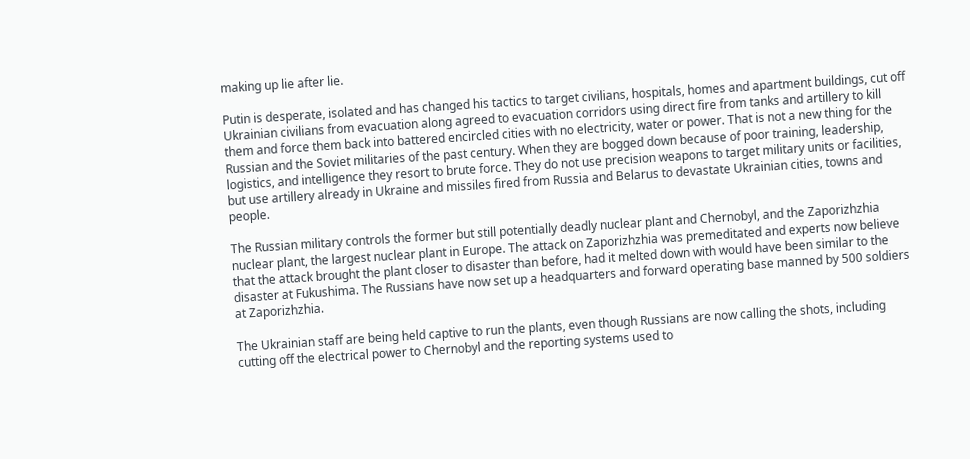making up lie after lie.

Putin is desperate, isolated and has changed his tactics to target civilians, hospitals, homes and apartment buildings, cut off Ukrainian civilians from evacuation along agreed to evacuation corridors using direct fire from tanks and artillery to kill them and force them back into battered encircled cities with no electricity, water or power. That is not a new thing for the Russian and the Soviet militaries of the past century. When they are bogged down because of poor training, leadership, logistics, and intelligence they resort to brute force. They do not use precision weapons to target military units or facilities, but use artillery already in Ukraine and missiles fired from Russia and Belarus to devastate Ukrainian cities, towns and people.

The Russian military controls the former but still potentially deadly nuclear plant and Chernobyl, and the Zaporizhzhia nuclear plant, the largest nuclear plant in Europe. The attack on Zaporizhzhia was premeditated and experts now believe that the attack brought the plant closer to disaster than before, had it melted down with would have been similar to the disaster at Fukushima. The Russians have now set up a headquarters and forward operating base manned by 500 soldiers at Zaporizhzhia.

The Ukrainian staff are being held captive to run the plants, even though Russians are now calling the shots, including cutting off the electrical power to Chernobyl and the reporting systems used to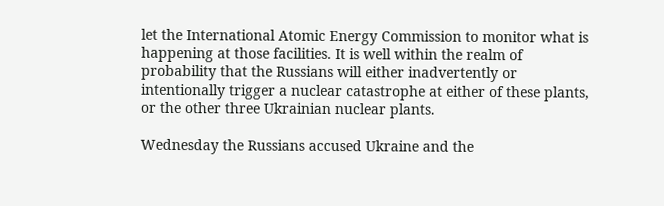let the International Atomic Energy Commission to monitor what is happening at those facilities. It is well within the realm of probability that the Russians will either inadvertently or intentionally trigger a nuclear catastrophe at either of these plants, or the other three Ukrainian nuclear plants.

Wednesday the Russians accused Ukraine and the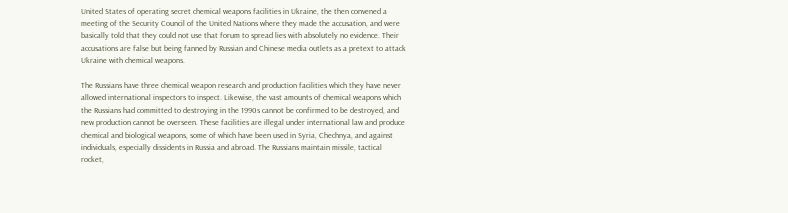United States of operating secret chemical weapons facilities in Ukraine, the then convened a meeting of the Security Council of the United Nations where they made the accusation, and were basically told that they could not use that forum to spread lies with absolutely no evidence. Their accusations are false but being fanned by Russian and Chinese media outlets as a pretext to attack Ukraine with chemical weapons.

The Russians have three chemical weapon research and production facilities which they have never allowed international inspectors to inspect. Likewise, the vast amounts of chemical weapons which the Russians had committed to destroying in the 1990s cannot be confirmed to be destroyed, and new production cannot be overseen. These facilities are illegal under international law and produce chemical and biological weapons, some of which have been used in Syria, Chechnya, and against individuals, especially dissidents in Russia and abroad. The Russians maintain missile, tactical rocket,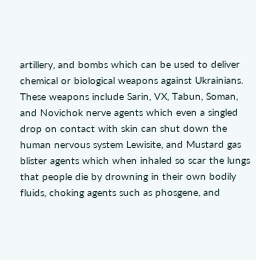artillery, and bombs which can be used to deliver chemical or biological weapons against Ukrainians. These weapons include Sarin, VX, Tabun, Soman, and Novichok nerve agents which even a singled drop on contact with skin can shut down the human nervous system Lewisite, and Mustard gas blister agents which when inhaled so scar the lungs that people die by drowning in their own bodily fluids, choking agents such as phosgene, and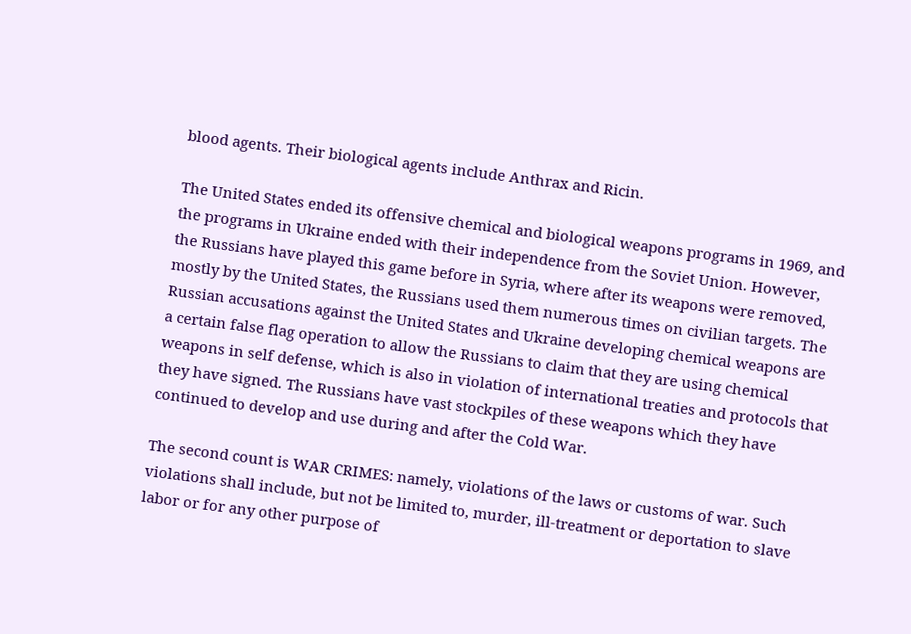blood agents. Their biological agents include Anthrax and Ricin.

The United States ended its offensive chemical and biological weapons programs in 1969, and the programs in Ukraine ended with their independence from the Soviet Union. However, the Russians have played this game before in Syria, where after its weapons were removed, mostly by the United States, the Russians used them numerous times on civilian targets. The Russian accusations against the United States and Ukraine developing chemical weapons are a certain false flag operation to allow the Russians to claim that they are using chemical weapons in self defense, which is also in violation of international treaties and protocols that they have signed. The Russians have vast stockpiles of these weapons which they have continued to develop and use during and after the Cold War.

The second count is WAR CRIMES: namely, violations of the laws or customs of war. Such violations shall include, but not be limited to, murder, ill-treatment or deportation to slave labor or for any other purpose of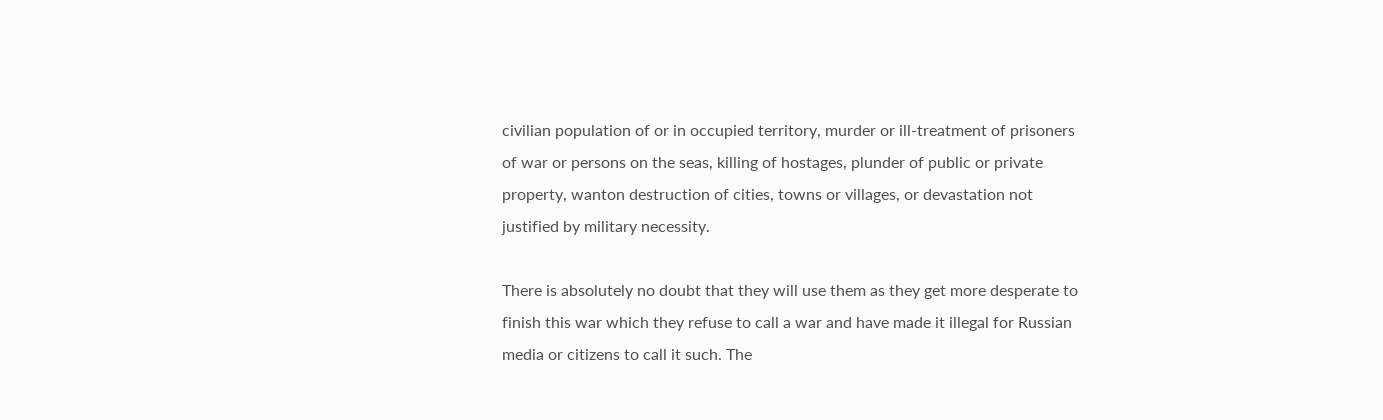civilian population of or in occupied territory, murder or ill-treatment of prisoners of war or persons on the seas, killing of hostages, plunder of public or private property, wanton destruction of cities, towns or villages, or devastation not justified by military necessity.

There is absolutely no doubt that they will use them as they get more desperate to finish this war which they refuse to call a war and have made it illegal for Russian media or citizens to call it such. The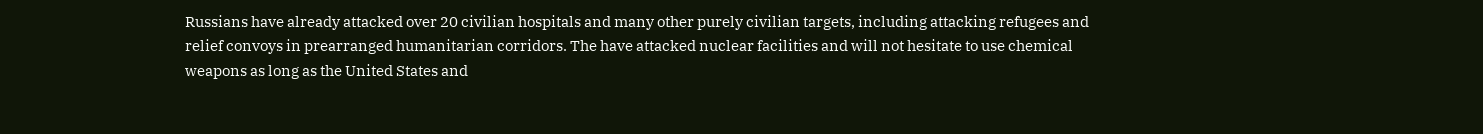Russians have already attacked over 20 civilian hospitals and many other purely civilian targets, including attacking refugees and relief convoys in prearranged humanitarian corridors. The have attacked nuclear facilities and will not hesitate to use chemical weapons as long as the United States and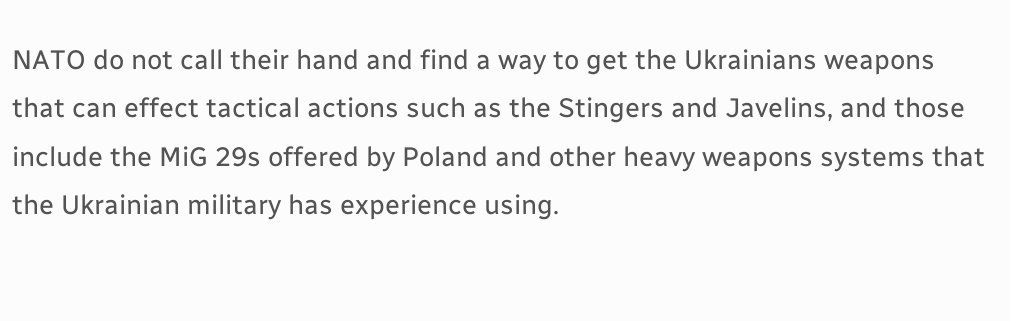NATO do not call their hand and find a way to get the Ukrainians weapons that can effect tactical actions such as the Stingers and Javelins, and those include the MiG 29s offered by Poland and other heavy weapons systems that the Ukrainian military has experience using.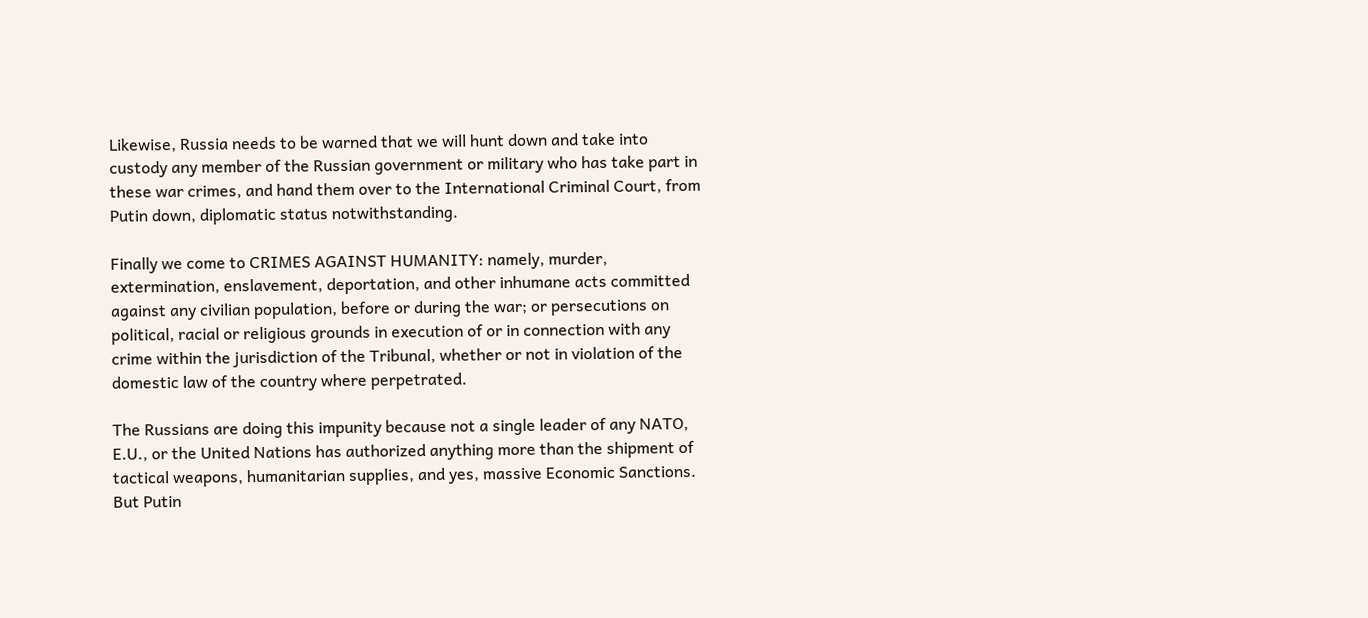Likewise, Russia needs to be warned that we will hunt down and take into custody any member of the Russian government or military who has take part in these war crimes, and hand them over to the International Criminal Court, from Putin down, diplomatic status notwithstanding.

Finally we come to CRIMES AGAINST HUMANITY: namely, murder, extermination, enslavement, deportation, and other inhumane acts committed against any civilian population, before or during the war; or persecutions on political, racial or religious grounds in execution of or in connection with any crime within the jurisdiction of the Tribunal, whether or not in violation of the domestic law of the country where perpetrated.

The Russians are doing this impunity because not a single leader of any NATO, E.U., or the United Nations has authorized anything more than the shipment of tactical weapons, humanitarian supplies, and yes, massive Economic Sanctions. But Putin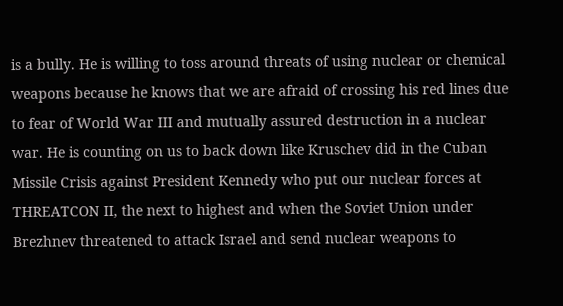is a bully. He is willing to toss around threats of using nuclear or chemical weapons because he knows that we are afraid of crossing his red lines due to fear of World War III and mutually assured destruction in a nuclear war. He is counting on us to back down like Kruschev did in the Cuban Missile Crisis against President Kennedy who put our nuclear forces at THREATCON II, the next to highest and when the Soviet Union under Brezhnev threatened to attack Israel and send nuclear weapons to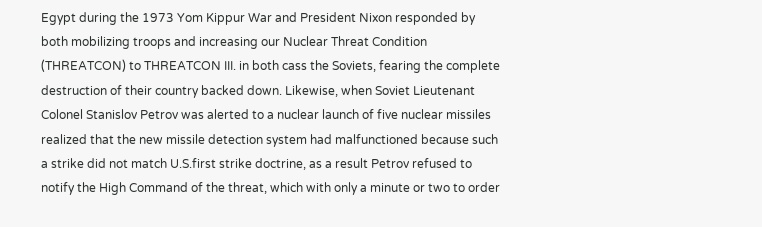Egypt during the 1973 Yom Kippur War and President Nixon responded by both mobilizing troops and increasing our Nuclear Threat Condition (THREATCON) to THREATCON III. in both cass the Soviets, fearing the complete destruction of their country backed down. Likewise, when Soviet Lieutenant Colonel Stanislov Petrov was alerted to a nuclear launch of five nuclear missiles realized that the new missile detection system had malfunctioned because such a strike did not match U.S.first strike doctrine, as a result Petrov refused to notify the High Command of the threat, which with only a minute or two to order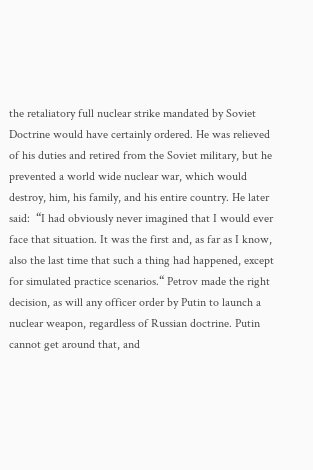the retaliatory full nuclear strike mandated by Soviet Doctrine would have certainly ordered. He was relieved of his duties and retired from the Soviet military, but he prevented a world wide nuclear war, which would destroy, him, his family, and his entire country. He later said:  “I had obviously never imagined that I would ever face that situation. It was the first and, as far as I know, also the last time that such a thing had happened, except for simulated practice scenarios.“ Petrov made the right decision, as will any officer order by Putin to launch a nuclear weapon, regardless of Russian doctrine. Putin cannot get around that, and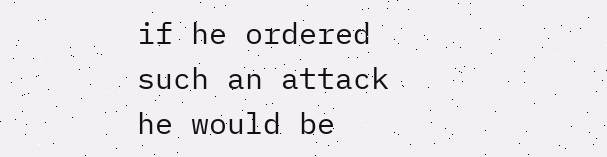if he ordered such an attack he would be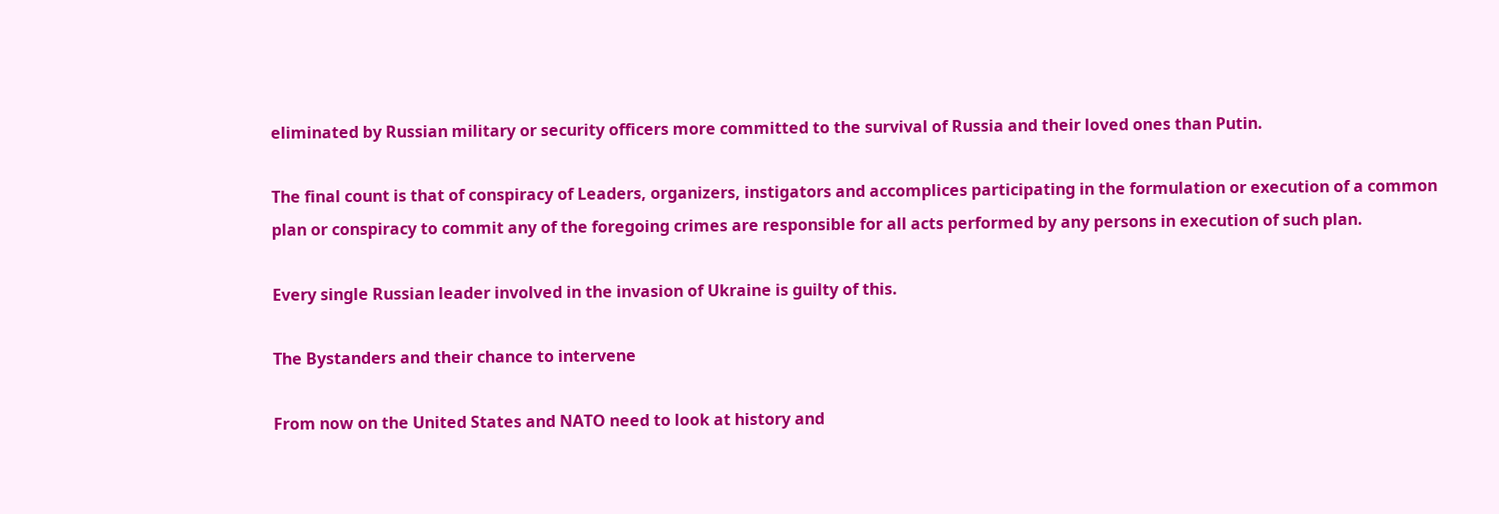eliminated by Russian military or security officers more committed to the survival of Russia and their loved ones than Putin.

The final count is that of conspiracy of Leaders, organizers, instigators and accomplices participating in the formulation or execution of a common plan or conspiracy to commit any of the foregoing crimes are responsible for all acts performed by any persons in execution of such plan.

Every single Russian leader involved in the invasion of Ukraine is guilty of this.

The Bystanders and their chance to intervene

From now on the United States and NATO need to look at history and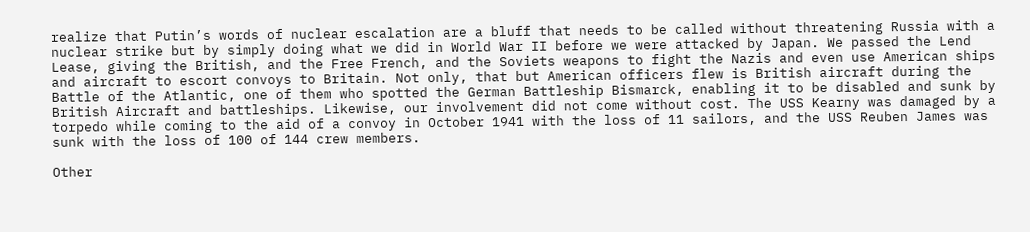realize that Putin’s words of nuclear escalation are a bluff that needs to be called without threatening Russia with a nuclear strike but by simply doing what we did in World War II before we were attacked by Japan. We passed the Lend Lease, giving the British, and the Free French, and the Soviets weapons to fight the Nazis and even use American ships and aircraft to escort convoys to Britain. Not only, that but American officers flew is British aircraft during the Battle of the Atlantic, one of them who spotted the German Battleship Bismarck, enabling it to be disabled and sunk by British Aircraft and battleships. Likewise, our involvement did not come without cost. The USS Kearny was damaged by a torpedo while coming to the aid of a convoy in October 1941 with the loss of 11 sailors, and the USS Reuben James was sunk with the loss of 100 of 144 crew members.

Other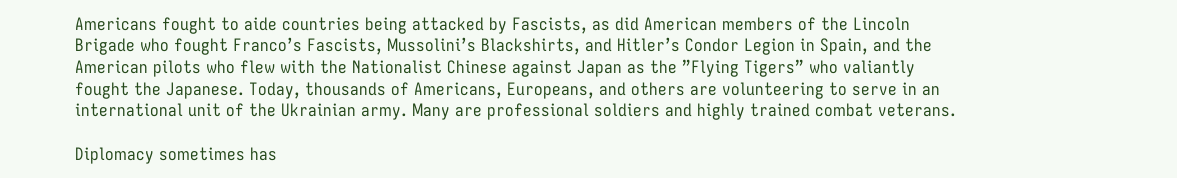Americans fought to aide countries being attacked by Fascists, as did American members of the Lincoln Brigade who fought Franco’s Fascists, Mussolini’s Blackshirts, and Hitler’s Condor Legion in Spain, and the American pilots who flew with the Nationalist Chinese against Japan as the ”Flying Tigers” who valiantly fought the Japanese. Today, thousands of Americans, Europeans, and others are volunteering to serve in an international unit of the Ukrainian army. Many are professional soldiers and highly trained combat veterans.

Diplomacy sometimes has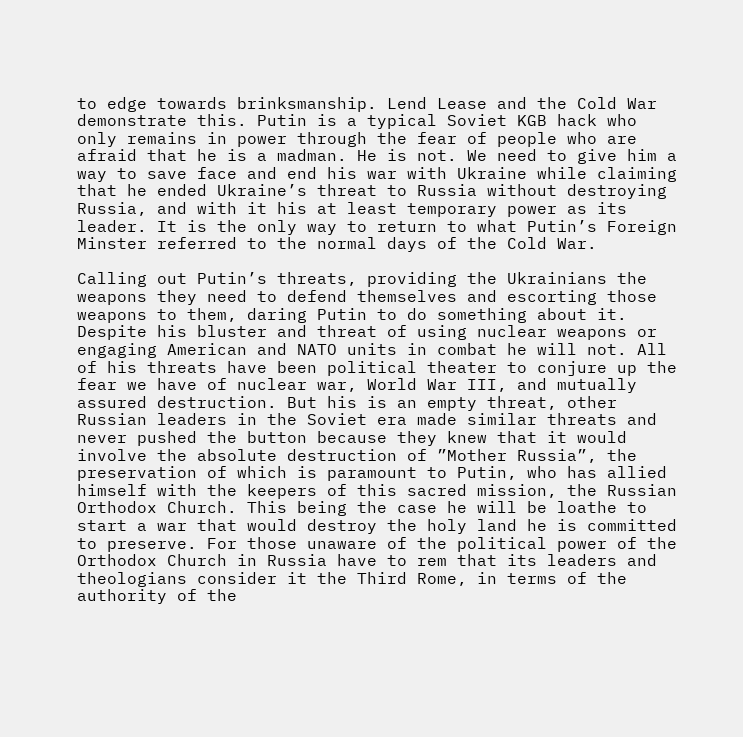to edge towards brinksmanship. Lend Lease and the Cold War demonstrate this. Putin is a typical Soviet KGB hack who only remains in power through the fear of people who are afraid that he is a madman. He is not. We need to give him a way to save face and end his war with Ukraine while claiming that he ended Ukraine’s threat to Russia without destroying Russia, and with it his at least temporary power as its leader. It is the only way to return to what Putin’s Foreign Minster referred to the normal days of the Cold War.

Calling out Putin’s threats, providing the Ukrainians the weapons they need to defend themselves and escorting those weapons to them, daring Putin to do something about it. Despite his bluster and threat of using nuclear weapons or engaging American and NATO units in combat he will not. All of his threats have been political theater to conjure up the fear we have of nuclear war, World War III, and mutually assured destruction. But his is an empty threat, other Russian leaders in the Soviet era made similar threats and never pushed the button because they knew that it would involve the absolute destruction of ”Mother Russia”, the preservation of which is paramount to Putin, who has allied himself with the keepers of this sacred mission, the Russian Orthodox Church. This being the case he will be loathe to start a war that would destroy the holy land he is committed to preserve. For those unaware of the political power of the Orthodox Church in Russia have to rem that its leaders and theologians consider it the Third Rome, in terms of the authority of the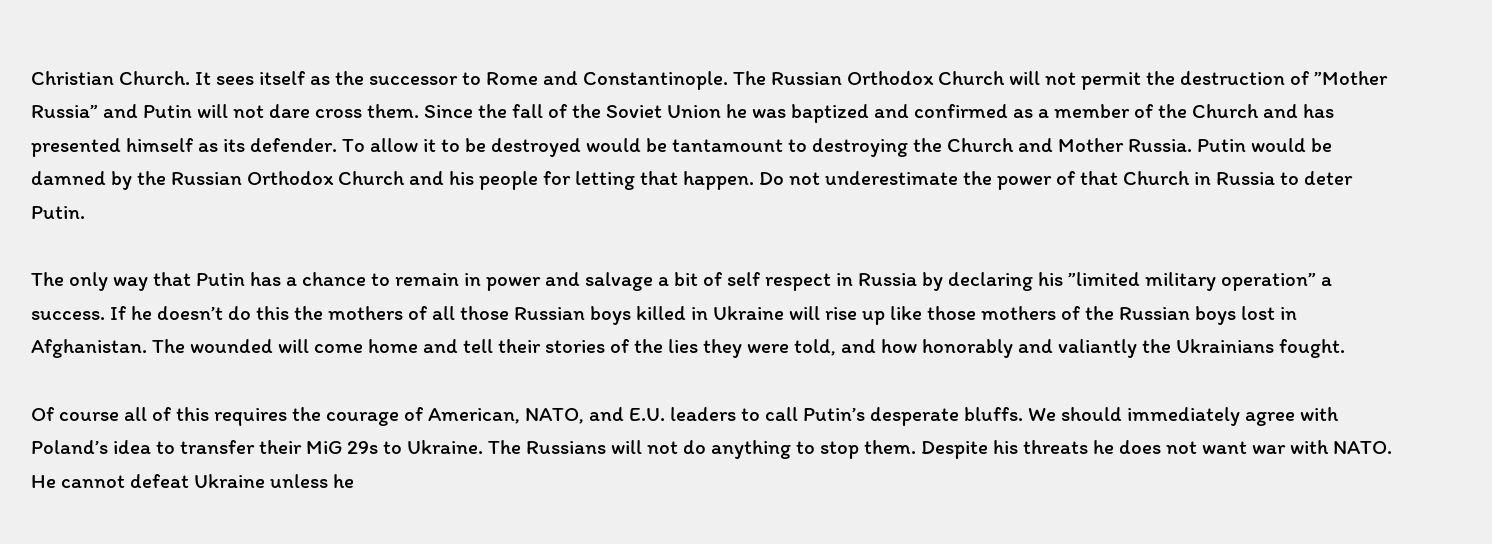Christian Church. It sees itself as the successor to Rome and Constantinople. The Russian Orthodox Church will not permit the destruction of ”Mother Russia” and Putin will not dare cross them. Since the fall of the Soviet Union he was baptized and confirmed as a member of the Church and has presented himself as its defender. To allow it to be destroyed would be tantamount to destroying the Church and Mother Russia. Putin would be damned by the Russian Orthodox Church and his people for letting that happen. Do not underestimate the power of that Church in Russia to deter Putin.

The only way that Putin has a chance to remain in power and salvage a bit of self respect in Russia by declaring his ”limited military operation” a success. If he doesn’t do this the mothers of all those Russian boys killed in Ukraine will rise up like those mothers of the Russian boys lost in Afghanistan. The wounded will come home and tell their stories of the lies they were told, and how honorably and valiantly the Ukrainians fought.

Of course all of this requires the courage of American, NATO, and E.U. leaders to call Putin’s desperate bluffs. We should immediately agree with Poland’s idea to transfer their MiG 29s to Ukraine. The Russians will not do anything to stop them. Despite his threats he does not want war with NATO. He cannot defeat Ukraine unless he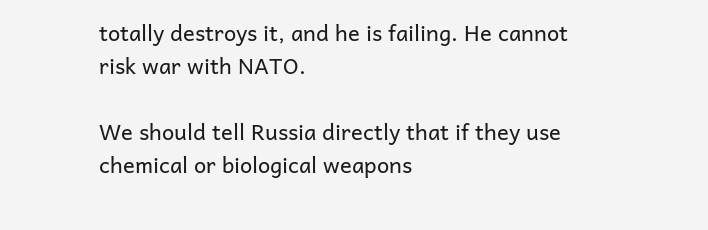totally destroys it, and he is failing. He cannot risk war with NATO.

We should tell Russia directly that if they use chemical or biological weapons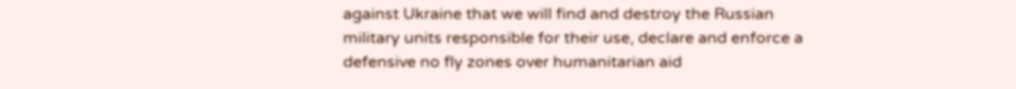against Ukraine that we will find and destroy the Russian military units responsible for their use, declare and enforce a defensive no fly zones over humanitarian aid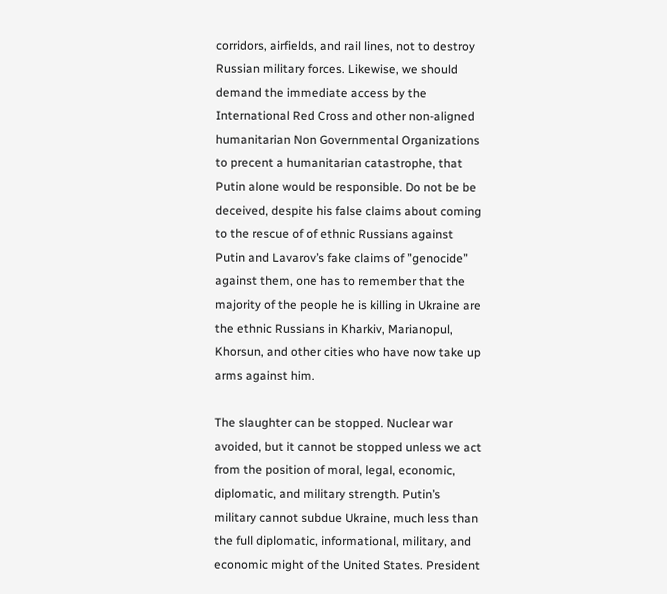corridors, airfields, and rail lines, not to destroy Russian military forces. Likewise, we should demand the immediate access by the International Red Cross and other non-aligned humanitarian Non Governmental Organizations to precent a humanitarian catastrophe, that Putin alone would be responsible. Do not be be deceived, despite his false claims about coming to the rescue of of ethnic Russians against Putin and Lavarov’s fake claims of ”genocide” against them, one has to remember that the majority of the people he is killing in Ukraine are the ethnic Russians in Kharkiv, Marianopul, Khorsun, and other cities who have now take up arms against him.

The slaughter can be stopped. Nuclear war avoided, but it cannot be stopped unless we act from the position of moral, legal, economic, diplomatic, and military strength. Putin’s military cannot subdue Ukraine, much less than the full diplomatic, informational, military, and economic might of the United States. President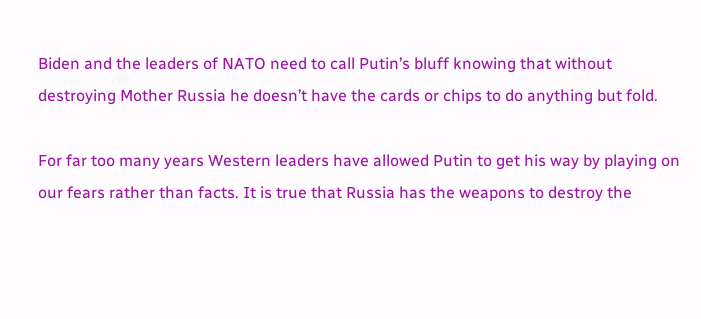Biden and the leaders of NATO need to call Putin’s bluff knowing that without destroying Mother Russia he doesn’t have the cards or chips to do anything but fold.

For far too many years Western leaders have allowed Putin to get his way by playing on our fears rather than facts. It is true that Russia has the weapons to destroy the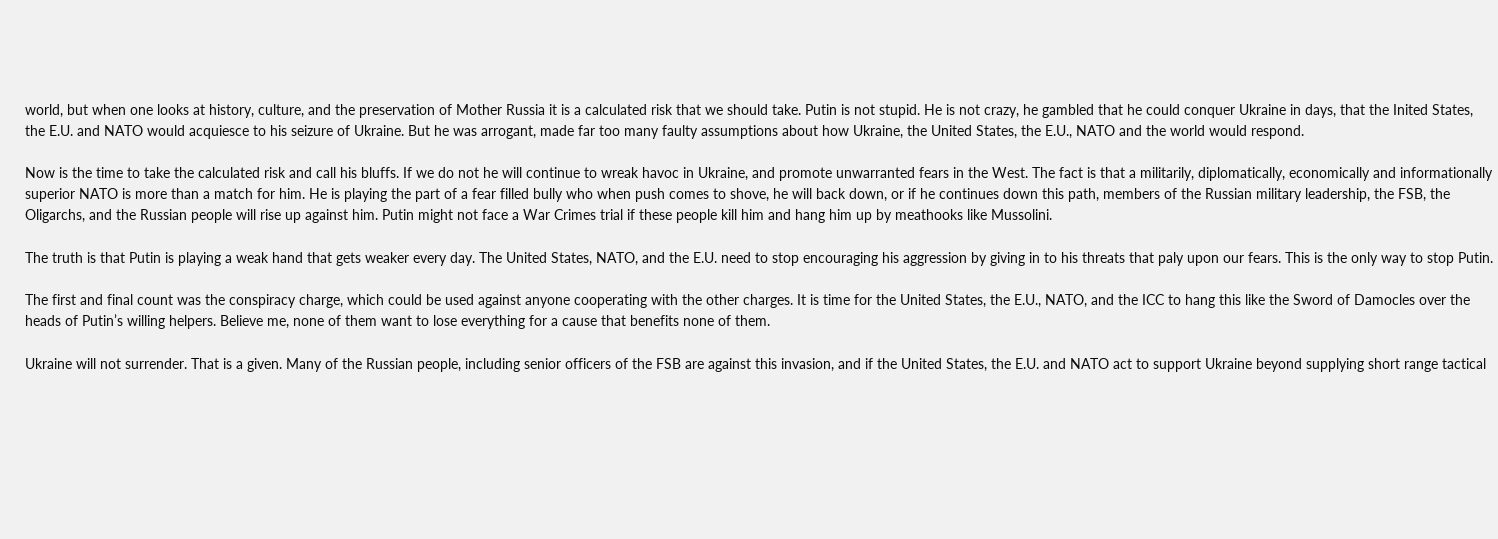world, but when one looks at history, culture, and the preservation of Mother Russia it is a calculated risk that we should take. Putin is not stupid. He is not crazy, he gambled that he could conquer Ukraine in days, that the Inited States, the E.U. and NATO would acquiesce to his seizure of Ukraine. But he was arrogant, made far too many faulty assumptions about how Ukraine, the United States, the E.U., NATO and the world would respond.

Now is the time to take the calculated risk and call his bluffs. If we do not he will continue to wreak havoc in Ukraine, and promote unwarranted fears in the West. The fact is that a militarily, diplomatically, economically and informationally superior NATO is more than a match for him. He is playing the part of a fear filled bully who when push comes to shove, he will back down, or if he continues down this path, members of the Russian military leadership, the FSB, the Oligarchs, and the Russian people will rise up against him. Putin might not face a War Crimes trial if these people kill him and hang him up by meathooks like Mussolini.

The truth is that Putin is playing a weak hand that gets weaker every day. The United States, NATO, and the E.U. need to stop encouraging his aggression by giving in to his threats that paly upon our fears. This is the only way to stop Putin.

The first and final count was the conspiracy charge, which could be used against anyone cooperating with the other charges. It is time for the United States, the E.U., NATO, and the ICC to hang this like the Sword of Damocles over the heads of Putin’s willing helpers. Believe me, none of them want to lose everything for a cause that benefits none of them.

Ukraine will not surrender. That is a given. Many of the Russian people, including senior officers of the FSB are against this invasion, and if the United States, the E.U. and NATO act to support Ukraine beyond supplying short range tactical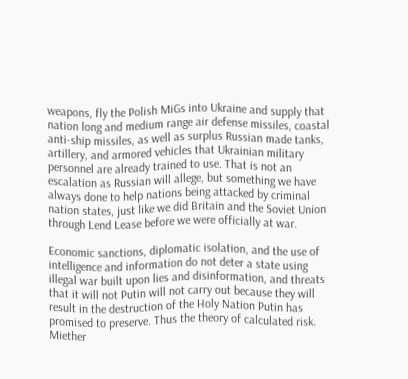weapons, fly the Polish MiGs into Ukraine and supply that nation long and medium range air defense missiles, coastal anti-ship missiles, as well as surplus Russian made tanks, artillery, and armored vehicles that Ukrainian military personnel are already trained to use. That is not an escalation as Russian will allege, but something we have always done to help nations being attacked by criminal nation states, just like we did Britain and the Soviet Union through Lend Lease before we were officially at war.

Economic sanctions, diplomatic isolation, and the use of intelligence and information do not deter a state using illegal war built upon lies and disinformation, and threats that it will not Putin will not carry out because they will result in the destruction of the Holy Nation Putin has promised to preserve. Thus the theory of calculated risk. Miether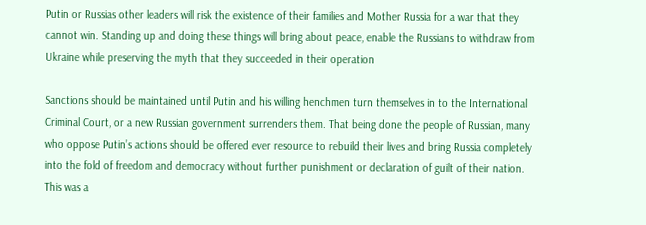Putin or Russias other leaders will risk the existence of their families and Mother Russia for a war that they cannot win. Standing up and doing these things will bring about peace, enable the Russians to withdraw from Ukraine while preserving the myth that they succeeded in their operation

Sanctions should be maintained until Putin and his willing henchmen turn themselves in to the International Criminal Court, or a new Russian government surrenders them. That being done the people of Russian, many who oppose Putin’s actions should be offered ever resource to rebuild their lives and bring Russia completely into the fold of freedom and democracy without further punishment or declaration of guilt of their nation. This was a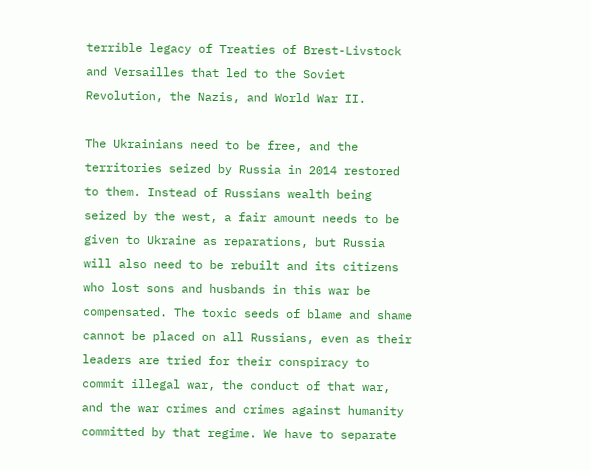terrible legacy of Treaties of Brest-Livstock and Versailles that led to the Soviet Revolution, the Nazis, and World War II.

The Ukrainians need to be free, and the territories seized by Russia in 2014 restored to them. Instead of Russians wealth being seized by the west, a fair amount needs to be given to Ukraine as reparations, but Russia will also need to be rebuilt and its citizens who lost sons and husbands in this war be compensated. The toxic seeds of blame and shame cannot be placed on all Russians, even as their leaders are tried for their conspiracy to commit illegal war, the conduct of that war, and the war crimes and crimes against humanity committed by that regime. We have to separate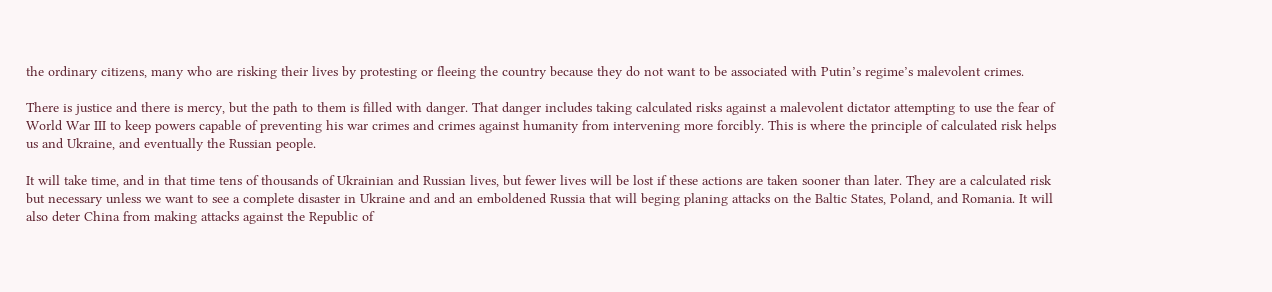the ordinary citizens, many who are risking their lives by protesting or fleeing the country because they do not want to be associated with Putin’s regime’s malevolent crimes.

There is justice and there is mercy, but the path to them is filled with danger. That danger includes taking calculated risks against a malevolent dictator attempting to use the fear of World War III to keep powers capable of preventing his war crimes and crimes against humanity from intervening more forcibly. This is where the principle of calculated risk helps us and Ukraine, and eventually the Russian people.

It will take time, and in that time tens of thousands of Ukrainian and Russian lives, but fewer lives will be lost if these actions are taken sooner than later. They are a calculated risk but necessary unless we want to see a complete disaster in Ukraine and and an emboldened Russia that will beging planing attacks on the Baltic States, Poland, and Romania. It will also deter China from making attacks against the Republic of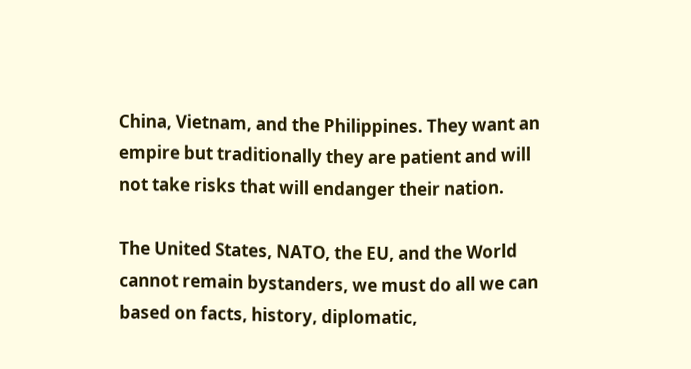China, Vietnam, and the Philippines. They want an empire but traditionally they are patient and will not take risks that will endanger their nation.

The United States, NATO, the EU, and the World cannot remain bystanders, we must do all we can based on facts, history, diplomatic,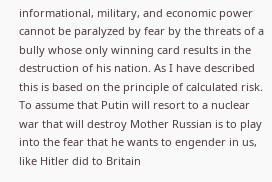informational, military, and economic power cannot be paralyzed by fear by the threats of a bully whose only winning card results in the destruction of his nation. As I have described this is based on the principle of calculated risk. To assume that Putin will resort to a nuclear war that will destroy Mother Russian is to play into the fear that he wants to engender in us, like Hitler did to Britain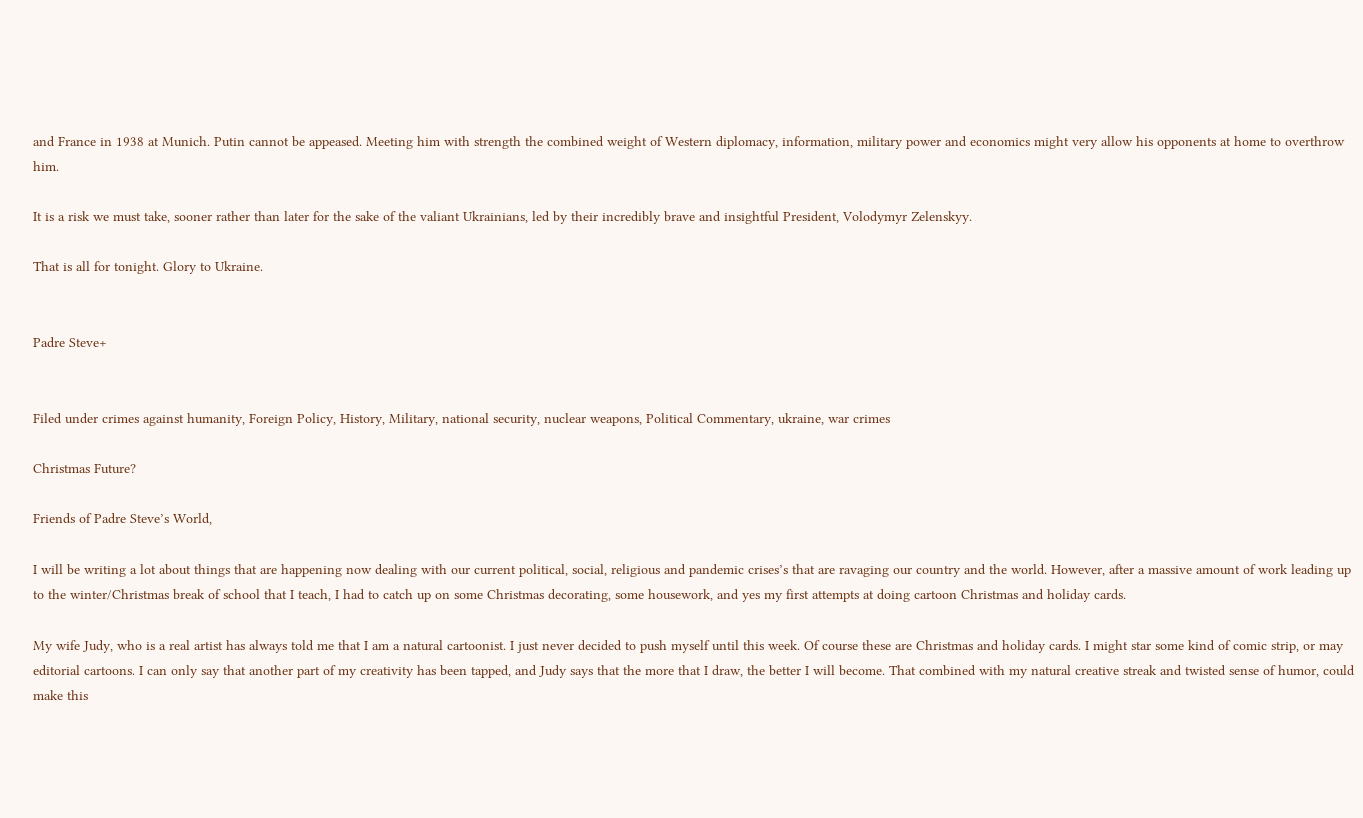and France in 1938 at Munich. Putin cannot be appeased. Meeting him with strength the combined weight of Western diplomacy, information, military power and economics might very allow his opponents at home to overthrow him.

It is a risk we must take, sooner rather than later for the sake of the valiant Ukrainians, led by their incredibly brave and insightful President, Volodymyr Zelenskyy.

That is all for tonight. Glory to Ukraine.


Padre Steve+


Filed under crimes against humanity, Foreign Policy, History, Military, national security, nuclear weapons, Political Commentary, ukraine, war crimes

Christmas Future?

Friends of Padre Steve’s World,

I will be writing a lot about things that are happening now dealing with our current political, social, religious and pandemic crises’s that are ravaging our country and the world. However, after a massive amount of work leading up to the winter/Christmas break of school that I teach, I had to catch up on some Christmas decorating, some housework, and yes my first attempts at doing cartoon Christmas and holiday cards.

My wife Judy, who is a real artist has always told me that I am a natural cartoonist. I just never decided to push myself until this week. Of course these are Christmas and holiday cards. I might star some kind of comic strip, or may editorial cartoons. I can only say that another part of my creativity has been tapped, and Judy says that the more that I draw, the better I will become. That combined with my natural creative streak and twisted sense of humor, could make this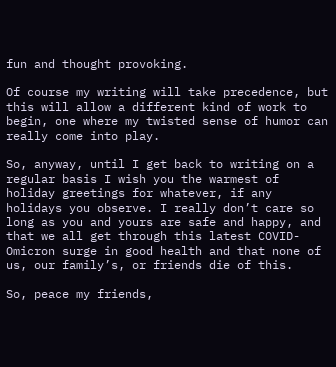fun and thought provoking.

Of course my writing will take precedence, but this will allow a different kind of work to begin, one where my twisted sense of humor can really come into play.

So, anyway, until I get back to writing on a regular basis I wish you the warmest of holiday greetings for whatever, if any holidays you observe. I really don’t care so long as you and yours are safe and happy, and that we all get through this latest COVID-Omicron surge in good health and that none of us, our family’s, or friends die of this.

So, peace my friends,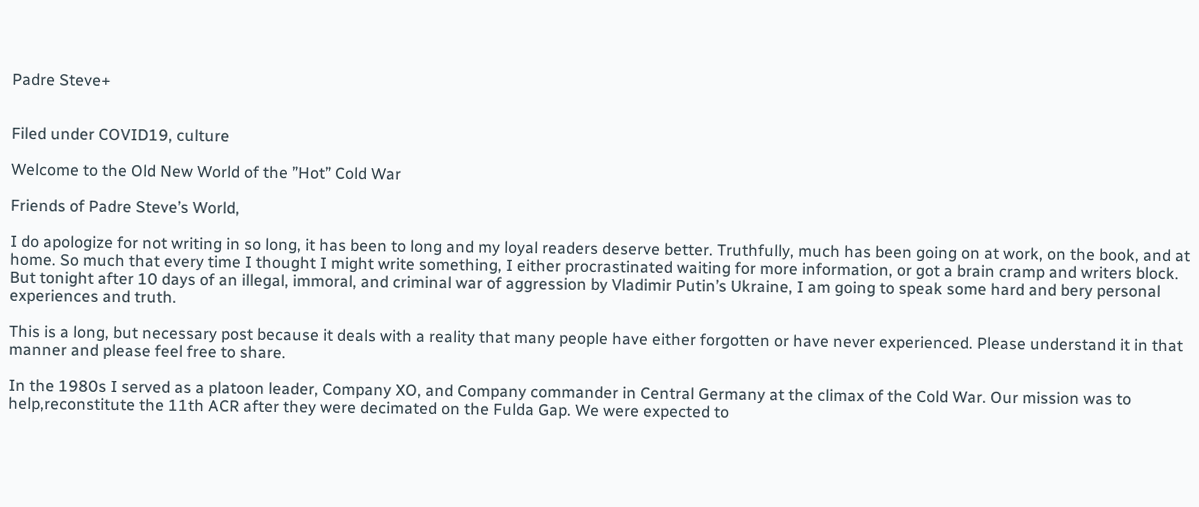Padre Steve+


Filed under COVID19, culture

Welcome to the Old New World of the ”Hot” Cold War

Friends of Padre Steve’s World,

I do apologize for not writing in so long, it has been to long and my loyal readers deserve better. Truthfully, much has been going on at work, on the book, and at home. So much that every time I thought I might write something, I either procrastinated waiting for more information, or got a brain cramp and writers block. But tonight after 10 days of an illegal, immoral, and criminal war of aggression by Vladimir Putin’s Ukraine, I am going to speak some hard and bery personal experiences and truth.

This is a long, but necessary post because it deals with a reality that many people have either forgotten or have never experienced. Please understand it in that manner and please feel free to share.

In the 1980s I served as a platoon leader, Company XO, and Company commander in Central Germany at the climax of the Cold War. Our mission was to help,reconstitute the 11th ACR after they were decimated on the Fulda Gap. We were expected to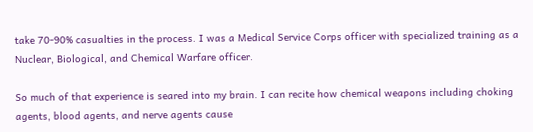take 70-90% casualties in the process. I was a Medical Service Corps officer with specialized training as a Nuclear, Biological, and Chemical Warfare officer.

So much of that experience is seared into my brain. I can recite how chemical weapons including choking agents, blood agents, and nerve agents cause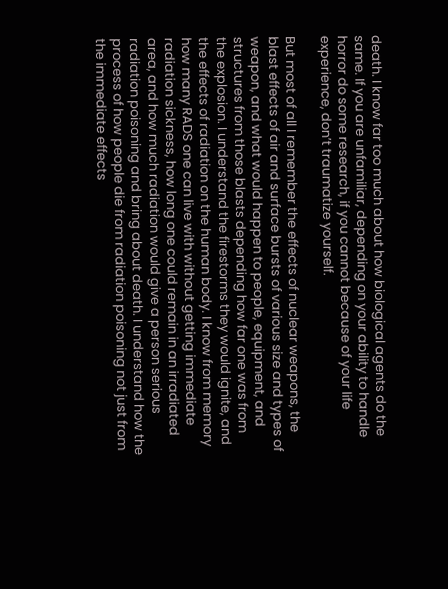death. I know far too much about how biological agents do the same. If you are unfamiliar, depending on your ability to handle horror do some research, if you cannot because of your life experience, don’t traumatize yourself.

But most of all I remember the effects of nuclear weapons, the blast effects of air and surface bursts of various size and types of weapon, and what would happen to people, equipment, and structures from those blasts depending how far one was from the explosion. I understand the firestorms they would ignite, and the effects of radiation on the human body. I know from memory how many RADS one can live with without getting immediate radiation sickness, how long one could remain in an irradiated area, and how much radiation would give a person serious radiation poisoning and bring about death. I understand how the process of how people die from radiation poisoning not just from the immediate effects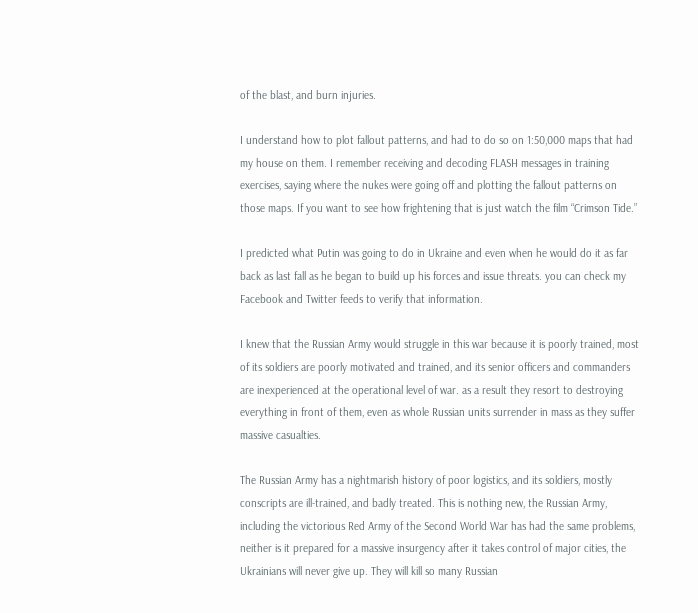of the blast, and burn injuries.

I understand how to plot fallout patterns, and had to do so on 1:50,000 maps that had my house on them. I remember receiving and decoding FLASH messages in training exercises, saying where the nukes were going off and plotting the fallout patterns on those maps. If you want to see how frightening that is just watch the film “Crimson Tide.”

I predicted what Putin was going to do in Ukraine and even when he would do it as far back as last fall as he began to build up his forces and issue threats. you can check my Facebook and Twitter feeds to verify that information.

I knew that the Russian Army would struggle in this war because it is poorly trained, most of its soldiers are poorly motivated and trained, and its senior officers and commanders are inexperienced at the operational level of war. as a result they resort to destroying everything in front of them, even as whole Russian units surrender in mass as they suffer massive casualties.

The Russian Army has a nightmarish history of poor logistics, and its soldiers, mostly conscripts are ill-trained, and badly treated. This is nothing new, the Russian Army, including the victorious Red Army of the Second World War has had the same problems, neither is it prepared for a massive insurgency after it takes control of major cities, the Ukrainians will never give up. They will kill so many Russian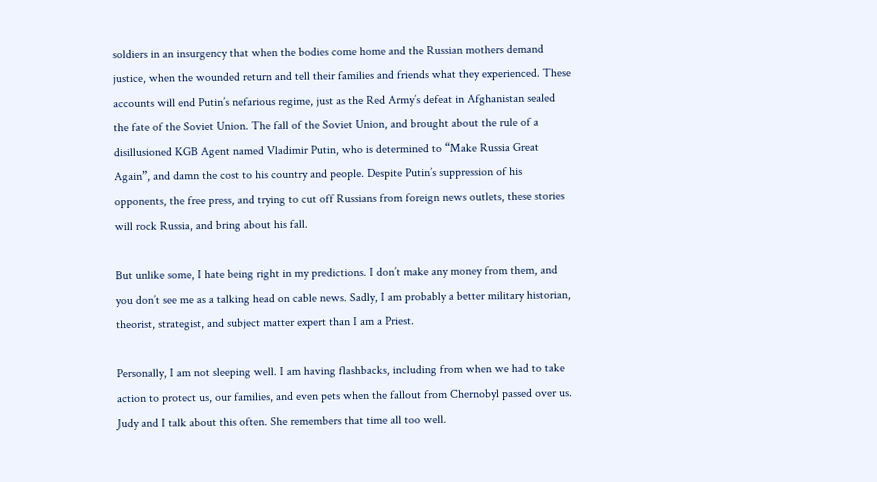soldiers in an insurgency that when the bodies come home and the Russian mothers demand justice, when the wounded return and tell their families and friends what they experienced. These accounts will end Putin’s nefarious regime, just as the Red Army’s defeat in Afghanistan sealed the fate of the Soviet Union. The fall of the Soviet Union, and brought about the rule of a disillusioned KGB Agent named Vladimir Putin, who is determined to “Make Russia Great Again”, and damn the cost to his country and people. Despite Putin’s suppression of his opponents, the free press, and trying to cut off Russians from foreign news outlets, these stories will rock Russia, and bring about his fall.

But unlike some, I hate being right in my predictions. I don’t make any money from them, and you don’t see me as a talking head on cable news. Sadly, I am probably a better military historian, theorist, strategist, and subject matter expert than I am a Priest.

Personally, I am not sleeping well. I am having flashbacks, including from when we had to take action to protect us, our families, and even pets when the fallout from Chernobyl passed over us. Judy and I talk about this often. She remembers that time all too well.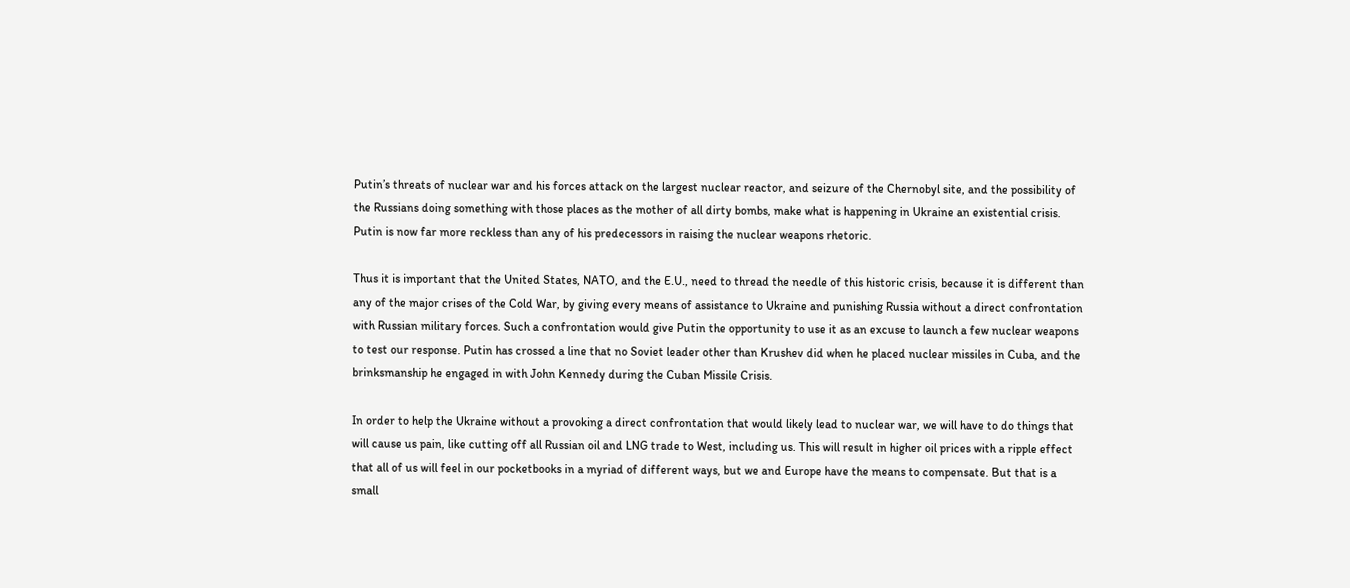Putin’s threats of nuclear war and his forces attack on the largest nuclear reactor, and seizure of the Chernobyl site, and the possibility of the Russians doing something with those places as the mother of all dirty bombs, make what is happening in Ukraine an existential crisis. Putin is now far more reckless than any of his predecessors in raising the nuclear weapons rhetoric.

Thus it is important that the United States, NATO, and the E.U., need to thread the needle of this historic crisis, because it is different than any of the major crises of the Cold War, by giving every means of assistance to Ukraine and punishing Russia without a direct confrontation with Russian military forces. Such a confrontation would give Putin the opportunity to use it as an excuse to launch a few nuclear weapons to test our response. Putin has crossed a line that no Soviet leader other than Krushev did when he placed nuclear missiles in Cuba, and the brinksmanship he engaged in with John Kennedy during the Cuban Missile Crisis.

In order to help the Ukraine without a provoking a direct confrontation that would likely lead to nuclear war, we will have to do things that will cause us pain, like cutting off all Russian oil and LNG trade to West, including us. This will result in higher oil prices with a ripple effect that all of us will feel in our pocketbooks in a myriad of different ways, but we and Europe have the means to compensate. But that is a small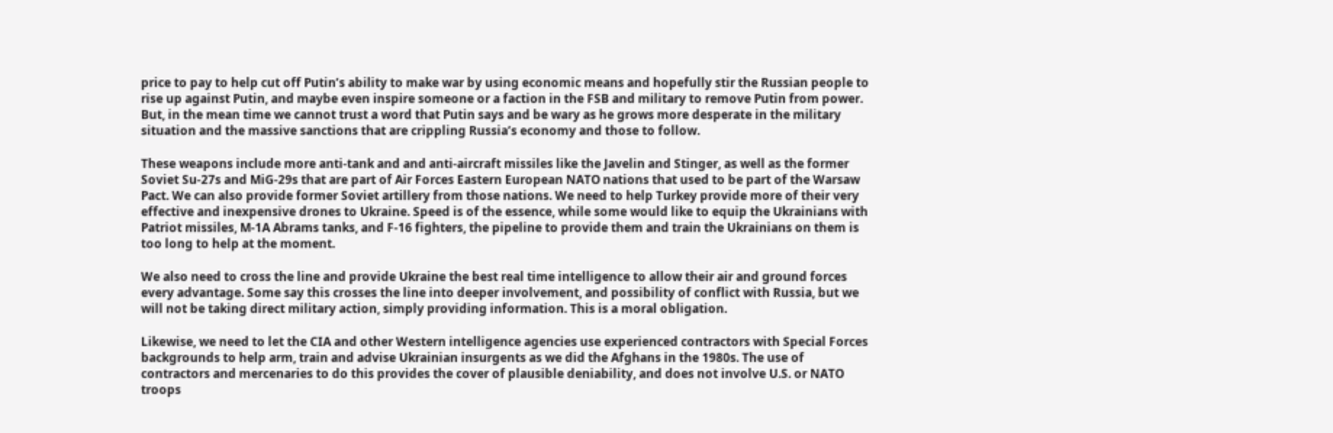price to pay to help cut off Putin’s ability to make war by using economic means and hopefully stir the Russian people to rise up against Putin, and maybe even inspire someone or a faction in the FSB and military to remove Putin from power. But, in the mean time we cannot trust a word that Putin says and be wary as he grows more desperate in the military situation and the massive sanctions that are crippling Russia’s economy and those to follow.

These weapons include more anti-tank and and anti-aircraft missiles like the Javelin and Stinger, as well as the former Soviet Su-27s and MiG-29s that are part of Air Forces Eastern European NATO nations that used to be part of the Warsaw Pact. We can also provide former Soviet artillery from those nations. We need to help Turkey provide more of their very effective and inexpensive drones to Ukraine. Speed is of the essence, while some would like to equip the Ukrainians with Patriot missiles, M-1A Abrams tanks, and F-16 fighters, the pipeline to provide them and train the Ukrainians on them is too long to help at the moment.

We also need to cross the line and provide Ukraine the best real time intelligence to allow their air and ground forces every advantage. Some say this crosses the line into deeper involvement, and possibility of conflict with Russia, but we will not be taking direct military action, simply providing information. This is a moral obligation.

Likewise, we need to let the CIA and other Western intelligence agencies use experienced contractors with Special Forces backgrounds to help arm, train and advise Ukrainian insurgents as we did the Afghans in the 1980s. The use of contractors and mercenaries to do this provides the cover of plausible deniability, and does not involve U.S. or NATO troops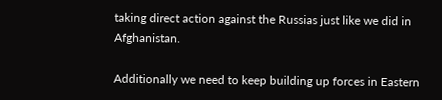taking direct action against the Russias just like we did in Afghanistan.

Additionally we need to keep building up forces in Eastern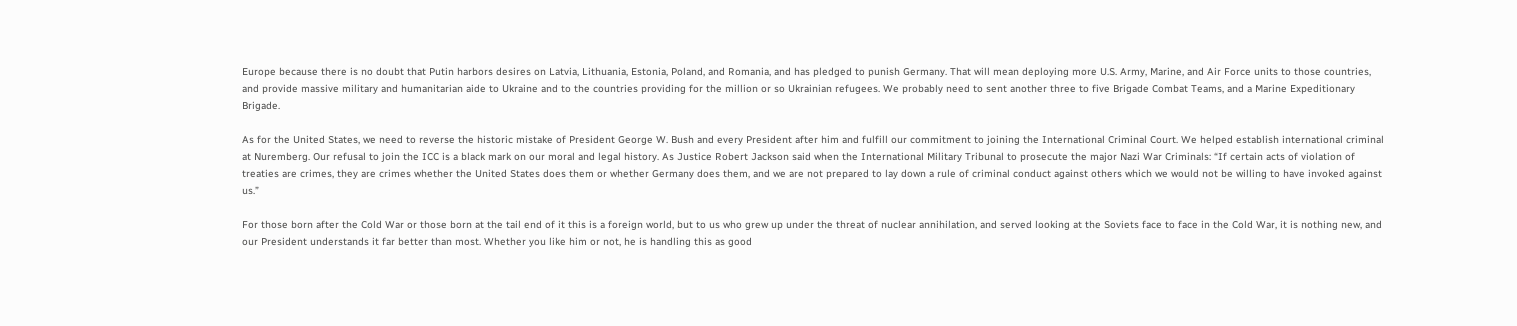Europe because there is no doubt that Putin harbors desires on Latvia, Lithuania, Estonia, Poland, and Romania, and has pledged to punish Germany. That will mean deploying more U.S. Army, Marine, and Air Force units to those countries, and provide massive military and humanitarian aide to Ukraine and to the countries providing for the million or so Ukrainian refugees. We probably need to sent another three to five Brigade Combat Teams, and a Marine Expeditionary Brigade.

As for the United States, we need to reverse the historic mistake of President George W. Bush and every President after him and fulfill our commitment to joining the International Criminal Court. We helped establish international criminal at Nuremberg. Our refusal to join the ICC is a black mark on our moral and legal history. As Justice Robert Jackson said when the International Military Tribunal to prosecute the major Nazi War Criminals: “If certain acts of violation of treaties are crimes, they are crimes whether the United States does them or whether Germany does them, and we are not prepared to lay down a rule of criminal conduct against others which we would not be willing to have invoked against us.”

For those born after the Cold War or those born at the tail end of it this is a foreign world, but to us who grew up under the threat of nuclear annihilation, and served looking at the Soviets face to face in the Cold War, it is nothing new, and our President understands it far better than most. Whether you like him or not, he is handling this as good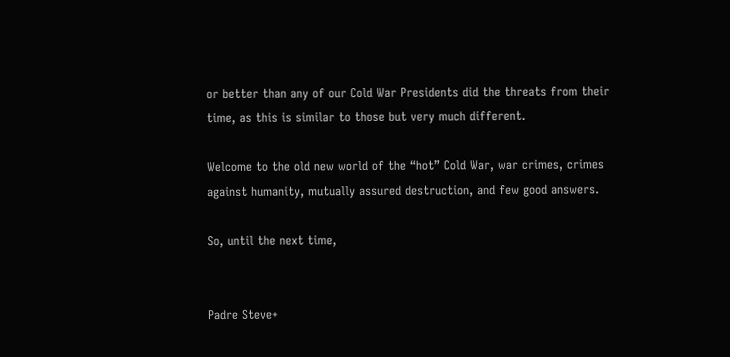or better than any of our Cold War Presidents did the threats from their time, as this is similar to those but very much different.

Welcome to the old new world of the “hot” Cold War, war crimes, crimes against humanity, mutually assured destruction, and few good answers.

So, until the next time,


Padre Steve+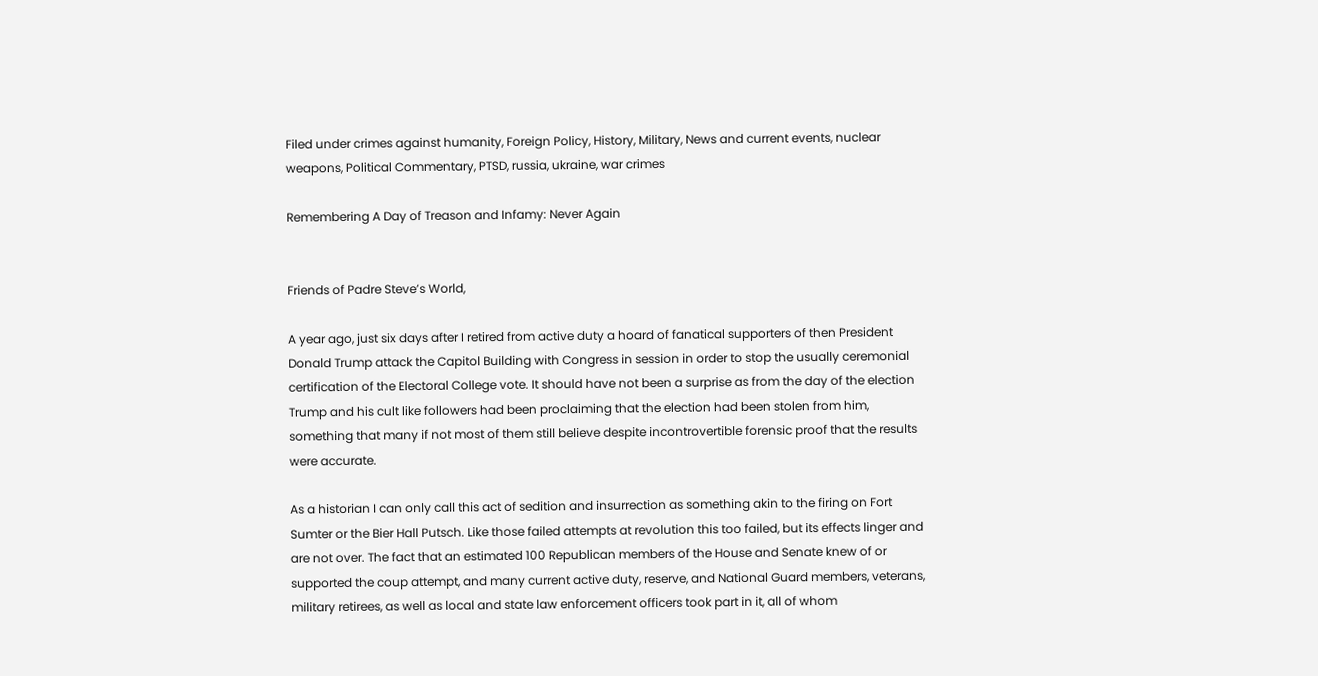Filed under crimes against humanity, Foreign Policy, History, Military, News and current events, nuclear weapons, Political Commentary, PTSD, russia, ukraine, war crimes

Remembering A Day of Treason and Infamy: Never Again


Friends of Padre Steve’s World,

A year ago, just six days after I retired from active duty a hoard of fanatical supporters of then President Donald Trump attack the Capitol Building with Congress in session in order to stop the usually ceremonial certification of the Electoral College vote. It should have not been a surprise as from the day of the election Trump and his cult like followers had been proclaiming that the election had been stolen from him, something that many if not most of them still believe despite incontrovertible forensic proof that the results were accurate.

As a historian I can only call this act of sedition and insurrection as something akin to the firing on Fort Sumter or the Bier Hall Putsch. Like those failed attempts at revolution this too failed, but its effects linger and are not over. The fact that an estimated 100 Republican members of the House and Senate knew of or supported the coup attempt, and many current active duty, reserve, and National Guard members, veterans, military retirees, as well as local and state law enforcement officers took part in it, all of whom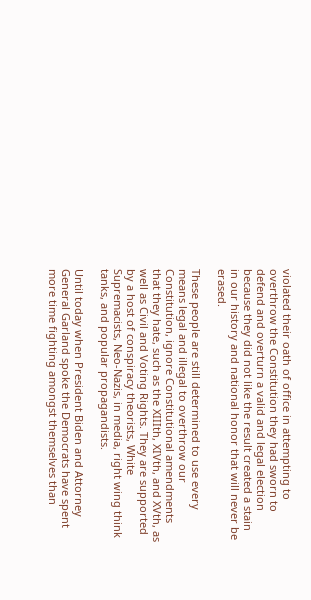violated their oath of office in attempting to overthrow the Constitution they had sworn to defend and overturn a valid and legal election because they did not like the result created a stain in our history and national honor that will never be erased.

These people are still determined to use every means legal and illegal to overthrow our Constitution, ignore Constitutional amendments that they hate, such as the XIIIth, XIVth, and XVth, as well as Civil and Voting Rights. They are supported by a host of conspiracy theorists, White Supremacists, Neo-Nazis, in media, right wing think tanks, and popular propagandists.

Until today when President Biden and Attorney General Garland spoke the Democrats have spent more time fighting amongst themselves than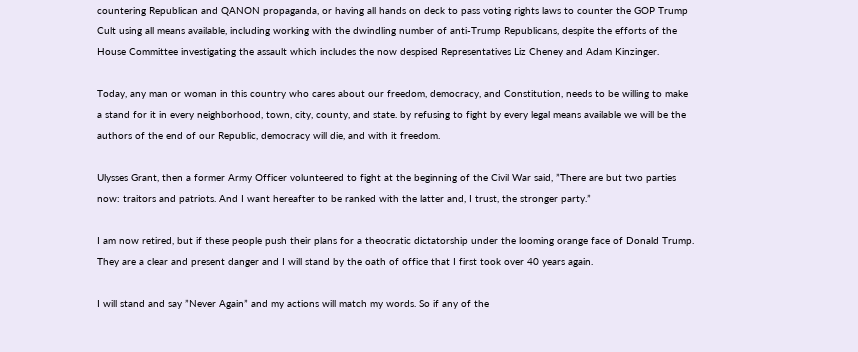countering Republican and QANON propaganda, or having all hands on deck to pass voting rights laws to counter the GOP Trump Cult using all means available, including working with the dwindling number of anti-Trump Republicans, despite the efforts of the House Committee investigating the assault which includes the now despised Representatives Liz Cheney and Adam Kinzinger.

Today, any man or woman in this country who cares about our freedom, democracy, and Constitution, needs to be willing to make a stand for it in every neighborhood, town, city, county, and state. by refusing to fight by every legal means available we will be the authors of the end of our Republic, democracy will die, and with it freedom.

Ulysses Grant, then a former Army Officer volunteered to fight at the beginning of the Civil War said, ”There are but two parties now: traitors and patriots. And I want hereafter to be ranked with the latter and, I trust, the stronger party.”

I am now retired, but if these people push their plans for a theocratic dictatorship under the looming orange face of Donald Trump. They are a clear and present danger and I will stand by the oath of office that I first took over 40 years again.

I will stand and say ”Never Again” and my actions will match my words. So if any of the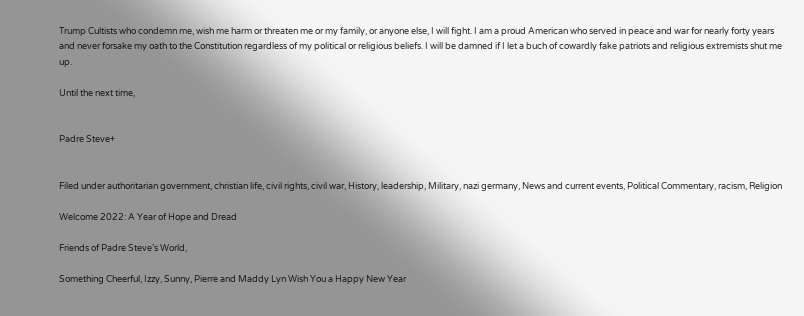Trump Cultists who condemn me, wish me harm or threaten me or my family, or anyone else, I will fight. I am a proud American who served in peace and war for nearly forty years and never forsake my oath to the Constitution regardless of my political or religious beliefs. I will be damned if I let a buch of cowardly fake patriots and religious extremists shut me up.

Until the next time,


Padre Steve+


Filed under authoritarian government, christian life, civil rights, civil war, History, leadership, Military, nazi germany, News and current events, Political Commentary, racism, Religion

Welcome 2022: A Year of Hope and Dread

Friends of Padre Steve’s World,

Something Cheerful, Izzy, Sunny, Pierre and Maddy Lyn Wish You a Happy New Year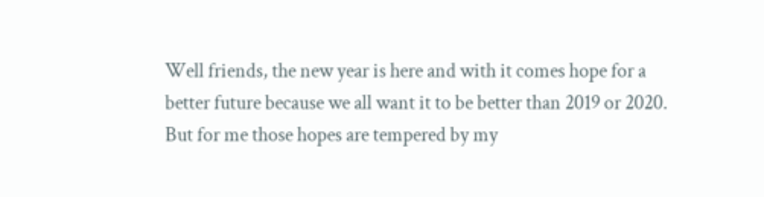Well friends, the new year is here and with it comes hope for a better future because we all want it to be better than 2019 or 2020. But for me those hopes are tempered by my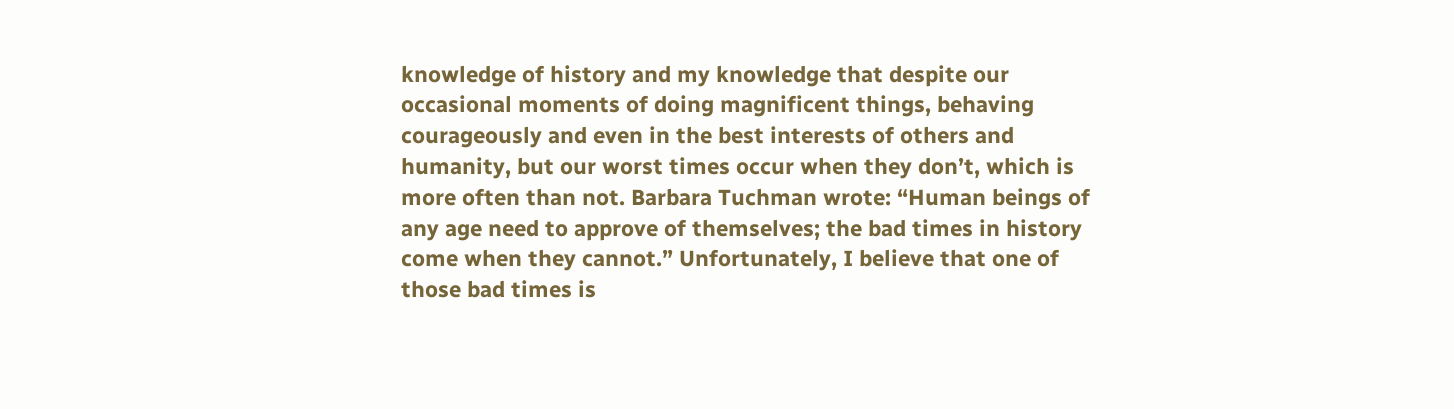knowledge of history and my knowledge that despite our occasional moments of doing magnificent things, behaving courageously and even in the best interests of others and humanity, but our worst times occur when they don’t, which is more often than not. Barbara Tuchman wrote: “Human beings of any age need to approve of themselves; the bad times in history come when they cannot.” Unfortunately, I believe that one of those bad times is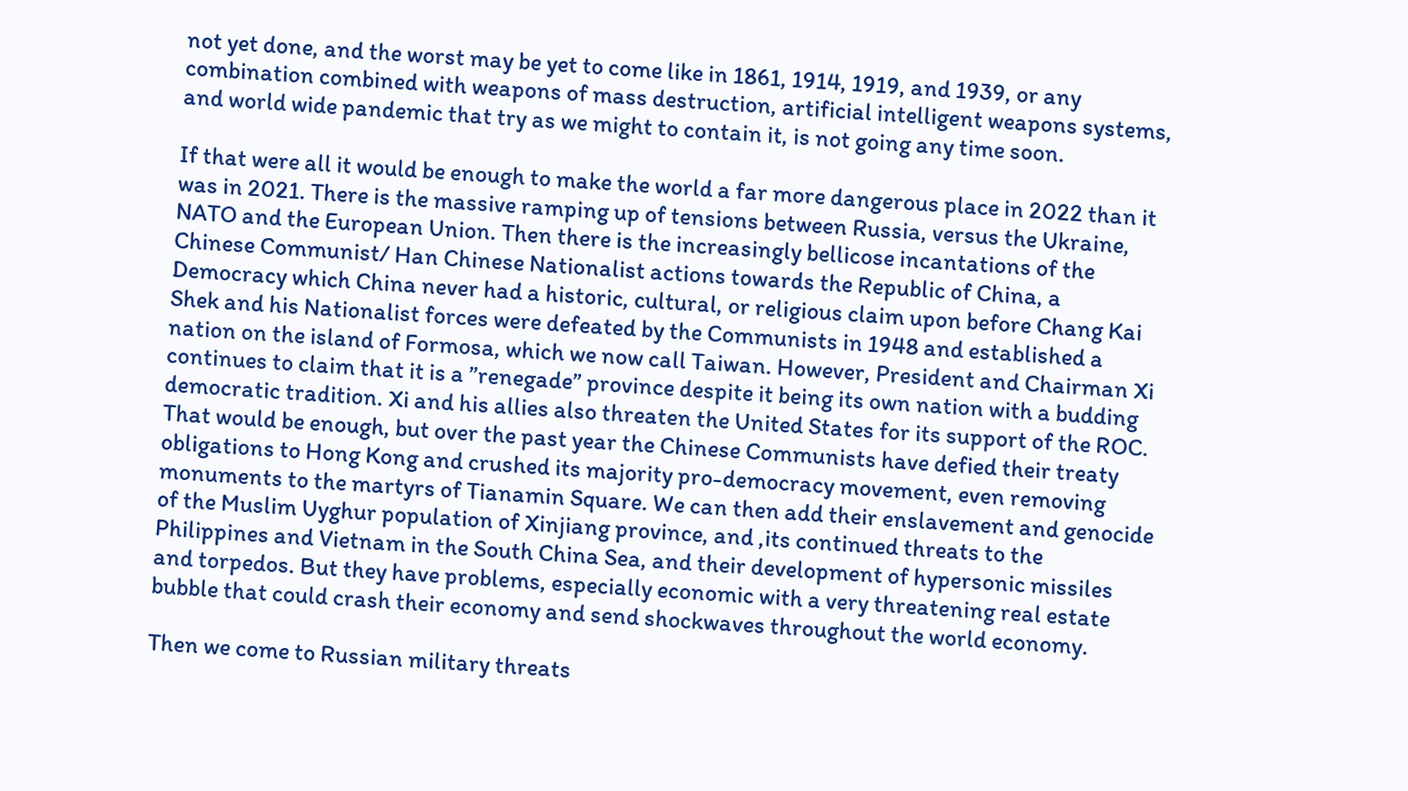not yet done, and the worst may be yet to come like in 1861, 1914, 1919, and 1939, or any combination combined with weapons of mass destruction, artificial intelligent weapons systems, and world wide pandemic that try as we might to contain it, is not going any time soon.

If that were all it would be enough to make the world a far more dangerous place in 2022 than it was in 2021. There is the massive ramping up of tensions between Russia, versus the Ukraine, NATO and the European Union. Then there is the increasingly bellicose incantations of the Chinese Communist/ Han Chinese Nationalist actions towards the Republic of China, a Democracy which China never had a historic, cultural, or religious claim upon before Chang Kai Shek and his Nationalist forces were defeated by the Communists in 1948 and established a nation on the island of Formosa, which we now call Taiwan. However, President and Chairman Xi continues to claim that it is a ”renegade” province despite it being its own nation with a budding democratic tradition. Xi and his allies also threaten the United States for its support of the ROC. That would be enough, but over the past year the Chinese Communists have defied their treaty obligations to Hong Kong and crushed its majority pro-democracy movement, even removing monuments to the martyrs of Tianamin Square. We can then add their enslavement and genocide of the Muslim Uyghur population of Xinjiang province, and ,its continued threats to the Philippines and Vietnam in the South China Sea, and their development of hypersonic missiles and torpedos. But they have problems, especially economic with a very threatening real estate bubble that could crash their economy and send shockwaves throughout the world economy.

Then we come to Russian military threats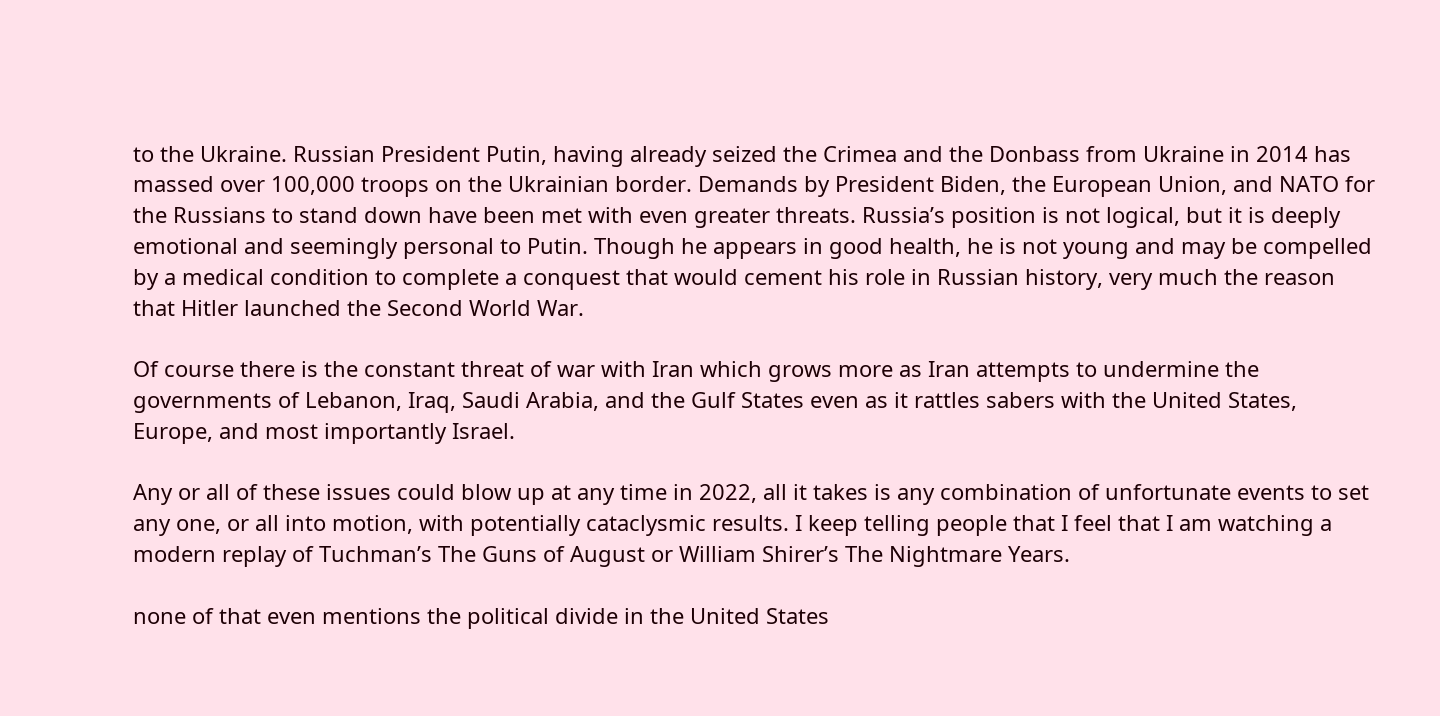to the Ukraine. Russian President Putin, having already seized the Crimea and the Donbass from Ukraine in 2014 has massed over 100,000 troops on the Ukrainian border. Demands by President Biden, the European Union, and NATO for the Russians to stand down have been met with even greater threats. Russia’s position is not logical, but it is deeply emotional and seemingly personal to Putin. Though he appears in good health, he is not young and may be compelled by a medical condition to complete a conquest that would cement his role in Russian history, very much the reason that Hitler launched the Second World War.

Of course there is the constant threat of war with Iran which grows more as Iran attempts to undermine the governments of Lebanon, Iraq, Saudi Arabia, and the Gulf States even as it rattles sabers with the United States, Europe, and most importantly Israel.

Any or all of these issues could blow up at any time in 2022, all it takes is any combination of unfortunate events to set any one, or all into motion, with potentially cataclysmic results. I keep telling people that I feel that I am watching a modern replay of Tuchman’s The Guns of August or William Shirer’s The Nightmare Years.

none of that even mentions the political divide in the United States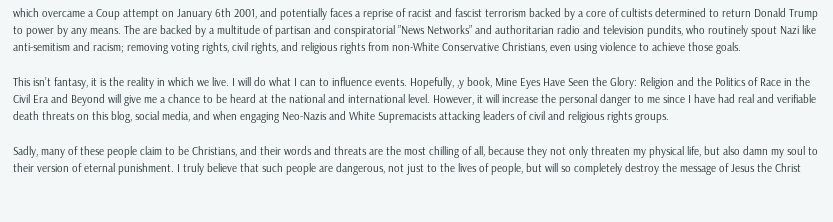which overcame a Coup attempt on January 6th 2001, and potentially faces a reprise of racist and fascist terrorism backed by a core of cultists determined to return Donald Trump to power by any means. The are backed by a multitude of partisan and conspiratorial ”News Networks” and authoritarian radio and television pundits, who routinely spout Nazi like anti-semitism and racism; removing voting rights, civil rights, and religious rights from non-White Conservative Christians, even using violence to achieve those goals.

This isn’t fantasy, it is the reality in which we live. I will do what I can to influence events. Hopefully, ,y book, Mine Eyes Have Seen the Glory: Religion and the Politics of Race in the Civil Era and Beyond will give me a chance to be heard at the national and international level. However, it will increase the personal danger to me since I have had real and verifiable death threats on this blog, social media, and when engaging Neo-Nazis and White Supremacists attacking leaders of civil and religious rights groups.

Sadly, many of these people claim to be Christians, and their words and threats are the most chilling of all, because they not only threaten my physical life, but also damn my soul to their version of eternal punishment. I truly believe that such people are dangerous, not just to the lives of people, but will so completely destroy the message of Jesus the Christ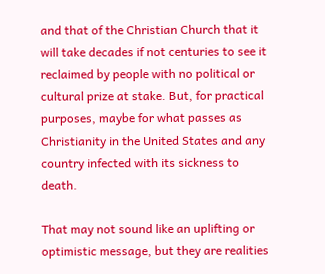and that of the Christian Church that it will take decades if not centuries to see it reclaimed by people with no political or cultural prize at stake. But, for practical purposes, maybe for what passes as Christianity in the United States and any country infected with its sickness to death.

That may not sound like an uplifting or optimistic message, but they are realities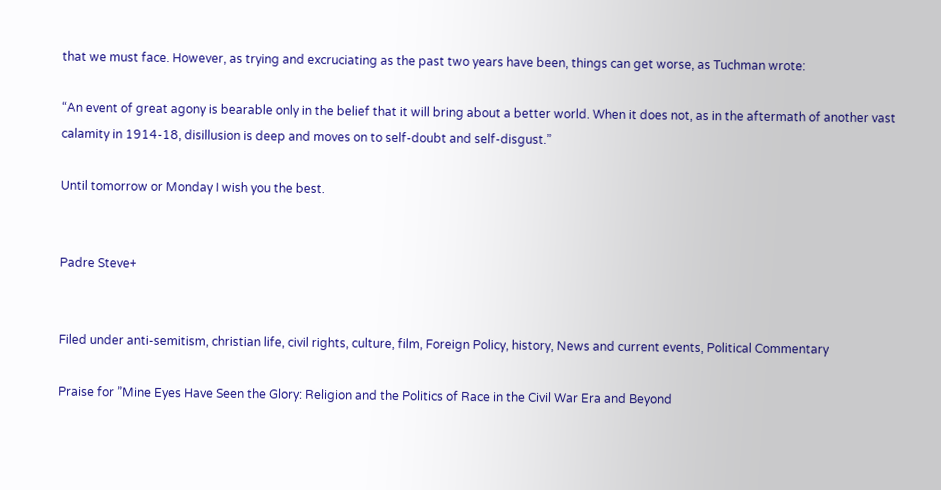that we must face. However, as trying and excruciating as the past two years have been, things can get worse, as Tuchman wrote:

“An event of great agony is bearable only in the belief that it will bring about a better world. When it does not, as in the aftermath of another vast calamity in 1914-18, disillusion is deep and moves on to self-doubt and self-disgust.”

Until tomorrow or Monday I wish you the best.


Padre Steve+


Filed under anti-semitism, christian life, civil rights, culture, film, Foreign Policy, history, News and current events, Political Commentary

Praise for ”Mine Eyes Have Seen the Glory: Religion and the Politics of Race in the Civil War Era and Beyond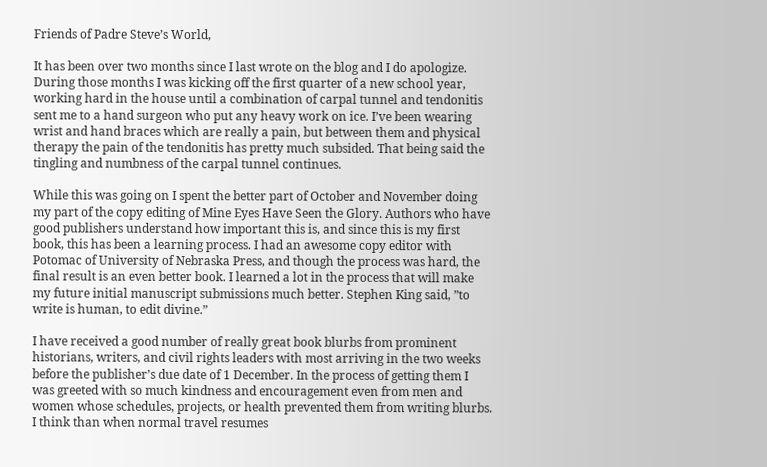Friends of Padre Steve’s World,

It has been over two months since I last wrote on the blog and I do apologize. During those months I was kicking off the first quarter of a new school year, working hard in the house until a combination of carpal tunnel and tendonitis sent me to a hand surgeon who put any heavy work on ice. I’ve been wearing wrist and hand braces which are really a pain, but between them and physical therapy the pain of the tendonitis has pretty much subsided. That being said the tingling and numbness of the carpal tunnel continues.

While this was going on I spent the better part of October and November doing my part of the copy editing of Mine Eyes Have Seen the Glory. Authors who have good publishers understand how important this is, and since this is my first book, this has been a learning process. I had an awesome copy editor with Potomac of University of Nebraska Press, and though the process was hard, the final result is an even better book. I learned a lot in the process that will make my future initial manuscript submissions much better. Stephen King said, ”to write is human, to edit divine.”

I have received a good number of really great book blurbs from prominent historians, writers, and civil rights leaders with most arriving in the two weeks before the publisher’s due date of 1 December. In the process of getting them I was greeted with so much kindness and encouragement even from men and women whose schedules, projects, or health prevented them from writing blurbs. I think than when normal travel resumes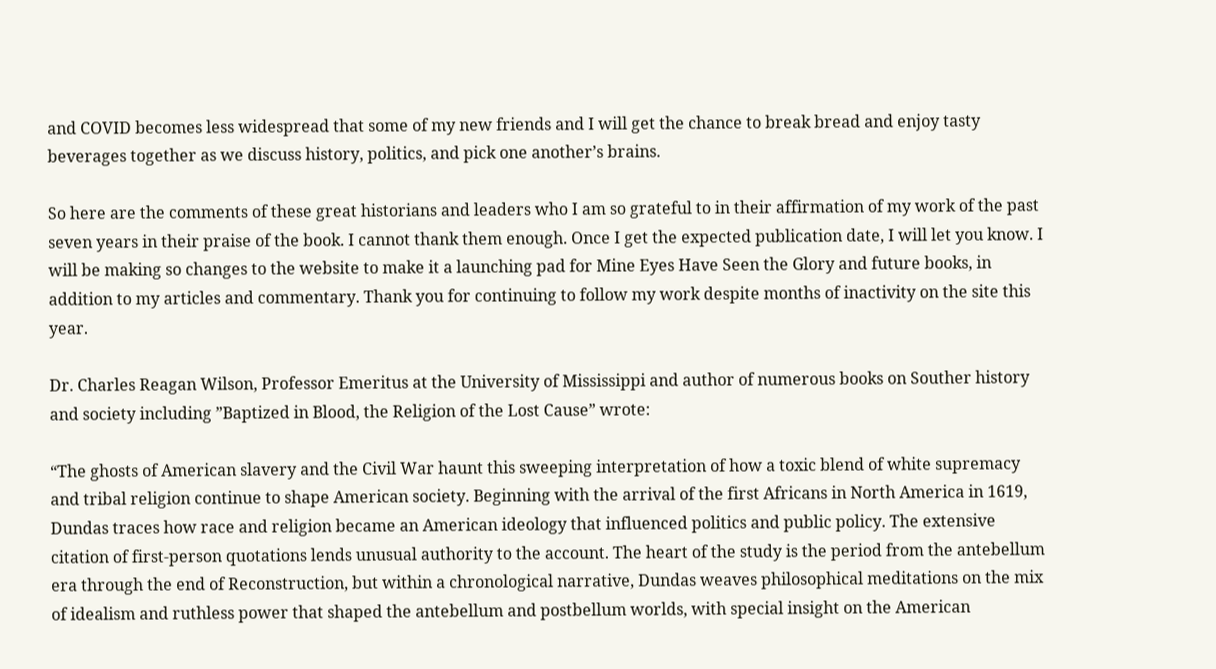and COVID becomes less widespread that some of my new friends and I will get the chance to break bread and enjoy tasty beverages together as we discuss history, politics, and pick one another’s brains.

So here are the comments of these great historians and leaders who I am so grateful to in their affirmation of my work of the past seven years in their praise of the book. I cannot thank them enough. Once I get the expected publication date, I will let you know. I will be making so changes to the website to make it a launching pad for Mine Eyes Have Seen the Glory and future books, in addition to my articles and commentary. Thank you for continuing to follow my work despite months of inactivity on the site this year.

Dr. Charles Reagan Wilson, Professor Emeritus at the University of Mississippi and author of numerous books on Souther history and society including ”Baptized in Blood, the Religion of the Lost Cause” wrote:

“The ghosts of American slavery and the Civil War haunt this sweeping interpretation of how a toxic blend of white supremacy and tribal religion continue to shape American society. Beginning with the arrival of the first Africans in North America in 1619, Dundas traces how race and religion became an American ideology that influenced politics and public policy. The extensive citation of first-person quotations lends unusual authority to the account. The heart of the study is the period from the antebellum era through the end of Reconstruction, but within a chronological narrative, Dundas weaves philosophical meditations on the mix of idealism and ruthless power that shaped the antebellum and postbellum worlds, with special insight on the American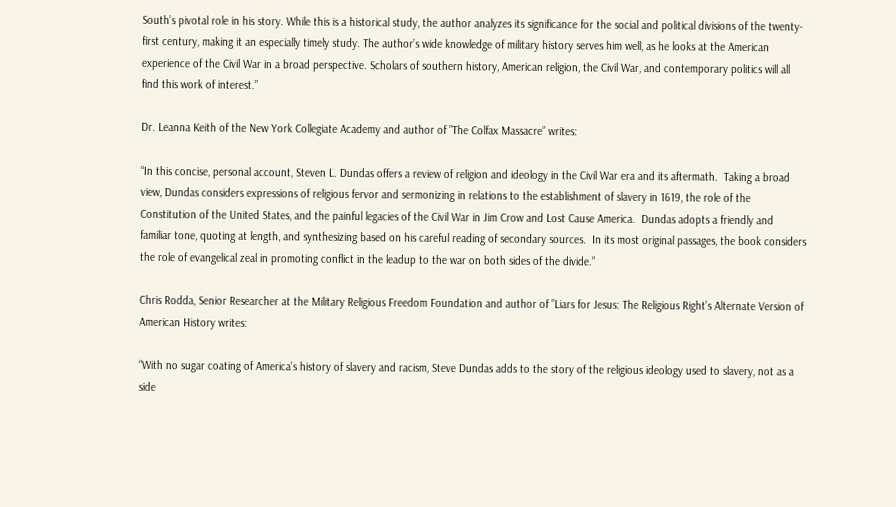South’s pivotal role in his story. While this is a historical study, the author analyzes its significance for the social and political divisions of the twenty-first century, making it an especially timely study. The author’s wide knowledge of military history serves him well, as he looks at the American experience of the Civil War in a broad perspective. Scholars of southern history, American religion, the Civil War, and contemporary politics will all find this work of interest.”

Dr. Leanna Keith of the New York Collegiate Academy and author of ”The Colfax Massacre” writes:

“In this concise, personal account, Steven L. Dundas offers a review of religion and ideology in the Civil War era and its aftermath.  Taking a broad view, Dundas considers expressions of religious fervor and sermonizing in relations to the establishment of slavery in 1619, the role of the Constitution of the United States, and the painful legacies of the Civil War in Jim Crow and Lost Cause America.  Dundas adopts a friendly and familiar tone, quoting at length, and synthesizing based on his careful reading of secondary sources.  In its most original passages, the book considers the role of evangelical zeal in promoting conflict in the leadup to the war on both sides of the divide.”

Chris Rodda, Senior Researcher at the Military Religious Freedom Foundation and author of ”Liars for Jesus: The Religious Right’s Alternate Version of American History writes:

“With no sugar coating of America’s history of slavery and racism, Steve Dundas adds to the story of the religious ideology used to slavery, not as a side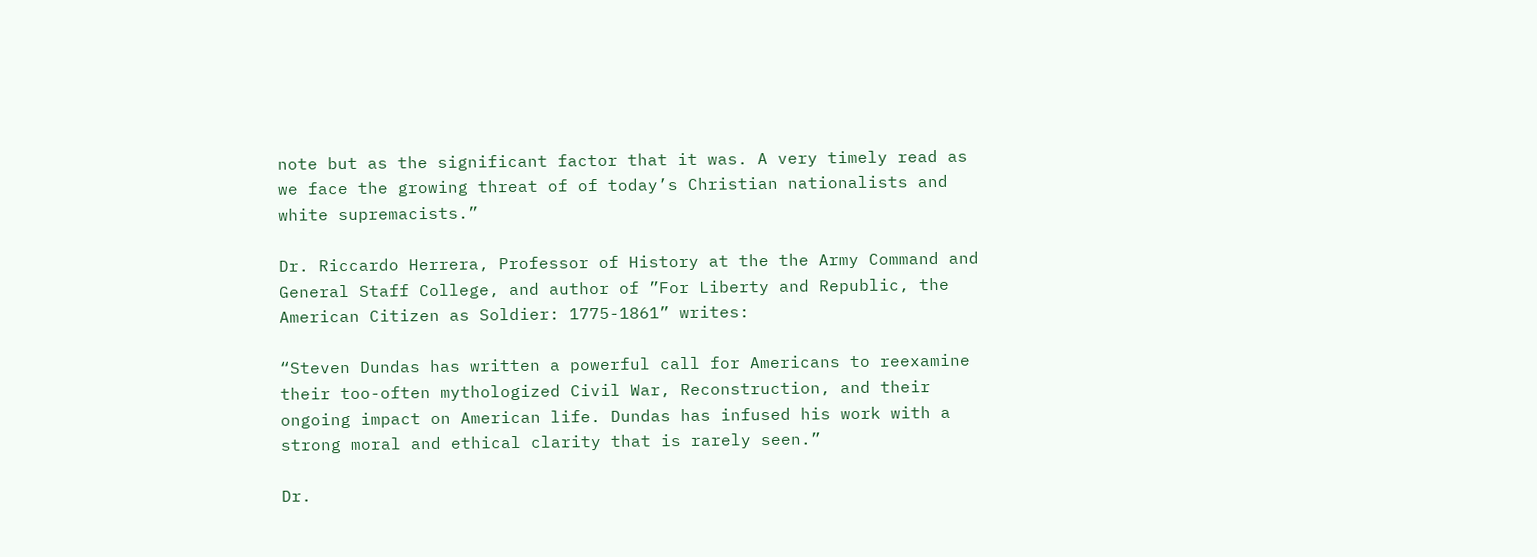note but as the significant factor that it was. A very timely read as we face the growing threat of of today’s Christian nationalists and white supremacists.”

Dr. Riccardo Herrera, Professor of History at the the Army Command and General Staff College, and author of ”For Liberty and Republic, the American Citizen as Soldier: 1775-1861” writes:

“Steven Dundas has written a powerful call for Americans to reexamine their too-often mythologized Civil War, Reconstruction, and their ongoing impact on American life. Dundas has infused his work with a strong moral and ethical clarity that is rarely seen.”

Dr.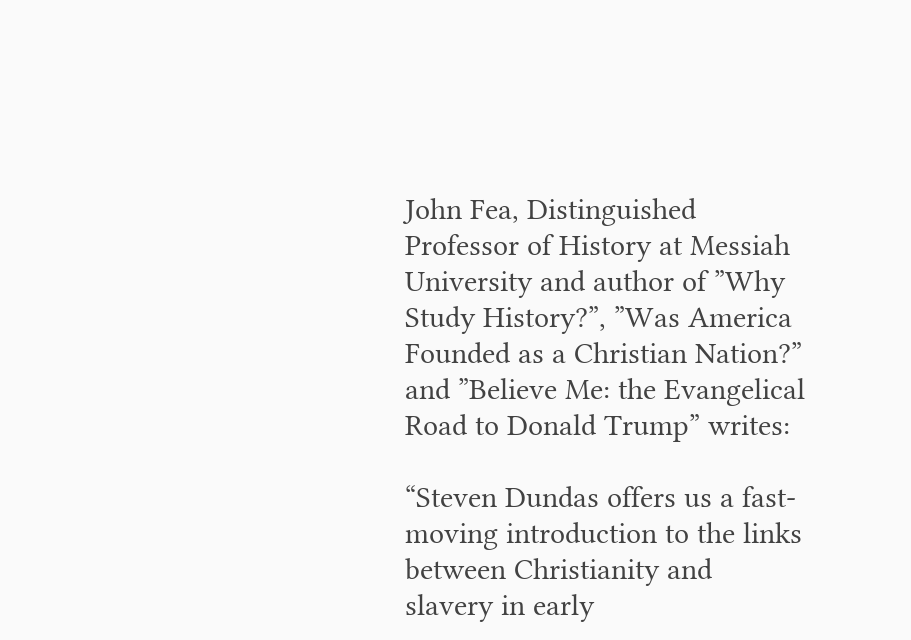John Fea, Distinguished Professor of History at Messiah University and author of ”Why Study History?”, ”Was America Founded as a Christian Nation?” and ”Believe Me: the Evangelical Road to Donald Trump” writes:

“Steven Dundas offers us a fast-moving introduction to the links between Christianity and slavery in early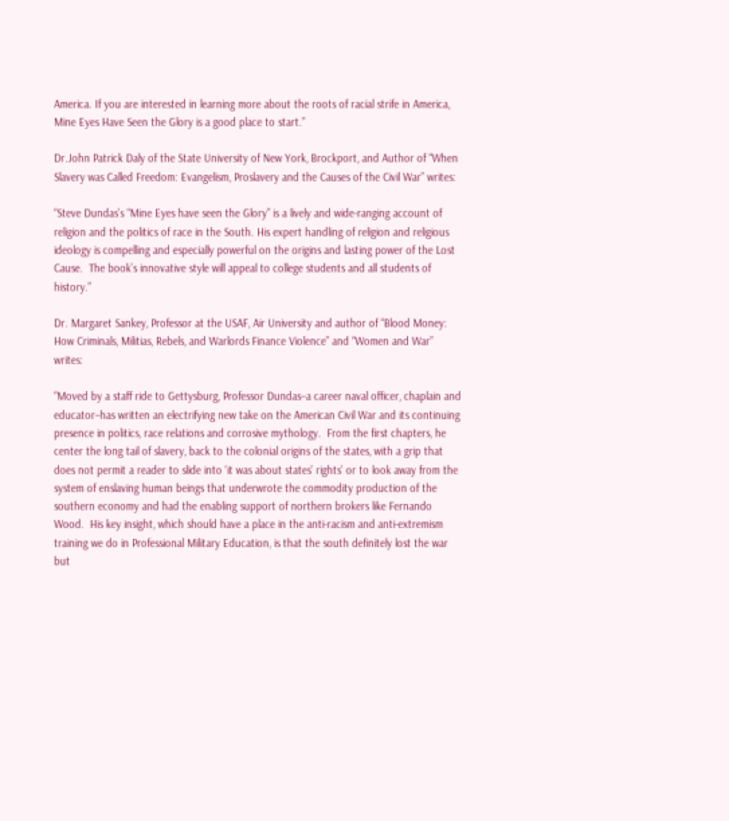America. If you are interested in learning more about the roots of racial strife in America, Mine Eyes Have Seen the Glory is a good place to start.”

Dr.John Patrick Daly of the State University of New York, Brockport, and Author of “When Slavery was Called Freedom: Evangelism, Proslavery and the Causes of the Civil War” writes:

“Steve Dundas’s “Mine Eyes have seen the Glory” is a lively and wide-ranging account of religion and the politics of race in the South. His expert handling of religion and religious ideology is compelling and especially powerful on the origins and lasting power of the Lost Cause.  The book’s innovative style will appeal to college students and all students of history.”

Dr. Margaret Sankey, Professor at the USAF, Air University and author of “Blood Money: How Criminals, Militias, Rebels, and Warlords Finance Violence” and “Women and War” writes:

“Moved by a staff ride to Gettysburg, Professor Dundas–a career naval officer, chaplain and educator–has written an electrifying new take on the American Civil War and its continuing presence in politics, race relations and corrosive mythology.  From the first chapters, he center the long tail of slavery, back to the colonial origins of the states, with a grip that does not permit a reader to slide into ‘it was about states’ rights’ or to look away from the system of enslaving human beings that underwrote the commodity production of the southern economy and had the enabling support of northern brokers like Fernando Wood.  His key insight, which should have a place in the anti-racism and anti-extremism training we do in Professional Military Education, is that the south definitely lost the war but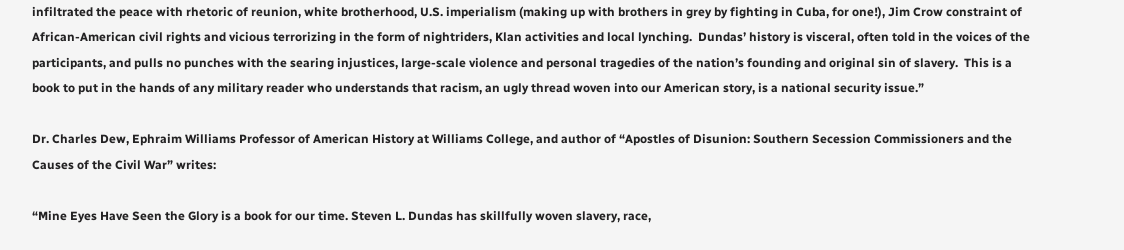infiltrated the peace with rhetoric of reunion, white brotherhood, U.S. imperialism (making up with brothers in grey by fighting in Cuba, for one!), Jim Crow constraint of African-American civil rights and vicious terrorizing in the form of nightriders, Klan activities and local lynching.  Dundas’ history is visceral, often told in the voices of the participants, and pulls no punches with the searing injustices, large-scale violence and personal tragedies of the nation’s founding and original sin of slavery.  This is a book to put in the hands of any military reader who understands that racism, an ugly thread woven into our American story, is a national security issue.”

Dr. Charles Dew, Ephraim Williams Professor of American History at Williams College, and author of “Apostles of Disunion: Southern Secession Commissioners and the  Causes of the Civil War” writes:

“Mine Eyes Have Seen the Glory is a book for our time. Steven L. Dundas has skillfully woven slavery, race,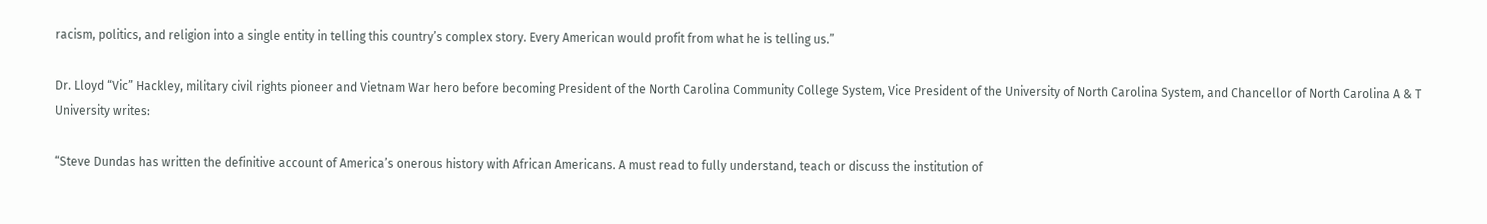racism, politics, and religion into a single entity in telling this country’s complex story. Every American would profit from what he is telling us.”

Dr. Lloyd “Vic” Hackley, military civil rights pioneer and Vietnam War hero before becoming President of the North Carolina Community College System, Vice President of the University of North Carolina System, and Chancellor of North Carolina A & T University writes:

“Steve Dundas has written the definitive account of America’s onerous history with African Americans. A must read to fully understand, teach or discuss the institution of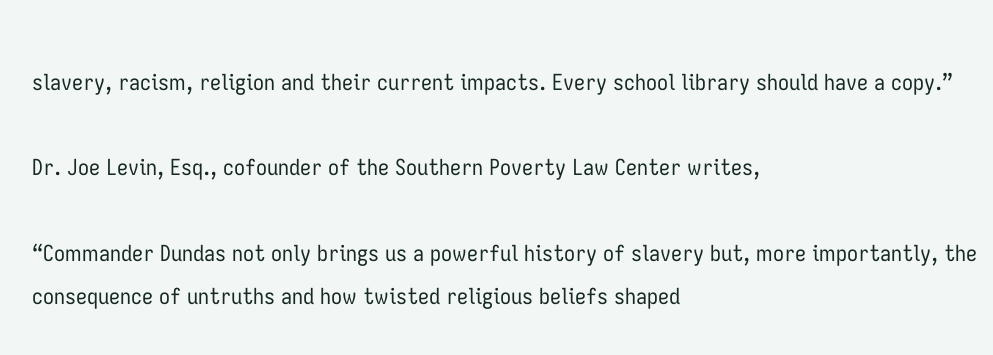slavery, racism, religion and their current impacts. Every school library should have a copy.”

Dr. Joe Levin, Esq., cofounder of the Southern Poverty Law Center writes,

“Commander Dundas not only brings us a powerful history of slavery but, more importantly, the consequence of untruths and how twisted religious beliefs shaped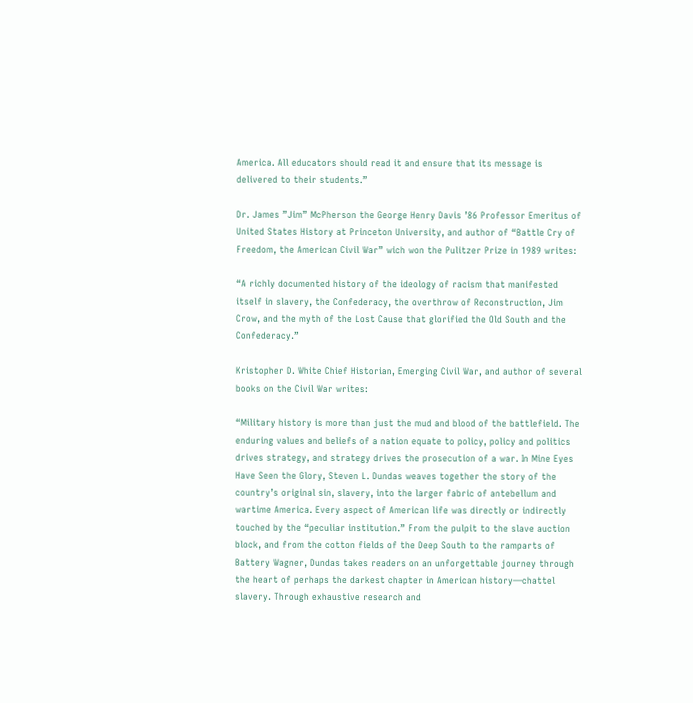America. All educators should read it and ensure that its message is delivered to their students.”

Dr. James ”Jim” McPherson the George Henry Davis ’86 Professor Emeritus of United States History at Princeton University, and author of “Battle Cry of Freedom, the American Civil War” wich won the Pulitzer Prize in 1989 writes:

“A richly documented history of the ideology of racism that manifested itself in slavery, the Confederacy, the overthrow of Reconstruction, Jim Crow, and the myth of the Lost Cause that glorified the Old South and the Confederacy.”

Kristopher D. White Chief Historian, Emerging Civil War, and author of several books on the Civil War writes:

“Military history is more than just the mud and blood of the battlefield. The enduring values and beliefs of a nation equate to policy, policy and politics drives strategy, and strategy drives the prosecution of a war. In Mine Eyes Have Seen the Glory, Steven L. Dundas weaves together the story of the country’s original sin, slavery, into the larger fabric of antebellum and wartime America. Every aspect of American life was directly or indirectly touched by the “peculiar institution.” From the pulpit to the slave auction block, and from the cotton fields of the Deep South to the ramparts of Battery Wagner, Dundas takes readers on an unforgettable journey through the heart of perhaps the darkest chapter in American history—chattel slavery. Through exhaustive research and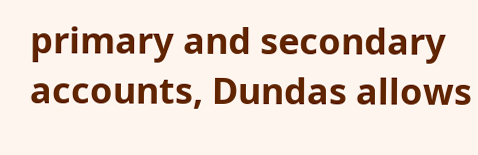primary and secondary accounts, Dundas allows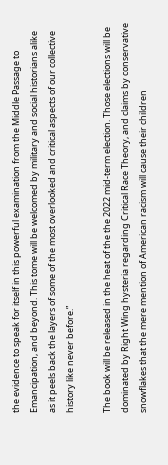the evidence to speak for itself in this powerful examination from the Middle Passage to Emancipation, and beyond. This tome will be welcomed by military and social historians alike as it peels back the layers of some of the most overlooked and critical aspects of our collective history like never before.”

The book will be released in the heat of the the 2022 mid-term election. Those elections will be dominated by Right Wing hysteria regarding Critical Race Theory, and claims by conservative snowflakes that the mere mention of American racism will cause their children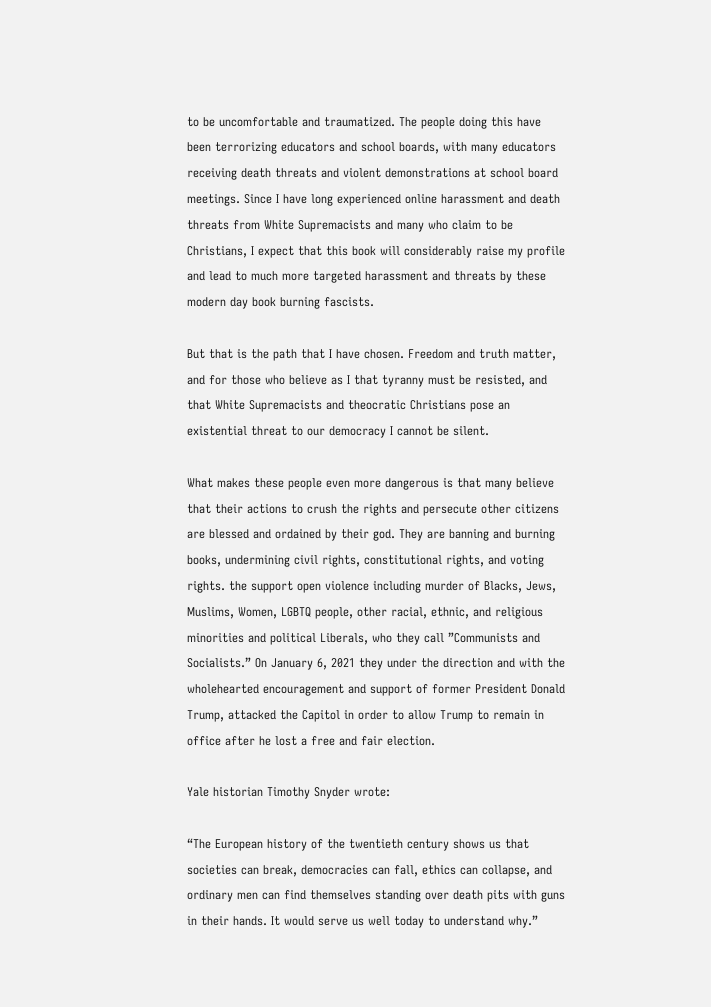to be uncomfortable and traumatized. The people doing this have been terrorizing educators and school boards, with many educators receiving death threats and violent demonstrations at school board meetings. Since I have long experienced online harassment and death threats from White Supremacists and many who claim to be Christians, I expect that this book will considerably raise my profile and lead to much more targeted harassment and threats by these modern day book burning fascists.

But that is the path that I have chosen. Freedom and truth matter, and for those who believe as I that tyranny must be resisted, and that White Supremacists and theocratic Christians pose an existential threat to our democracy I cannot be silent.

What makes these people even more dangerous is that many believe that their actions to crush the rights and persecute other citizens are blessed and ordained by their god. They are banning and burning books, undermining civil rights, constitutional rights, and voting rights. the support open violence including murder of Blacks, Jews, Muslims, Women, LGBTQ people, other racial, ethnic, and religious minorities and political Liberals, who they call ”Communists and Socialists.” On January 6, 2021 they under the direction and with the wholehearted encouragement and support of former President Donald Trump, attacked the Capitol in order to allow Trump to remain in office after he lost a free and fair election.

Yale historian Timothy Snyder wrote:

“The European history of the twentieth century shows us that societies can break, democracies can fall, ethics can collapse, and ordinary men can find themselves standing over death pits with guns in their hands. It would serve us well today to understand why.”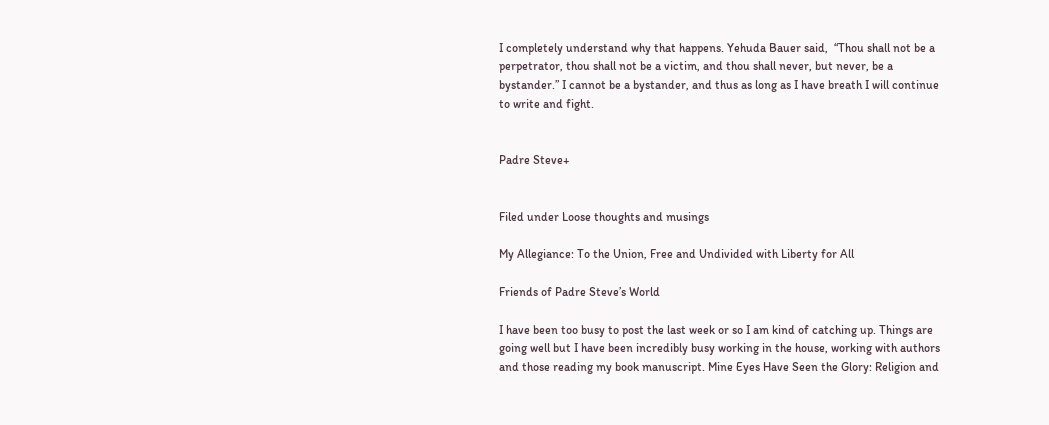I completely understand why that happens. Yehuda Bauer said,  “Thou shall not be a perpetrator, thou shall not be a victim, and thou shall never, but never, be a bystander.” I cannot be a bystander, and thus as long as I have breath I will continue to write and fight.


Padre Steve+


Filed under Loose thoughts and musings

My Allegiance: To the Union, Free and Undivided with Liberty for All

Friends of Padre Steve’s World

I have been too busy to post the last week or so I am kind of catching up. Things are going well but I have been incredibly busy working in the house, working with authors and those reading my book manuscript. Mine Eyes Have Seen the Glory: Religion and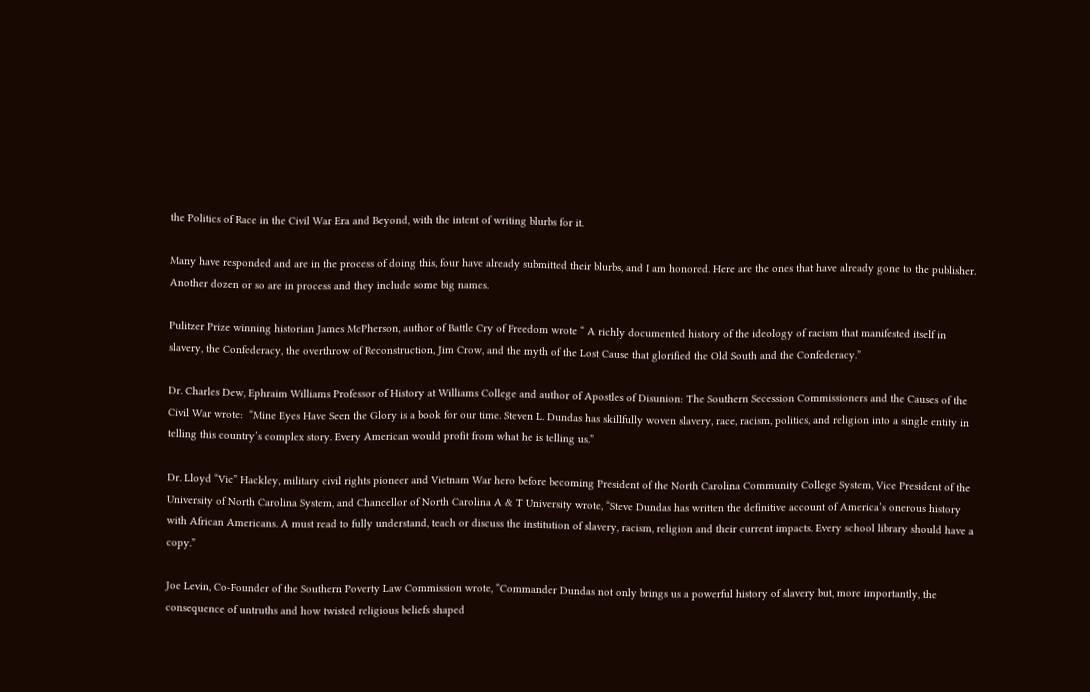the Politics of Race in the Civil War Era and Beyond, with the intent of writing blurbs for it.

Many have responded and are in the process of doing this, four have already submitted their blurbs, and I am honored. Here are the ones that have already gone to the publisher. Another dozen or so are in process and they include some big names.

Pulitzer Prize winning historian James McPherson, author of Battle Cry of Freedom wrote “ A richly documented history of the ideology of racism that manifested itself in slavery, the Confederacy, the overthrow of Reconstruction, Jim Crow, and the myth of the Lost Cause that glorified the Old South and the Confederacy.”

Dr. Charles Dew, Ephraim Williams Professor of History at Williams College and author of Apostles of Disunion: The Southern Secession Commissioners and the Causes of the Civil War wrote:  “Mine Eyes Have Seen the Glory is a book for our time. Steven L. Dundas has skillfully woven slavery, race, racism, politics, and religion into a single entity in telling this country’s complex story. Every American would profit from what he is telling us.”

Dr. Lloyd “Vic” Hackley, military civil rights pioneer and Vietnam War hero before becoming President of the North Carolina Community College System, Vice President of the University of North Carolina System, and Chancellor of North Carolina A & T University wrote, “Steve Dundas has written the definitive account of America’s onerous history with African Americans. A must read to fully understand, teach or discuss the institution of slavery, racism, religion and their current impacts. Every school library should have a copy.”

Joe Levin, Co-Founder of the Southern Poverty Law Commission wrote, “Commander Dundas not only brings us a powerful history of slavery but, more importantly, the consequence of untruths and how twisted religious beliefs shaped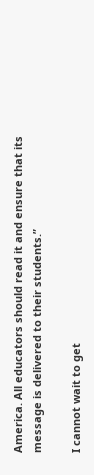America. All educators should read it and ensure that its message is delivered to their students.”

I cannot wait to get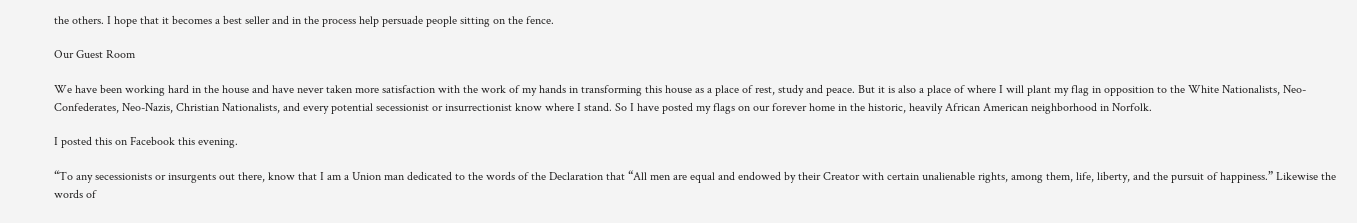the others. I hope that it becomes a best seller and in the process help persuade people sitting on the fence.

Our Guest Room

We have been working hard in the house and have never taken more satisfaction with the work of my hands in transforming this house as a place of rest, study and peace. But it is also a place of where I will plant my flag in opposition to the White Nationalists, Neo-Confederates, Neo-Nazis, Christian Nationalists, and every potential secessionist or insurrectionist know where I stand. So I have posted my flags on our forever home in the historic, heavily African American neighborhood in Norfolk.

I posted this on Facebook this evening.

“To any secessionists or insurgents out there, know that I am a Union man dedicated to the words of the Declaration that “All men are equal and endowed by their Creator with certain unalienable rights, among them, life, liberty, and the pursuit of happiness.” Likewise the words of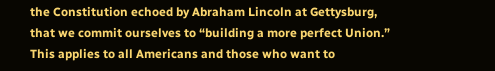the Constitution echoed by Abraham Lincoln at Gettysburg, that we commit ourselves to “building a more perfect Union.” This applies to all Americans and those who want to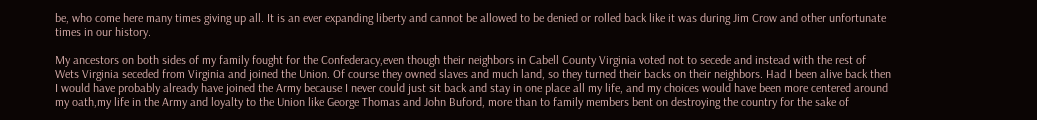be, who come here many times giving up all. It is an ever expanding liberty and cannot be allowed to be denied or rolled back like it was during Jim Crow and other unfortunate times in our history.

My ancestors on both sides of my family fought for the Confederacy,even though their neighbors in Cabell County Virginia voted not to secede and instead with the rest of Wets Virginia seceded from Virginia and joined the Union. Of course they owned slaves and much land, so they turned their backs on their neighbors. Had I been alive back then I would have probably already have joined the Army because I never could just sit back and stay in one place all my life, and my choices would have been more centered around my oath,my life in the Army and loyalty to the Union like George Thomas and John Buford, more than to family members bent on destroying the country for the sake of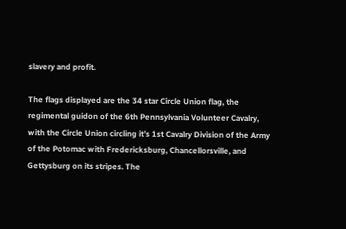slavery and profit.

The flags displayed are the 34 star Circle Union flag, the regimental guidon of the 6th Pennsylvania Volunteer Cavalry, with the Circle Union circling it’s 1st Cavalry Division of the Army of the Potomac with Fredericksburg, Chancellorsville, and Gettysburg on its stripes. The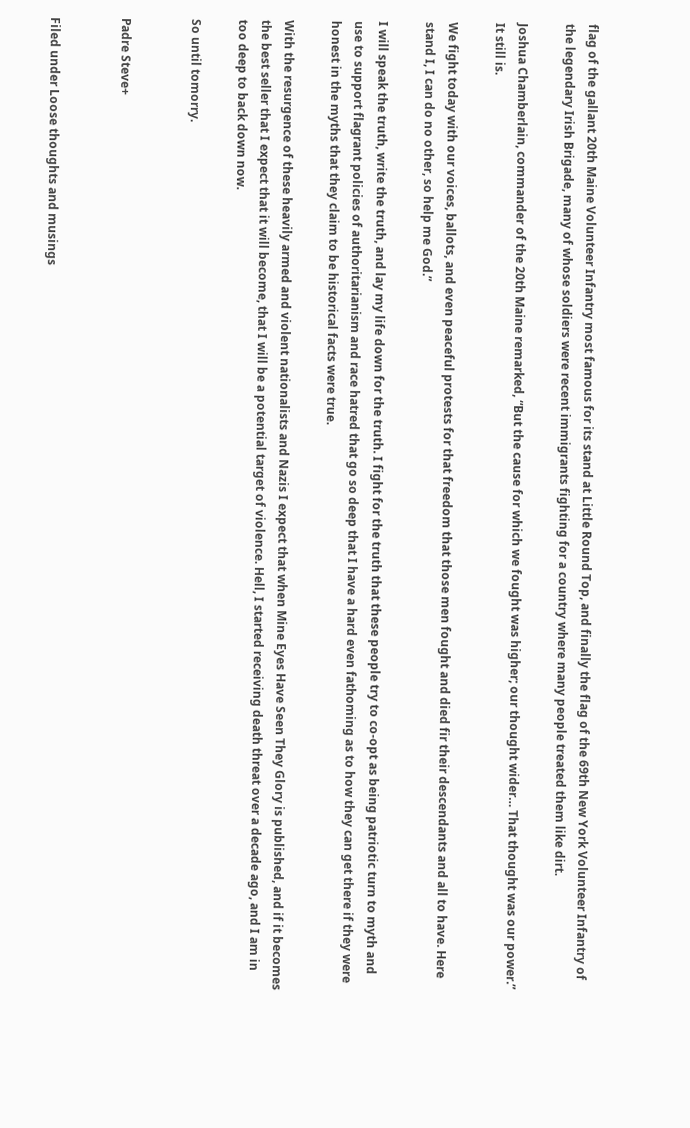flag of the gallant 20th Maine Volunteer Infantry most famous for its stand at Little Round Top, and finally the flag of the 69th New York Volunteer Infantry of the legendary Irish Brigade, many of whose soldiers were recent immigrants fighting for a country where many people treated them like dirt.

Joshua Chamberlain, commander of the 20th Maine remarked, “But the cause for which we fought was higher; our thought wider… That thought was our power.” It still is.

We fight today with our voices, ballots, and even peaceful protests for that freedom that those men fought and died fir their descendants and all to have. Here stand I, I can do no other, so help me God.”

I will speak the truth, write the truth, and lay my life down for the truth. I fight for the truth that these people try to co-opt as being patriotic turn to myth and use to support flagrant policies of authoritarianism and race hatred that go so deep that I have a hard even fathoming as to how they can get there if they were honest in the myths that they claim to be historical facts were true.

With the resurgence of these heavily armed and violent nationalists and Nazis I expect that when Mine Eyes Have Seen They Glory is published, and if it becomes the best seller that I expect that it will become, that I will be a potential target of violence. Hell, I started receiving death threat over a decade ago, and I am in too deep to back down now.

So until tomorry.


Padre Steve+


Filed under Loose thoughts and musings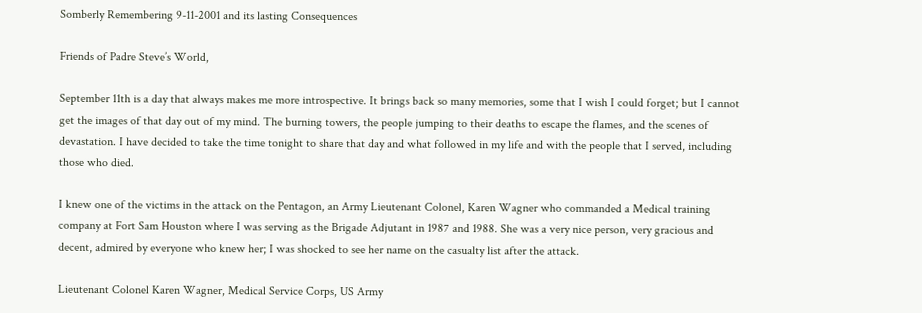Somberly Remembering 9-11-2001 and its lasting Consequences

Friends of Padre Steve’s World,

September 11th is a day that always makes me more introspective. It brings back so many memories, some that I wish I could forget; but I cannot get the images of that day out of my mind. The burning towers, the people jumping to their deaths to escape the flames, and the scenes of devastation. I have decided to take the time tonight to share that day and what followed in my life and with the people that I served, including those who died.

I knew one of the victims in the attack on the Pentagon, an Army Lieutenant Colonel, Karen Wagner who commanded a Medical training company at Fort Sam Houston where I was serving as the Brigade Adjutant in 1987 and 1988. She was a very nice person, very gracious and decent, admired by everyone who knew her; I was shocked to see her name on the casualty list after the attack.

Lieutenant Colonel Karen Wagner, Medical Service Corps, US Army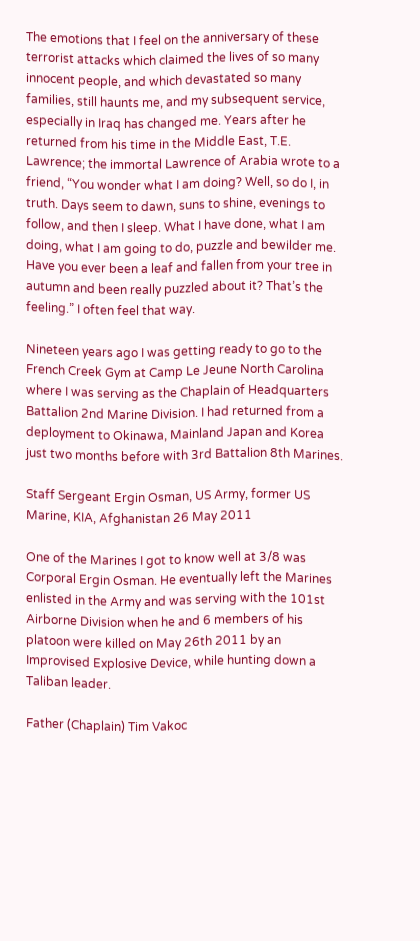The emotions that I feel on the anniversary of these terrorist attacks which claimed the lives of so many innocent people, and which devastated so many families, still haunts me, and my subsequent service, especially in Iraq has changed me. Years after he returned from his time in the Middle East, T.E. Lawrence; the immortal Lawrence of Arabia wrote to a friend, “You wonder what I am doing? Well, so do I, in truth. Days seem to dawn, suns to shine, evenings to follow, and then I sleep. What I have done, what I am doing, what I am going to do, puzzle and bewilder me. Have you ever been a leaf and fallen from your tree in autumn and been really puzzled about it? That’s the feeling.” I often feel that way.

Nineteen years ago I was getting ready to go to the French Creek Gym at Camp Le Jeune North Carolina where I was serving as the Chaplain of Headquarters Battalion 2nd Marine Division. I had returned from a deployment to Okinawa, Mainland Japan and Korea just two months before with 3rd Battalion 8th Marines.

Staff Sergeant Ergin Osman, US Army, former US Marine, KIA, Afghanistan 26 May 2011

One of the Marines I got to know well at 3/8 was Corporal Ergin Osman. He eventually left the Marines enlisted in the Army and was serving with the 101st Airborne Division when he and 6 members of his platoon were killed on May 26th 2011 by an Improvised Explosive Device, while hunting down a Taliban leader.

Father (Chaplain) Tim Vakoc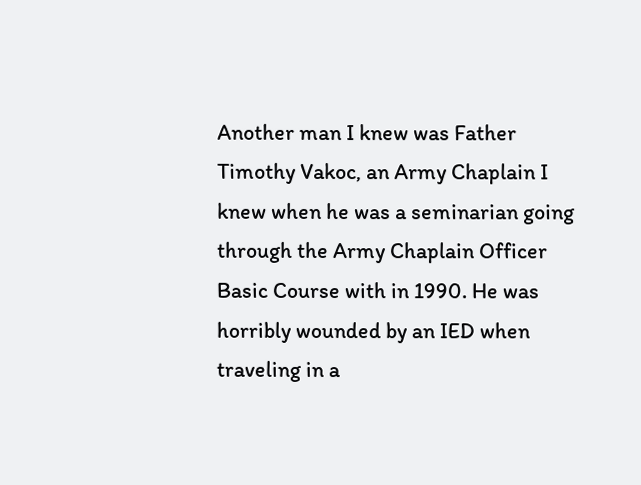Another man I knew was Father Timothy Vakoc, an Army Chaplain I knew when he was a seminarian going through the Army Chaplain Officer Basic Course with in 1990. He was horribly wounded by an IED when traveling in a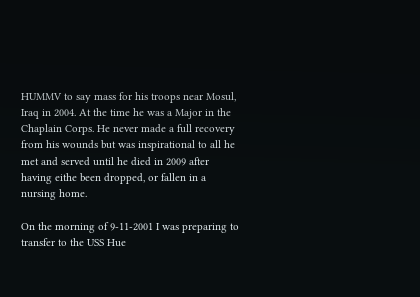HUMMV to say mass for his troops near Mosul, Iraq in 2004. At the time he was a Major in the Chaplain Corps. He never made a full recovery from his wounds but was inspirational to all he met and served until he died in 2009 after having eithe been dropped, or fallen in a nursing home.

On the morning of 9-11-2001 I was preparing to transfer to the USS Hue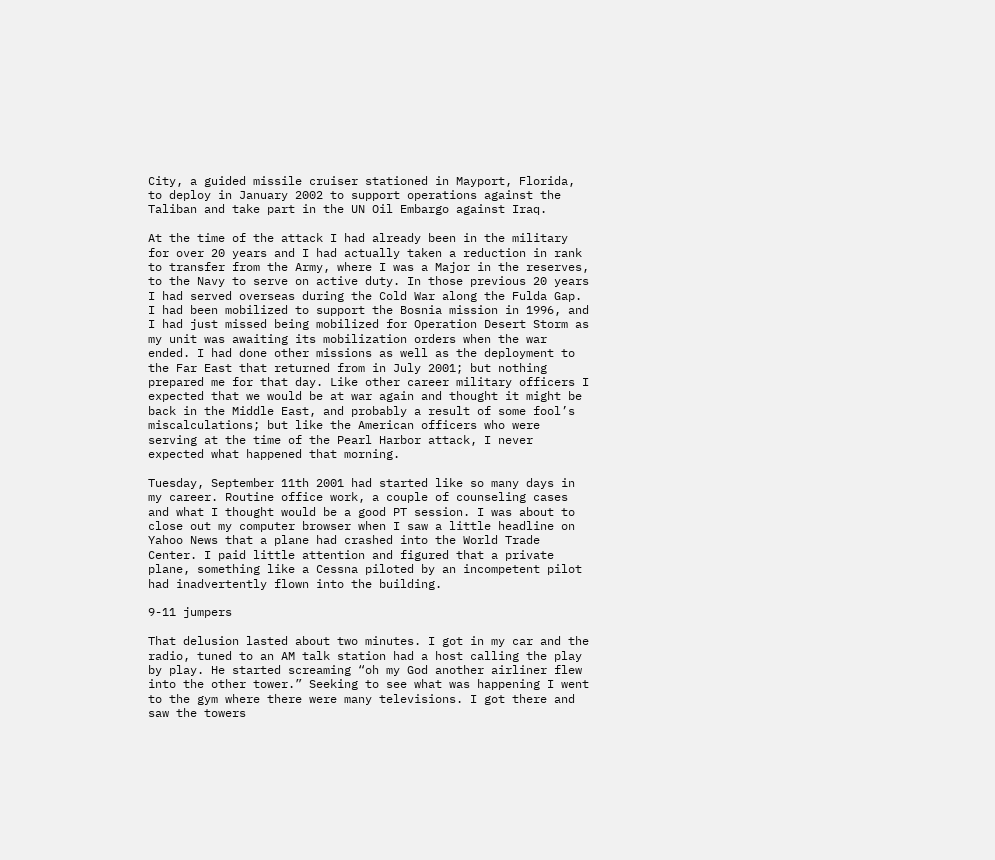City, a guided missile cruiser stationed in Mayport, Florida, to deploy in January 2002 to support operations against the Taliban and take part in the UN Oil Embargo against Iraq.

At the time of the attack I had already been in the military for over 20 years and I had actually taken a reduction in rank to transfer from the Army, where I was a Major in the reserves, to the Navy to serve on active duty. In those previous 20 years I had served overseas during the Cold War along the Fulda Gap. I had been mobilized to support the Bosnia mission in 1996, and I had just missed being mobilized for Operation Desert Storm as my unit was awaiting its mobilization orders when the war ended. I had done other missions as well as the deployment to the Far East that returned from in July 2001; but nothing prepared me for that day. Like other career military officers I expected that we would be at war again and thought it might be back in the Middle East, and probably a result of some fool’s miscalculations; but like the American officers who were serving at the time of the Pearl Harbor attack, I never expected what happened that morning.

Tuesday, September 11th 2001 had started like so many days in my career. Routine office work, a couple of counseling cases and what I thought would be a good PT session. I was about to close out my computer browser when I saw a little headline on Yahoo News that a plane had crashed into the World Trade Center. I paid little attention and figured that a private plane, something like a Cessna piloted by an incompetent pilot had inadvertently flown into the building.

9-11 jumpers

That delusion lasted about two minutes. I got in my car and the radio, tuned to an AM talk station had a host calling the play by play. He started screaming “oh my God another airliner flew into the other tower.” Seeking to see what was happening I went to the gym where there were many televisions. I got there and saw the towers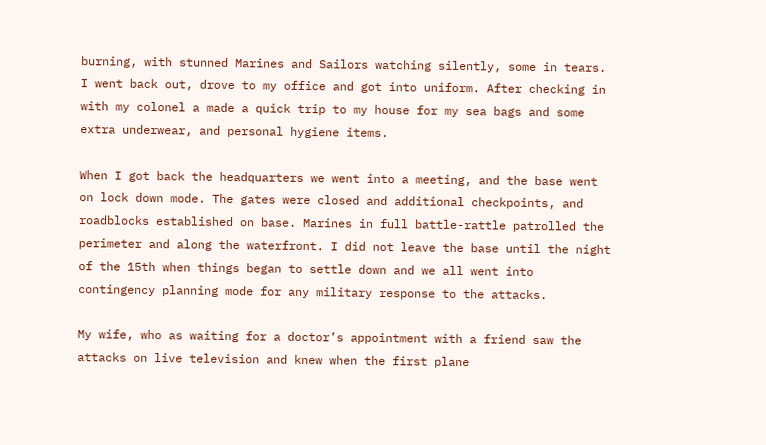burning, with stunned Marines and Sailors watching silently, some in tears. I went back out, drove to my office and got into uniform. After checking in with my colonel a made a quick trip to my house for my sea bags and some extra underwear, and personal hygiene items.

When I got back the headquarters we went into a meeting, and the base went on lock down mode. The gates were closed and additional checkpoints, and roadblocks established on base. Marines in full battle-rattle patrolled the perimeter and along the waterfront. I did not leave the base until the night of the 15th when things began to settle down and we all went into contingency planning mode for any military response to the attacks.

My wife, who as waiting for a doctor’s appointment with a friend saw the attacks on live television and knew when the first plane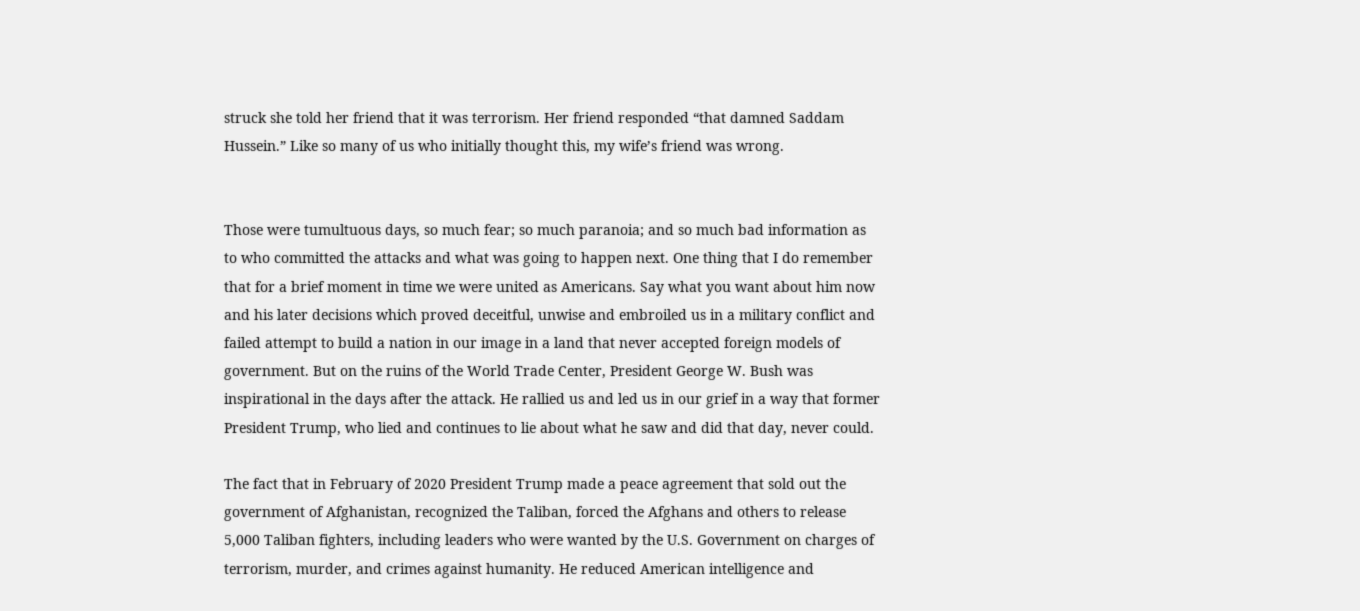struck she told her friend that it was terrorism. Her friend responded “that damned Saddam Hussein.” Like so many of us who initially thought this, my wife’s friend was wrong.


Those were tumultuous days, so much fear; so much paranoia; and so much bad information as to who committed the attacks and what was going to happen next. One thing that I do remember that for a brief moment in time we were united as Americans. Say what you want about him now and his later decisions which proved deceitful, unwise and embroiled us in a military conflict and failed attempt to build a nation in our image in a land that never accepted foreign models of government. But on the ruins of the World Trade Center, President George W. Bush was inspirational in the days after the attack. He rallied us and led us in our grief in a way that former President Trump, who lied and continues to lie about what he saw and did that day, never could.

The fact that in February of 2020 President Trump made a peace agreement that sold out the government of Afghanistan, recognized the Taliban, forced the Afghans and others to release 5,000 Taliban fighters, including leaders who were wanted by the U.S. Government on charges of terrorism, murder, and crimes against humanity. He reduced American intelligence and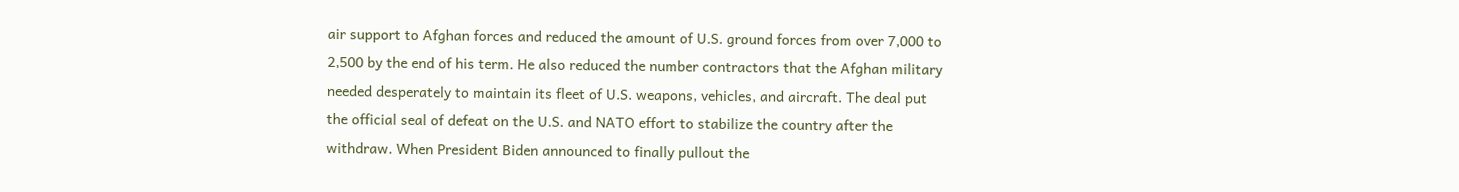air support to Afghan forces and reduced the amount of U.S. ground forces from over 7,000 to 2,500 by the end of his term. He also reduced the number contractors that the Afghan military needed desperately to maintain its fleet of U.S. weapons, vehicles, and aircraft. The deal put the official seal of defeat on the U.S. and NATO effort to stabilize the country after the withdraw. When President Biden announced to finally pullout the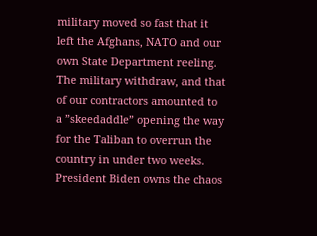military moved so fast that it left the Afghans, NATO and our own State Department reeling. The military withdraw, and that of our contractors amounted to a ”skeedaddle” opening the way for the Taliban to overrun the country in under two weeks. President Biden owns the chaos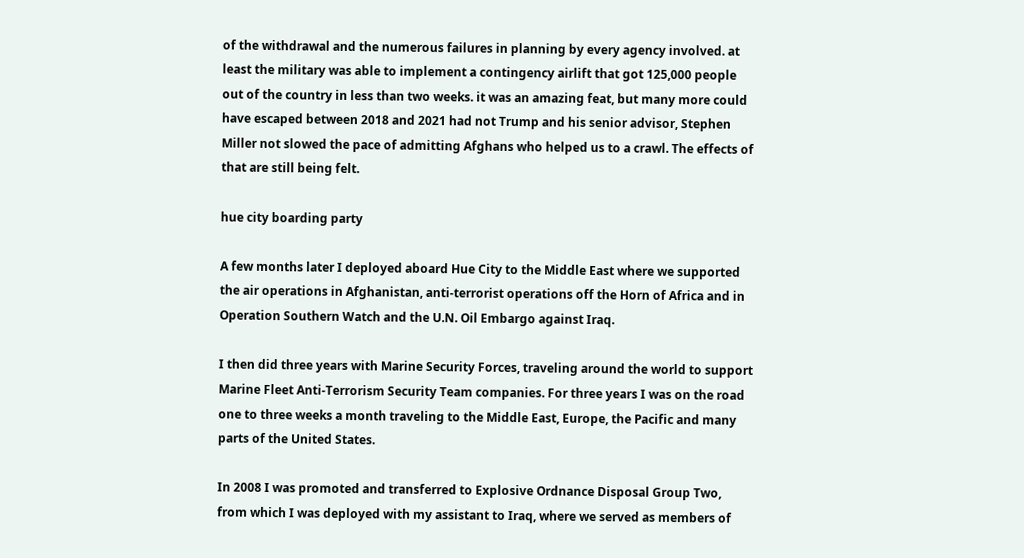of the withdrawal and the numerous failures in planning by every agency involved. at least the military was able to implement a contingency airlift that got 125,000 people out of the country in less than two weeks. it was an amazing feat, but many more could have escaped between 2018 and 2021 had not Trump and his senior advisor, Stephen Miller not slowed the pace of admitting Afghans who helped us to a crawl. The effects of that are still being felt.

hue city boarding party

A few months later I deployed aboard Hue City to the Middle East where we supported the air operations in Afghanistan, anti-terrorist operations off the Horn of Africa and in Operation Southern Watch and the U.N. Oil Embargo against Iraq.

I then did three years with Marine Security Forces, traveling around the world to support Marine Fleet Anti-Terrorism Security Team companies. For three years I was on the road one to three weeks a month traveling to the Middle East, Europe, the Pacific and many parts of the United States.

In 2008 I was promoted and transferred to Explosive Ordnance Disposal Group Two, from which I was deployed with my assistant to Iraq, where we served as members of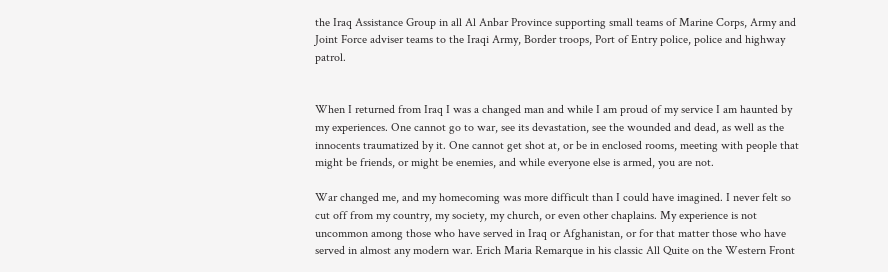the Iraq Assistance Group in all Al Anbar Province supporting small teams of Marine Corps, Army and Joint Force adviser teams to the Iraqi Army, Border troops, Port of Entry police, police and highway patrol.


When I returned from Iraq I was a changed man and while I am proud of my service I am haunted by my experiences. One cannot go to war, see its devastation, see the wounded and dead, as well as the innocents traumatized by it. One cannot get shot at, or be in enclosed rooms, meeting with people that might be friends, or might be enemies, and while everyone else is armed, you are not.

War changed me, and my homecoming was more difficult than I could have imagined. I never felt so cut off from my country, my society, my church, or even other chaplains. My experience is not uncommon among those who have served in Iraq or Afghanistan, or for that matter those who have served in almost any modern war. Erich Maria Remarque in his classic All Quite on the Western Front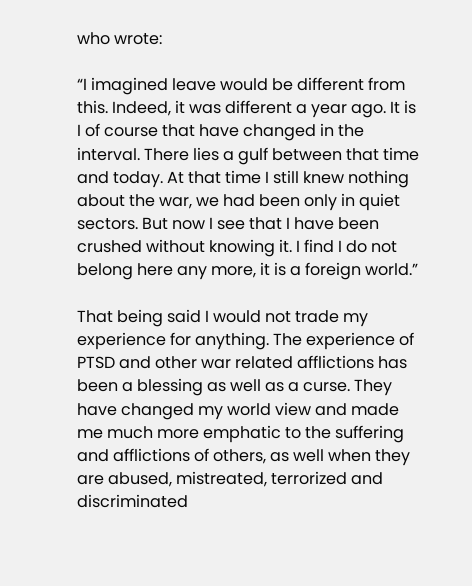who wrote:

“I imagined leave would be different from this. Indeed, it was different a year ago. It is I of course that have changed in the interval. There lies a gulf between that time and today. At that time I still knew nothing about the war, we had been only in quiet sectors. But now I see that I have been crushed without knowing it. I find I do not belong here any more, it is a foreign world.”

That being said I would not trade my experience for anything. The experience of PTSD and other war related afflictions has been a blessing as well as a curse. They have changed my world view and made me much more emphatic to the suffering and afflictions of others, as well when they are abused, mistreated, terrorized and discriminated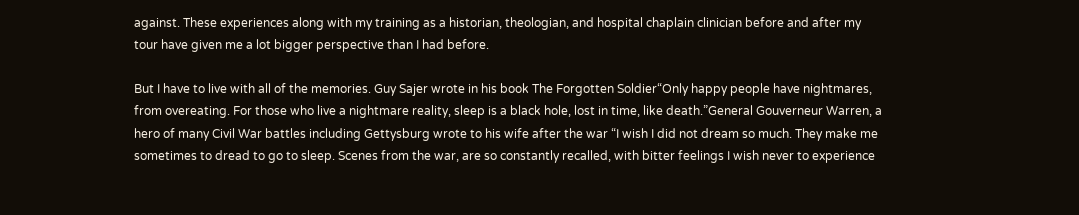against. These experiences along with my training as a historian, theologian, and hospital chaplain clinician before and after my tour have given me a lot bigger perspective than I had before.

But I have to live with all of the memories. Guy Sajer wrote in his book The Forgotten Soldier“Only happy people have nightmares, from overeating. For those who live a nightmare reality, sleep is a black hole, lost in time, like death.”General Gouverneur Warren, a hero of many Civil War battles including Gettysburg wrote to his wife after the war “I wish I did not dream so much. They make me sometimes to dread to go to sleep. Scenes from the war, are so constantly recalled, with bitter feelings I wish never to experience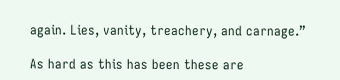again. Lies, vanity, treachery, and carnage.”

As hard as this has been these are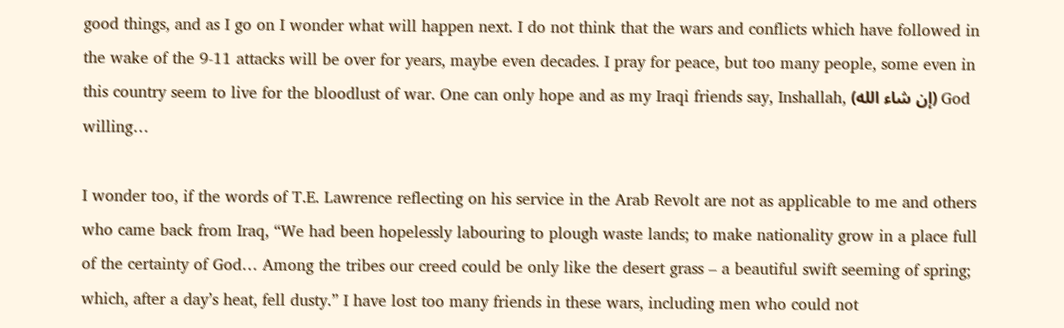good things, and as I go on I wonder what will happen next. I do not think that the wars and conflicts which have followed in the wake of the 9-11 attacks will be over for years, maybe even decades. I pray for peace, but too many people, some even in this country seem to live for the bloodlust of war. One can only hope and as my Iraqi friends say, Inshallah, (إن شاء الله) God willing…

I wonder too, if the words of T.E. Lawrence reflecting on his service in the Arab Revolt are not as applicable to me and others who came back from Iraq, “We had been hopelessly labouring to plough waste lands; to make nationality grow in a place full of the certainty of God… Among the tribes our creed could be only like the desert grass – a beautiful swift seeming of spring; which, after a day’s heat, fell dusty.” I have lost too many friends in these wars, including men who could not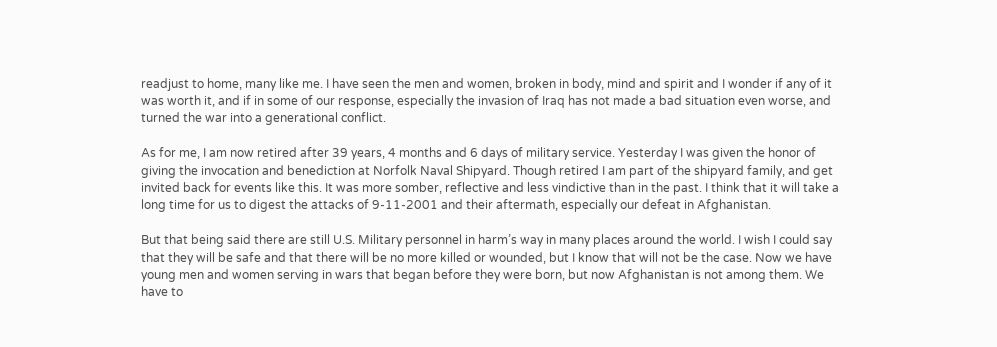readjust to home, many like me. I have seen the men and women, broken in body, mind and spirit and I wonder if any of it was worth it, and if in some of our response, especially the invasion of Iraq has not made a bad situation even worse, and turned the war into a generational conflict.

As for me, I am now retired after 39 years, 4 months and 6 days of military service. Yesterday I was given the honor of giving the invocation and benediction at Norfolk Naval Shipyard. Though retired I am part of the shipyard family, and get invited back for events like this. It was more somber, reflective and less vindictive than in the past. I think that it will take a long time for us to digest the attacks of 9-11-2001 and their aftermath, especially our defeat in Afghanistan.

But that being said there are still U.S. Military personnel in harm’s way in many places around the world. I wish I could say that they will be safe and that there will be no more killed or wounded, but I know that will not be the case. Now we have young men and women serving in wars that began before they were born, but now Afghanistan is not among them. We have to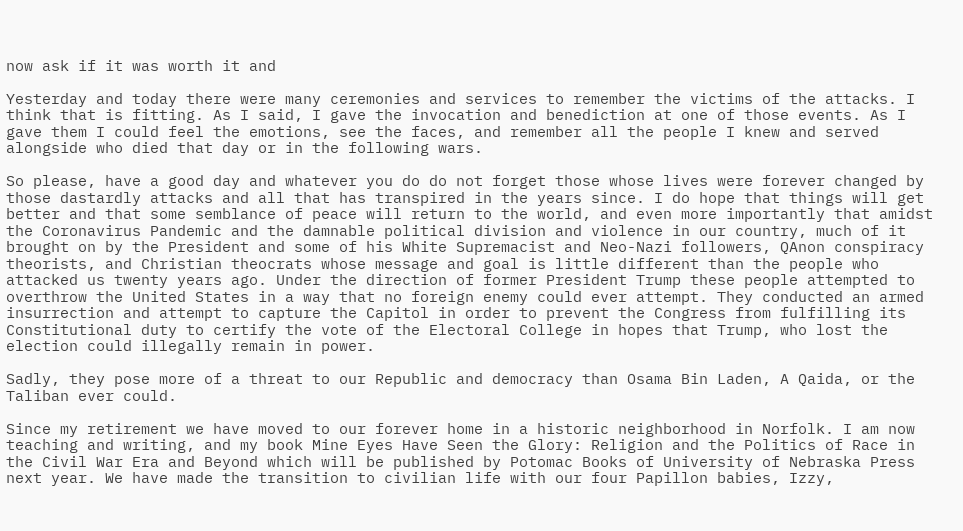now ask if it was worth it and

Yesterday and today there were many ceremonies and services to remember the victims of the attacks. I think that is fitting. As I said, I gave the invocation and benediction at one of those events. As I gave them I could feel the emotions, see the faces, and remember all the people I knew and served alongside who died that day or in the following wars.

So please, have a good day and whatever you do do not forget those whose lives were forever changed by those dastardly attacks and all that has transpired in the years since. I do hope that things will get better and that some semblance of peace will return to the world, and even more importantly that amidst the Coronavirus Pandemic and the damnable political division and violence in our country, much of it brought on by the President and some of his White Supremacist and Neo-Nazi followers, QAnon conspiracy theorists, and Christian theocrats whose message and goal is little different than the people who attacked us twenty years ago. Under the direction of former President Trump these people attempted to overthrow the United States in a way that no foreign enemy could ever attempt. They conducted an armed insurrection and attempt to capture the Capitol in order to prevent the Congress from fulfilling its Constitutional duty to certify the vote of the Electoral College in hopes that Trump, who lost the election could illegally remain in power.

Sadly, they pose more of a threat to our Republic and democracy than Osama Bin Laden, A Qaida, or the Taliban ever could.

Since my retirement we have moved to our forever home in a historic neighborhood in Norfolk. I am now teaching and writing, and my book Mine Eyes Have Seen the Glory: Religion and the Politics of Race in the Civil War Era and Beyond which will be published by Potomac Books of University of Nebraska Press next year. We have made the transition to civilian life with our four Papillon babies, Izzy,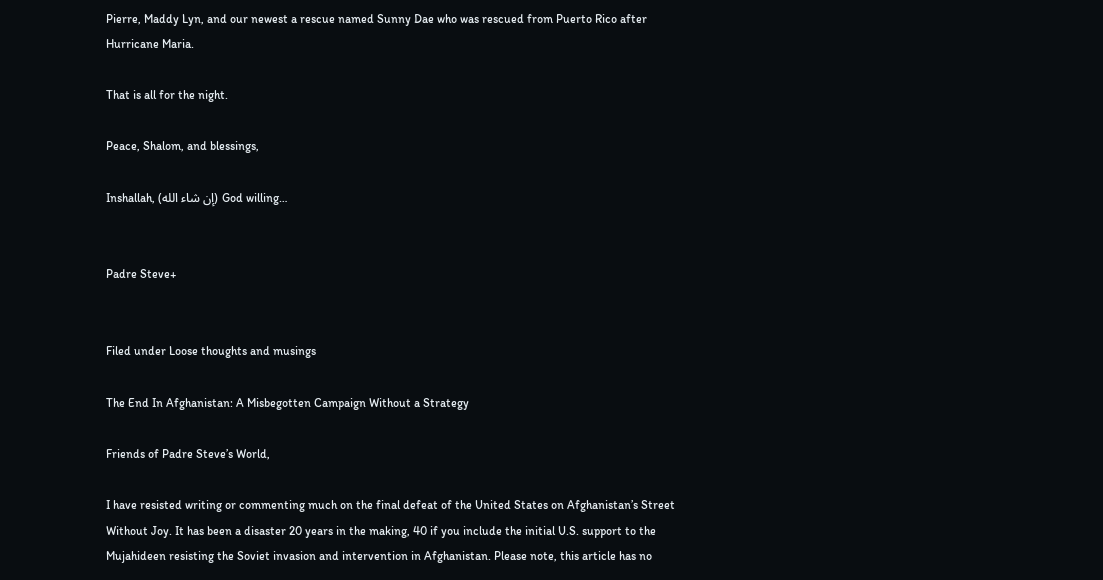Pierre, Maddy Lyn, and our newest a rescue named Sunny Dae who was rescued from Puerto Rico after Hurricane Maria.

That is all for the night.

Peace, Shalom, and blessings,

Inshallah, (إن شاء الله) God willing…


Padre Steve+


Filed under Loose thoughts and musings

The End In Afghanistan: A Misbegotten Campaign Without a Strategy

Friends of Padre Steve’s World,

I have resisted writing or commenting much on the final defeat of the United States on Afghanistan’s Street Without Joy. It has been a disaster 20 years in the making, 40 if you include the initial U.S. support to the Mujahideen resisting the Soviet invasion and intervention in Afghanistan. Please note, this article has no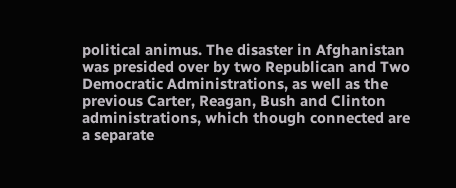political animus. The disaster in Afghanistan was presided over by two Republican and Two Democratic Administrations, as well as the previous Carter, Reagan, Bush and Clinton administrations, which though connected are a separate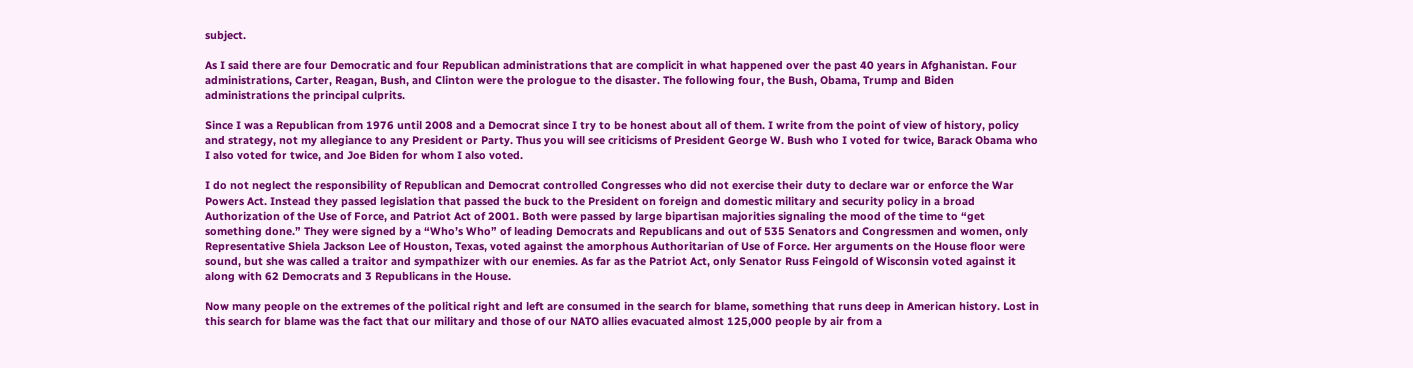subject.

As I said there are four Democratic and four Republican administrations that are complicit in what happened over the past 40 years in Afghanistan. Four administrations, Carter, Reagan, Bush, and Clinton were the prologue to the disaster. The following four, the Bush, Obama, Trump and Biden administrations the principal culprits.

Since I was a Republican from 1976 until 2008 and a Democrat since I try to be honest about all of them. I write from the point of view of history, policy and strategy, not my allegiance to any President or Party. Thus you will see criticisms of President George W. Bush who I voted for twice, Barack Obama who I also voted for twice, and Joe Biden for whom I also voted.

I do not neglect the responsibility of Republican and Democrat controlled Congresses who did not exercise their duty to declare war or enforce the War Powers Act. Instead they passed legislation that passed the buck to the President on foreign and domestic military and security policy in a broad Authorization of the Use of Force, and Patriot Act of 2001. Both were passed by large bipartisan majorities signaling the mood of the time to “get something done.” They were signed by a “Who’s Who” of leading Democrats and Republicans and out of 535 Senators and Congressmen and women, only Representative Shiela Jackson Lee of Houston, Texas, voted against the amorphous Authoritarian of Use of Force. Her arguments on the House floor were sound, but she was called a traitor and sympathizer with our enemies. As far as the Patriot Act, only Senator Russ Feingold of Wisconsin voted against it along with 62 Democrats and 3 Republicans in the House.

Now many people on the extremes of the political right and left are consumed in the search for blame, something that runs deep in American history. Lost in this search for blame was the fact that our military and those of our NATO allies evacuated almost 125,000 people by air from a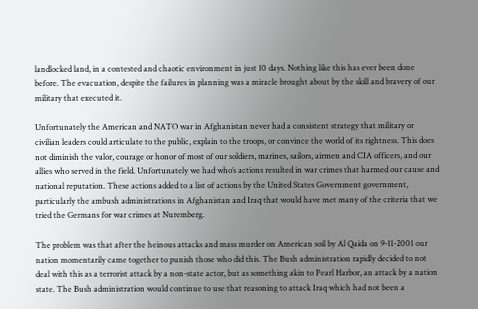landlocked land, in a contested and chaotic environment in just 10 days. Nothing like this has ever been done before. The evacuation, despite the failures in planning was a miracle brought about by the skill and bravery of our military that executed it.

Unfortunately the American and NATO war in Afghanistan never had a consistent strategy that military or civilian leaders could articulate to the public, explain to the troops, or convince the world of its rightness. This does not diminish the valor, courage or honor of most of our soldiers, marines, sailors, airmen and CIA officers, and our allies who served in the field. Unfortunately we had who’s actions resulted in war crimes that harmed our cause and national reputation. These actions added to a list of actions by the United States Government government, particularly the ambush administrations in Afghanistan and Iraq that would have met many of the criteria that we tried the Germans for war crimes at Nuremberg.

The problem was that after the heinous attacks and mass murder on American soil by Al Qaida on 9-11-2001 our nation momentarily came together to punish those who did this. The Bush administration rapidly decided to not deal with this as a terrorist attack by a non-state actor, but as something akin to Pearl Harbor, an attack by a nation state. The Bush administration would continue to use that reasoning to attack Iraq which had not been a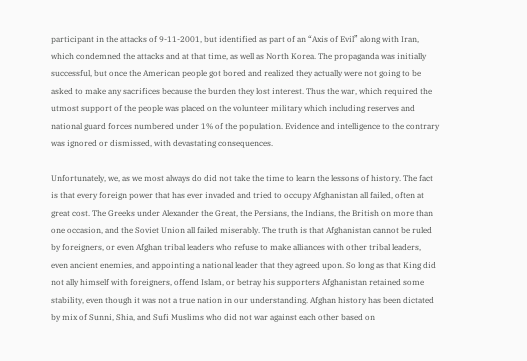participant in the attacks of 9-11-2001, but identified as part of an “Axis of Evil” along with Iran, which condemned the attacks and at that time, as well as North Korea. The propaganda was initially successful, but once the American people got bored and realized they actually were not going to be asked to make any sacrifices because the burden they lost interest. Thus the war, which required the utmost support of the people was placed on the volunteer military which including reserves and national guard forces numbered under 1% of the population. Evidence and intelligence to the contrary was ignored or dismissed, with devastating consequences.

Unfortunately, we, as we most always do did not take the time to learn the lessons of history. The fact is that every foreign power that has ever invaded and tried to occupy Afghanistan all failed, often at great cost. The Greeks under Alexander the Great, the Persians, the Indians, the British on more than one occasion, and the Soviet Union all failed miserably. The truth is that Afghanistan cannot be ruled by foreigners, or even Afghan tribal leaders who refuse to make alliances with other tribal leaders, even ancient enemies, and appointing a national leader that they agreed upon. So long as that King did not ally himself with foreigners, offend Islam, or betray his supporters Afghanistan retained some stability, even though it was not a true nation in our understanding. Afghan history has been dictated by mix of Sunni, Shia, and Sufi Muslims who did not war against each other based on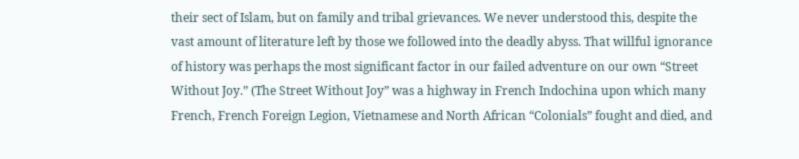their sect of Islam, but on family and tribal grievances. We never understood this, despite the vast amount of literature left by those we followed into the deadly abyss. That willful ignorance of history was perhaps the most significant factor in our failed adventure on our own “Street Without Joy.” (The Street Without Joy” was a highway in French Indochina upon which many French, French Foreign Legion, Vietnamese and North African “Colonials” fought and died, and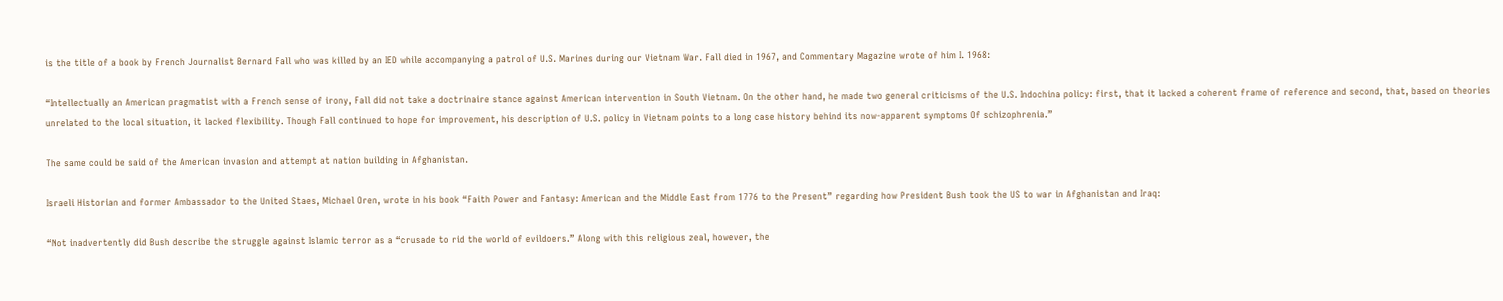is the title of a book by French Journalist Bernard Fall who was killed by an IED while accompanying a patrol of U.S. Marines during our Vietnam War. Fall died in 1967, and Commentary Magazine wrote of him I. 1968:

“Intellectually an American pragmatist with a French sense of irony, Fall did not take a doctrinaire stance against American intervention in South Vietnam. On the other hand, he made two general criticisms of the U.S. Indochina policy: first, that it lacked a coherent frame of reference and second, that, based on theories unrelated to the local situation, it lacked flexibility. Though Fall continued to hope for improvement, his description of U.S. policy in Vietnam points to a long case history behind its now-apparent symptoms Of schizophrenia.”

The same could be said of the American invasion and attempt at nation building in Afghanistan.

Israeli Historian and former Ambassador to the United Staes, Michael Oren, wrote in his book “Faith Power and Fantasy: American and the Middle East from 1776 to the Present” regarding how President Bush took the US to war in Afghanistan and Iraq:

“Not inadvertently did Bush describe the struggle against Islamic terror as a “crusade to rid the world of evildoers.” Along with this religious zeal, however, the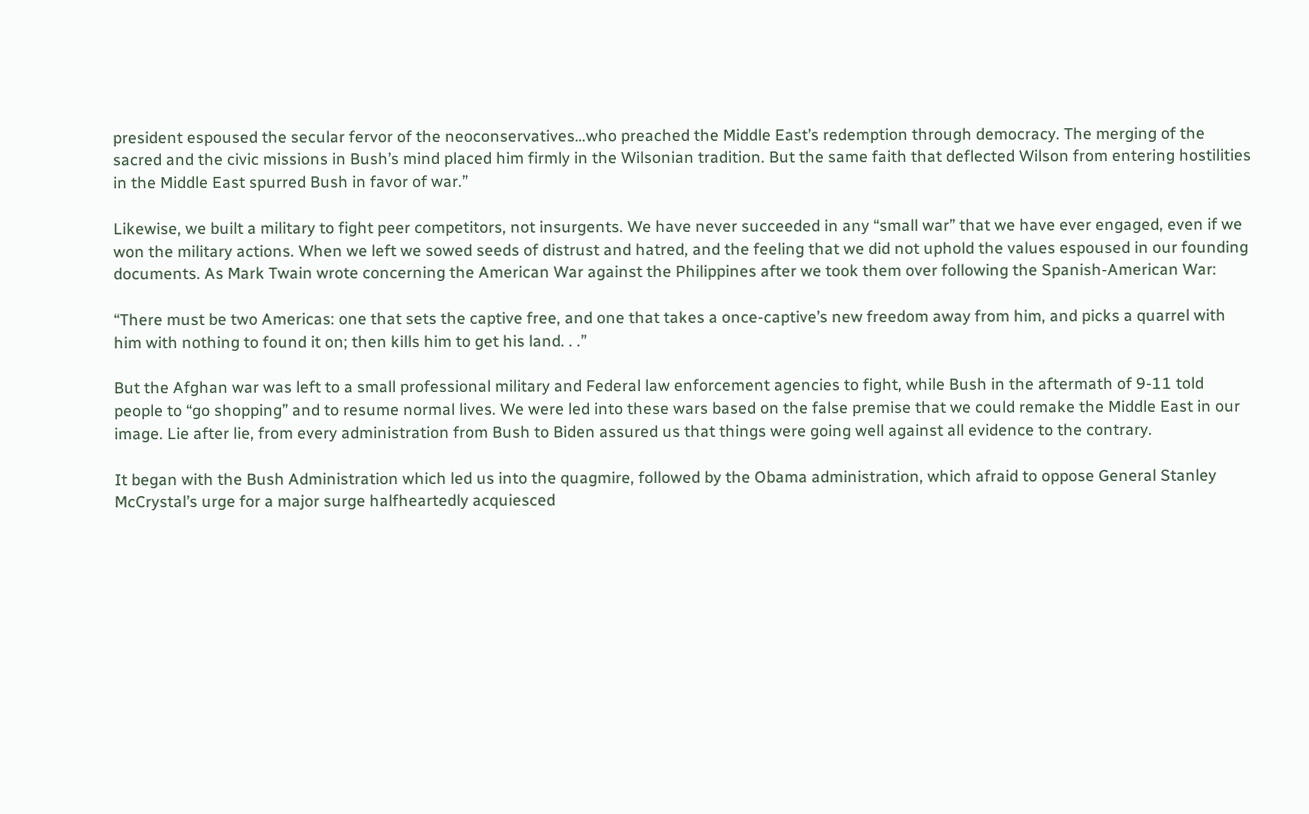president espoused the secular fervor of the neoconservatives…who preached the Middle East’s redemption through democracy. The merging of the sacred and the civic missions in Bush’s mind placed him firmly in the Wilsonian tradition. But the same faith that deflected Wilson from entering hostilities in the Middle East spurred Bush in favor of war.”

Likewise, we built a military to fight peer competitors, not insurgents. We have never succeeded in any “small war” that we have ever engaged, even if we won the military actions. When we left we sowed seeds of distrust and hatred, and the feeling that we did not uphold the values espoused in our founding documents. As Mark Twain wrote concerning the American War against the Philippines after we took them over following the Spanish-American War:

“There must be two Americas: one that sets the captive free, and one that takes a once-captive’s new freedom away from him, and picks a quarrel with him with nothing to found it on; then kills him to get his land. . .”

But the Afghan war was left to a small professional military and Federal law enforcement agencies to fight, while Bush in the aftermath of 9-11 told people to “go shopping” and to resume normal lives. We were led into these wars based on the false premise that we could remake the Middle East in our image. Lie after lie, from every administration from Bush to Biden assured us that things were going well against all evidence to the contrary.

It began with the Bush Administration which led us into the quagmire, followed by the Obama administration, which afraid to oppose General Stanley McCrystal’s urge for a major surge halfheartedly acquiesced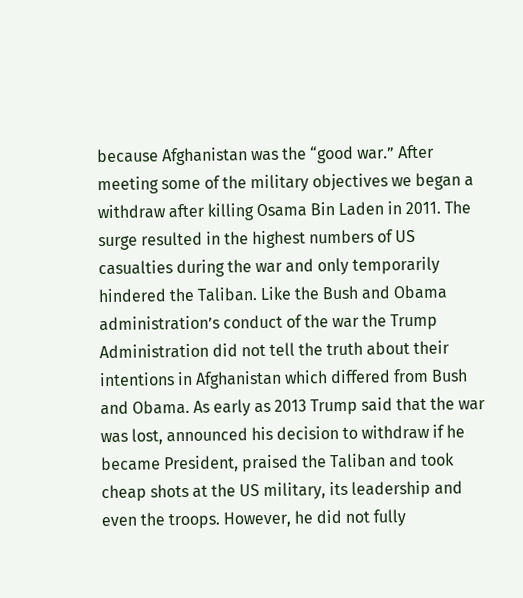because Afghanistan was the “good war.” After meeting some of the military objectives we began a withdraw after killing Osama Bin Laden in 2011. The surge resulted in the highest numbers of US casualties during the war and only temporarily hindered the Taliban. Like the Bush and Obama administration’s conduct of the war the Trump Administration did not tell the truth about their intentions in Afghanistan which differed from Bush and Obama. As early as 2013 Trump said that the war was lost, announced his decision to withdraw if he became President, praised the Taliban and took cheap shots at the US military, its leadership and even the troops. However, he did not fully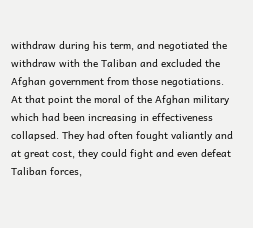withdraw during his term, and negotiated the withdraw with the Taliban and excluded the Afghan government from those negotiations. At that point the moral of the Afghan military which had been increasing in effectiveness collapsed. They had often fought valiantly and at great cost, they could fight and even defeat Taliban forces,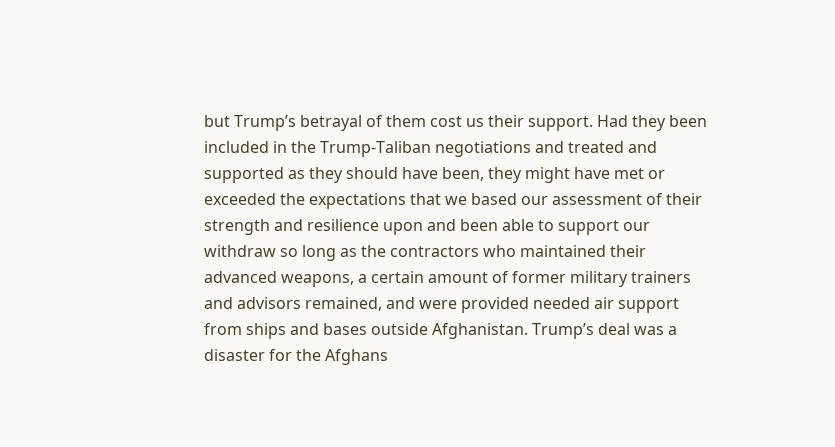but Trump’s betrayal of them cost us their support. Had they been included in the Trump-Taliban negotiations and treated and supported as they should have been, they might have met or exceeded the expectations that we based our assessment of their strength and resilience upon and been able to support our withdraw so long as the contractors who maintained their advanced weapons, a certain amount of former military trainers and advisors remained, and were provided needed air support from ships and bases outside Afghanistan. Trump’s deal was a disaster for the Afghans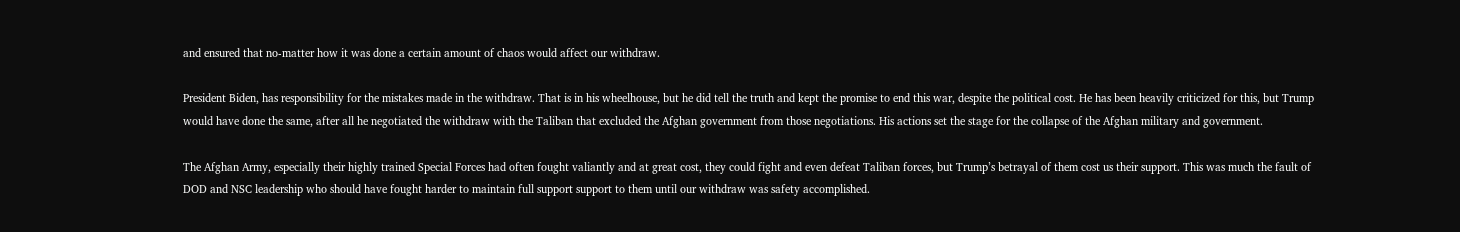and ensured that no-matter how it was done a certain amount of chaos would affect our withdraw.

President Biden, has responsibility for the mistakes made in the withdraw. That is in his wheelhouse, but he did tell the truth and kept the promise to end this war, despite the political cost. He has been heavily criticized for this, but Trump would have done the same, after all he negotiated the withdraw with the Taliban that excluded the Afghan government from those negotiations. His actions set the stage for the collapse of the Afghan military and government.

The Afghan Army, especially their highly trained Special Forces had often fought valiantly and at great cost, they could fight and even defeat Taliban forces, but Trump’s betrayal of them cost us their support. This was much the fault of DOD and NSC leadership who should have fought harder to maintain full support support to them until our withdraw was safety accomplished.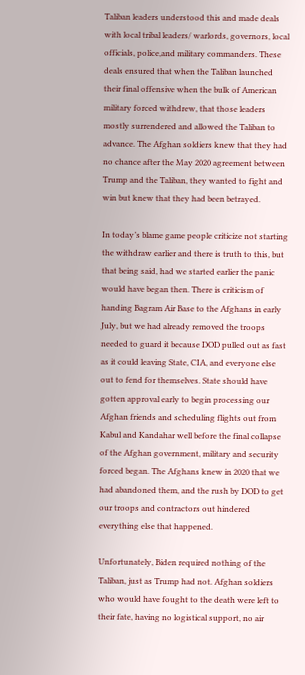Taliban leaders understood this and made deals with local tribal leaders/ warlords, governors, local officials, police,and military commanders. These deals ensured that when the Taliban launched their final offensive when the bulk of American military forced withdrew, that those leaders mostly surrendered and allowed the Taliban to advance. The Afghan soldiers knew that they had no chance after the May 2020 agreement between Trump and the Taliban, they wanted to fight and win but knew that they had been betrayed.

In today’s blame game people criticize not starting the withdraw earlier and there is truth to this, but that being said, had we started earlier the panic would have began then. There is criticism of handing Bagram Air Base to the Afghans in early July, but we had already removed the troops needed to guard it because DOD pulled out as fast as it could leaving State, CIA, and everyone else out to fend for themselves. State should have gotten approval early to begin processing our Afghan friends and scheduling flights out from Kabul and Kandahar well before the final collapse of the Afghan government, military and security forced began. The Afghans knew in 2020 that we had abandoned them, and the rush by DOD to get our troops and contractors out hindered everything else that happened.

Unfortunately, Biden required nothing of the Taliban, just as Trump had not. Afghan soldiers who would have fought to the death were left to their fate, having no logistical support, no air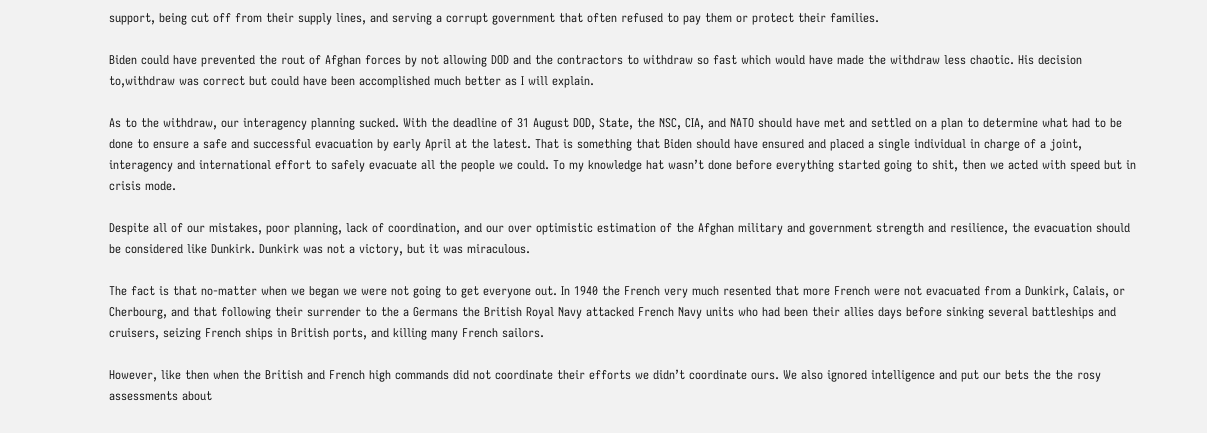support, being cut off from their supply lines, and serving a corrupt government that often refused to pay them or protect their families.

Biden could have prevented the rout of Afghan forces by not allowing DOD and the contractors to withdraw so fast which would have made the withdraw less chaotic. His decision to,withdraw was correct but could have been accomplished much better as I will explain.

As to the withdraw, our interagency planning sucked. With the deadline of 31 August DOD, State, the NSC, CIA, and NATO should have met and settled on a plan to determine what had to be done to ensure a safe and successful evacuation by early April at the latest. That is something that Biden should have ensured and placed a single individual in charge of a joint, interagency and international effort to safely evacuate all the people we could. To my knowledge hat wasn’t done before everything started going to shit, then we acted with speed but in crisis mode.

Despite all of our mistakes, poor planning, lack of coordination, and our over optimistic estimation of the Afghan military and government strength and resilience, the evacuation should be considered like Dunkirk. Dunkirk was not a victory, but it was miraculous.

The fact is that no-matter when we began we were not going to get everyone out. In 1940 the French very much resented that more French were not evacuated from a Dunkirk, Calais, or Cherbourg, and that following their surrender to the a Germans the British Royal Navy attacked French Navy units who had been their allies days before sinking several battleships and cruisers, seizing French ships in British ports, and killing many French sailors.

However, like then when the British and French high commands did not coordinate their efforts we didn’t coordinate ours. We also ignored intelligence and put our bets the the rosy assessments about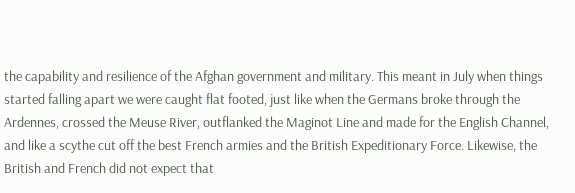the capability and resilience of the Afghan government and military. This meant in July when things started falling apart we were caught flat footed, just like when the Germans broke through the Ardennes, crossed the Meuse River, outflanked the Maginot Line and made for the English Channel, and like a scythe cut off the best French armies and the British Expeditionary Force. Likewise, the British and French did not expect that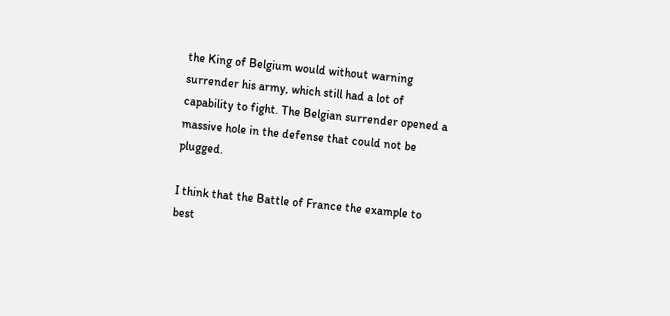the King of Belgium would without warning surrender his army, which still had a lot of capability to fight. The Belgian surrender opened a massive hole in the defense that could not be plugged.

I think that the Battle of France the example to best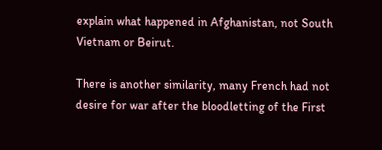explain what happened in Afghanistan, not South Vietnam or Beirut.

There is another similarity, many French had not desire for war after the bloodletting of the First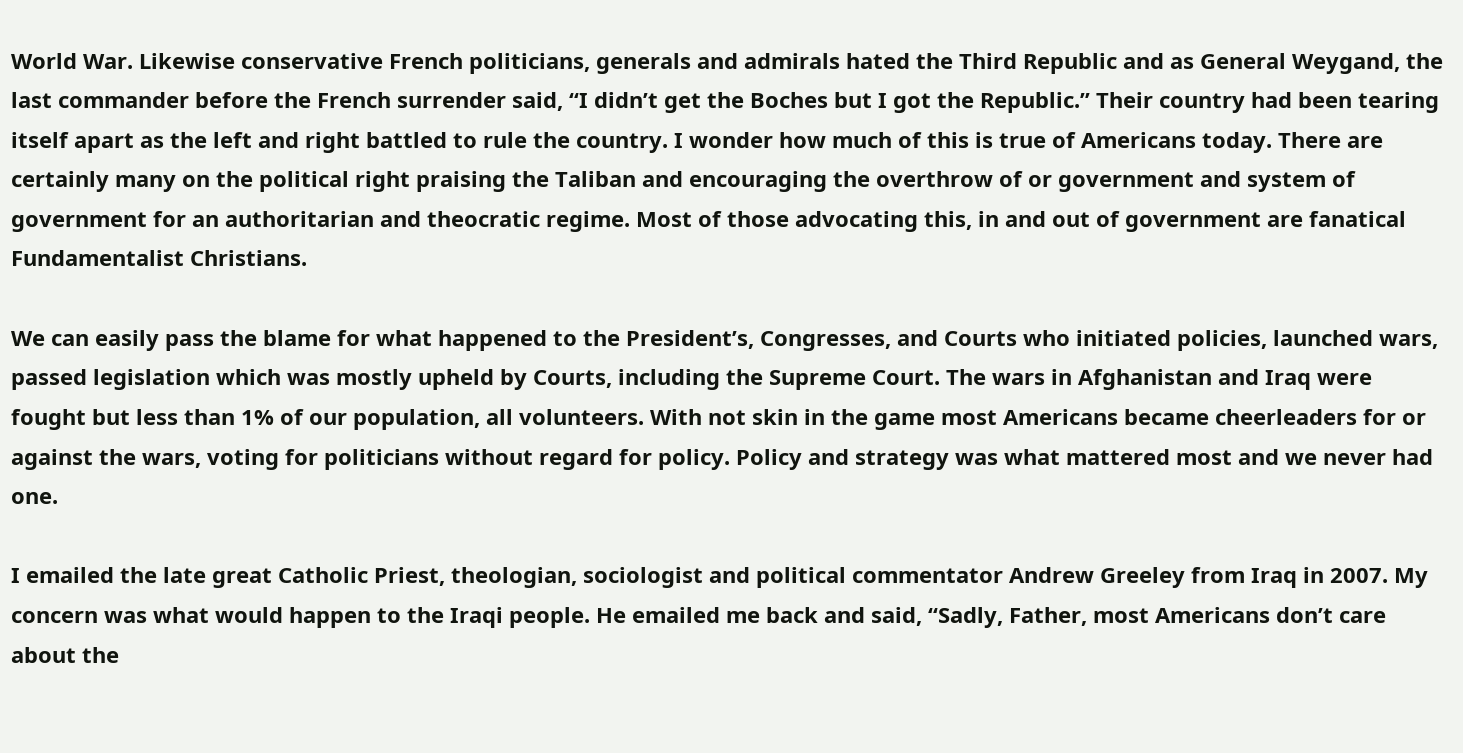World War. Likewise conservative French politicians, generals and admirals hated the Third Republic and as General Weygand, the last commander before the French surrender said, “I didn’t get the Boches but I got the Republic.” Their country had been tearing itself apart as the left and right battled to rule the country. I wonder how much of this is true of Americans today. There are certainly many on the political right praising the Taliban and encouraging the overthrow of or government and system of government for an authoritarian and theocratic regime. Most of those advocating this, in and out of government are fanatical Fundamentalist Christians.

We can easily pass the blame for what happened to the President’s, Congresses, and Courts who initiated policies, launched wars, passed legislation which was mostly upheld by Courts, including the Supreme Court. The wars in Afghanistan and Iraq were fought but less than 1% of our population, all volunteers. With not skin in the game most Americans became cheerleaders for or against the wars, voting for politicians without regard for policy. Policy and strategy was what mattered most and we never had one.

I emailed the late great Catholic Priest, theologian, sociologist and political commentator Andrew Greeley from Iraq in 2007. My concern was what would happen to the Iraqi people. He emailed me back and said, “Sadly, Father, most Americans don’t care about the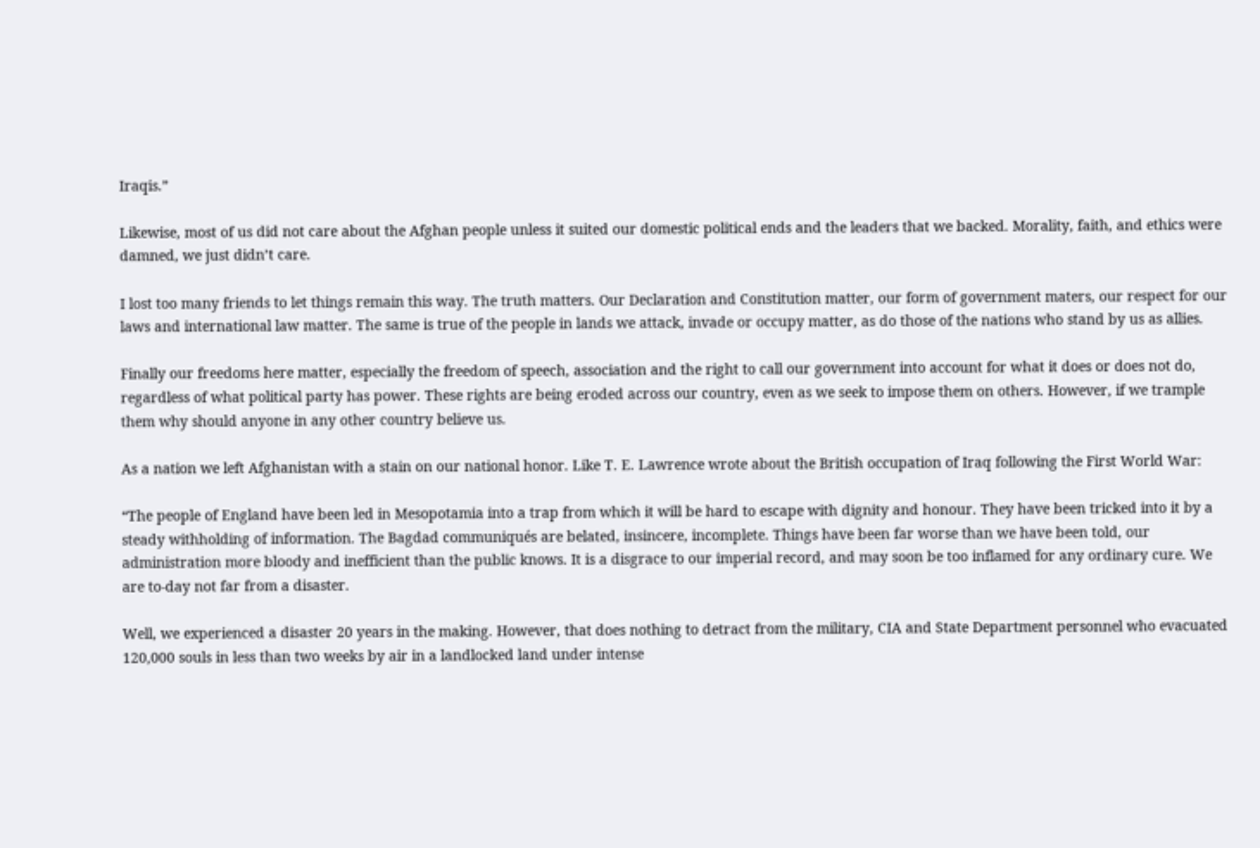Iraqis.”

Likewise, most of us did not care about the Afghan people unless it suited our domestic political ends and the leaders that we backed. Morality, faith, and ethics were damned, we just didn’t care.

I lost too many friends to let things remain this way. The truth matters. Our Declaration and Constitution matter, our form of government maters, our respect for our laws and international law matter. The same is true of the people in lands we attack, invade or occupy matter, as do those of the nations who stand by us as allies.

Finally our freedoms here matter, especially the freedom of speech, association and the right to call our government into account for what it does or does not do, regardless of what political party has power. These rights are being eroded across our country, even as we seek to impose them on others. However, if we trample them why should anyone in any other country believe us.

As a nation we left Afghanistan with a stain on our national honor. Like T. E. Lawrence wrote about the British occupation of Iraq following the First World War:

“The people of England have been led in Mesopotamia into a trap from which it will be hard to escape with dignity and honour. They have been tricked into it by a steady withholding of information. The Bagdad communiqués are belated, insincere, incomplete. Things have been far worse than we have been told, our administration more bloody and inefficient than the public knows. It is a disgrace to our imperial record, and may soon be too inflamed for any ordinary cure. We are to-day not far from a disaster.

Well, we experienced a disaster 20 years in the making. However, that does nothing to detract from the military, CIA and State Department personnel who evacuated 120,000 souls in less than two weeks by air in a landlocked land under intense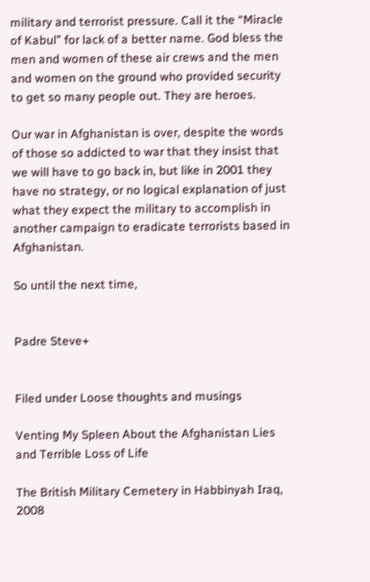military and terrorist pressure. Call it the “Miracle of Kabul” for lack of a better name. God bless the men and women of these air crews and the men and women on the ground who provided security to get so many people out. They are heroes.

Our war in Afghanistan is over, despite the words of those so addicted to war that they insist that we will have to go back in, but like in 2001 they have no strategy, or no logical explanation of just what they expect the military to accomplish in another campaign to eradicate terrorists based in Afghanistan.

So until the next time,


Padre Steve+


Filed under Loose thoughts and musings

Venting My Spleen About the Afghanistan Lies and Terrible Loss of Life

The British Military Cemetery in Habbinyah Iraq, 2008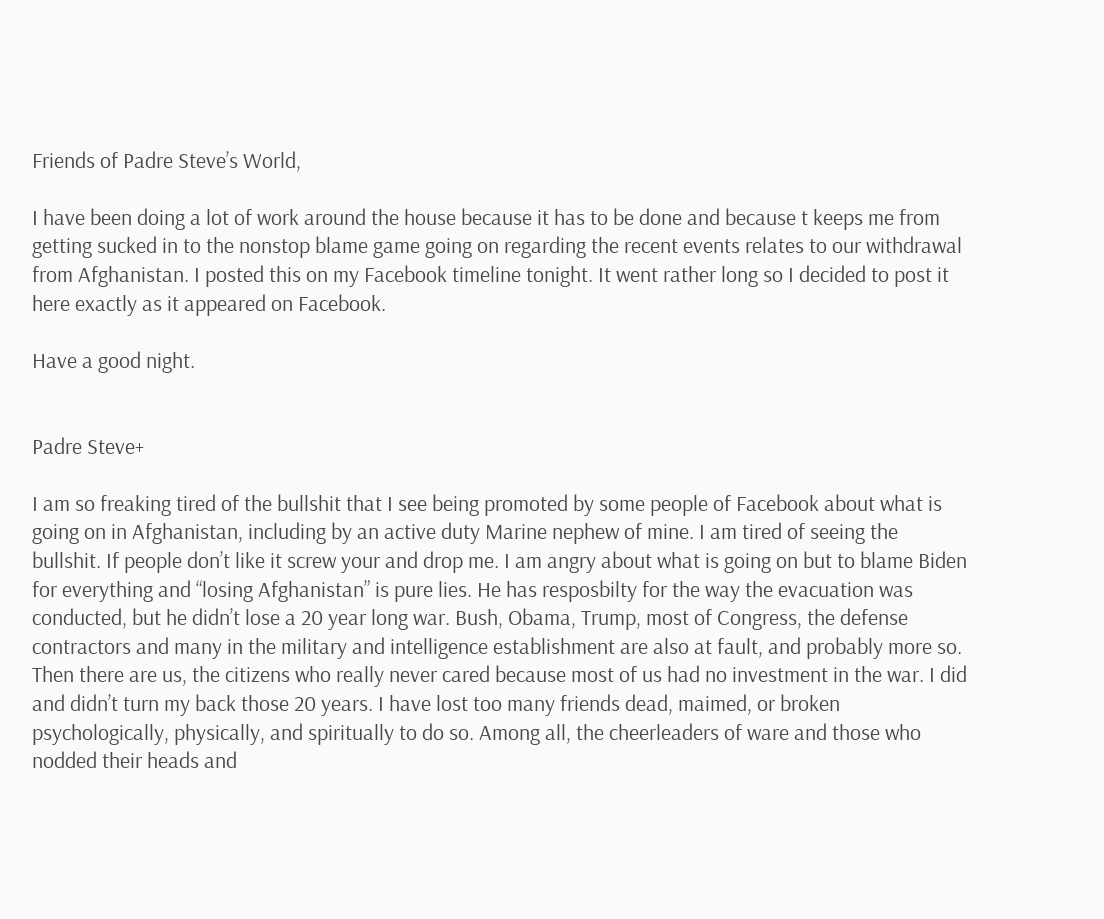Friends of Padre Steve’s World,

I have been doing a lot of work around the house because it has to be done and because t keeps me from getting sucked in to the nonstop blame game going on regarding the recent events relates to our withdrawal from Afghanistan. I posted this on my Facebook timeline tonight. It went rather long so I decided to post it here exactly as it appeared on Facebook.

Have a good night.


Padre Steve+

I am so freaking tired of the bullshit that I see being promoted by some people of Facebook about what is going on in Afghanistan, including by an active duty Marine nephew of mine. I am tired of seeing the bullshit. If people don’t like it screw your and drop me. I am angry about what is going on but to blame Biden for everything and “losing Afghanistan” is pure lies. He has resposbilty for the way the evacuation was conducted, but he didn’t lose a 20 year long war. Bush, Obama, Trump, most of Congress, the defense contractors and many in the military and intelligence establishment are also at fault, and probably more so. Then there are us, the citizens who really never cared because most of us had no investment in the war. I did and didn’t turn my back those 20 years. I have lost too many friends dead, maimed, or broken psychologically, physically, and spiritually to do so. Among all, the cheerleaders of ware and those who nodded their heads and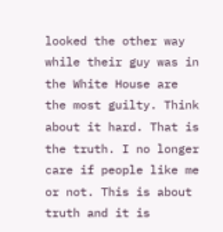looked the other way while their guy was in the White House are the most guilty. Think about it hard. That is the truth. I no longer care if people like me or not. This is about truth and it is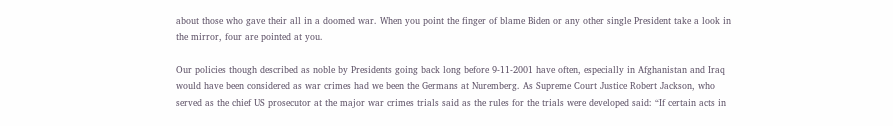about those who gave their all in a doomed war. When you point the finger of blame Biden or any other single President take a look in the mirror, four are pointed at you.

Our policies though described as noble by Presidents going back long before 9-11-2001 have often, especially in Afghanistan and Iraq would have been considered as war crimes had we been the Germans at Nuremberg. As Supreme Court Justice Robert Jackson, who served as the chief US prosecutor at the major war crimes trials said as the rules for the trials were developed said: “If certain acts in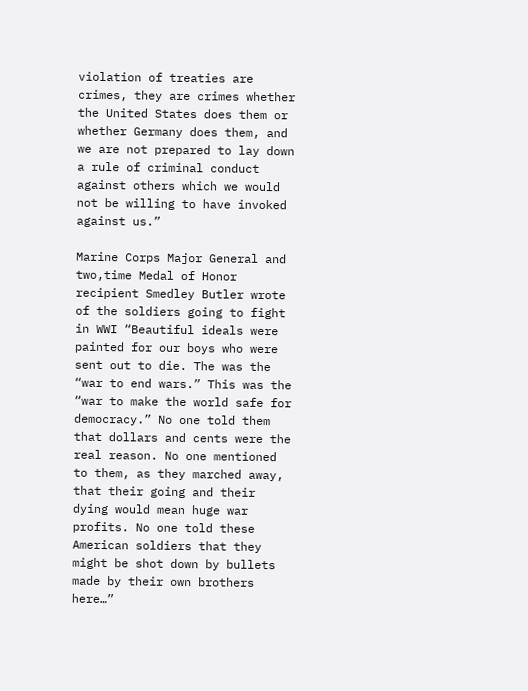violation of treaties are crimes, they are crimes whether the United States does them or whether Germany does them, and we are not prepared to lay down a rule of criminal conduct against others which we would not be willing to have invoked against us.”

Marine Corps Major General and two,time Medal of Honor recipient Smedley Butler wrote of the soldiers going to fight in WWI “Beautiful ideals were painted for our boys who were sent out to die. The was the “war to end wars.” This was the “war to make the world safe for democracy.” No one told them that dollars and cents were the real reason. No one mentioned to them, as they marched away, that their going and their dying would mean huge war profits. No one told these American soldiers that they might be shot down by bullets made by their own brothers here…”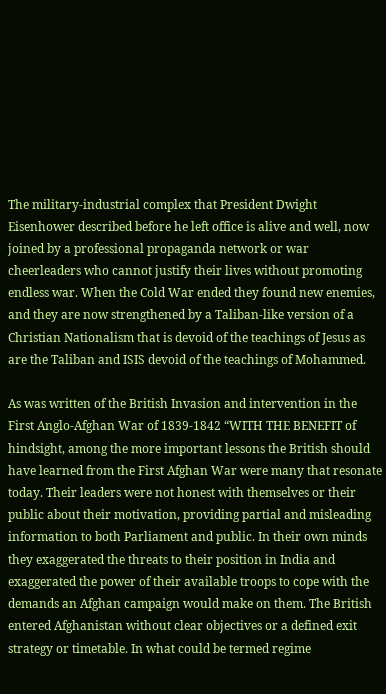The military-industrial complex that President Dwight Eisenhower described before he left office is alive and well, now joined by a professional propaganda network or war cheerleaders who cannot justify their lives without promoting endless war. When the Cold War ended they found new enemies, and they are now strengthened by a Taliban-like version of a Christian Nationalism that is devoid of the teachings of Jesus as are the Taliban and ISIS devoid of the teachings of Mohammed.

As was written of the British Invasion and intervention in the First Anglo-Afghan War of 1839-1842 “WITH THE BENEFIT of hindsight, among the more important lessons the British should have learned from the First Afghan War were many that resonate today. Their leaders were not honest with themselves or their public about their motivation, providing partial and misleading information to both Parliament and public. In their own minds they exaggerated the threats to their position in India and exaggerated the power of their available troops to cope with the demands an Afghan campaign would make on them. The British entered Afghanistan without clear objectives or a defined exit strategy or timetable. In what could be termed regime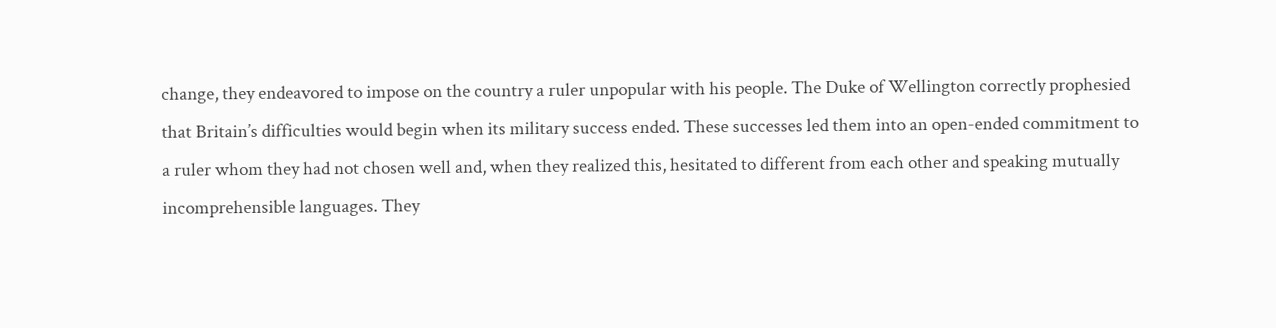change, they endeavored to impose on the country a ruler unpopular with his people. The Duke of Wellington correctly prophesied that Britain’s difficulties would begin when its military success ended. These successes led them into an open-ended commitment to a ruler whom they had not chosen well and, when they realized this, hesitated to different from each other and speaking mutually incomprehensible languages. They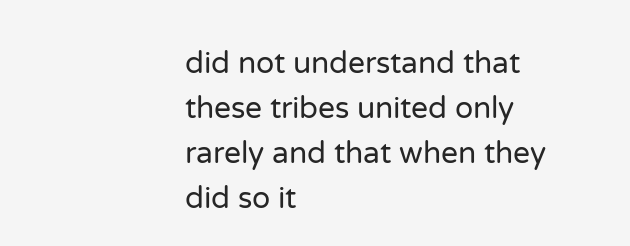did not understand that these tribes united only rarely and that when they did so it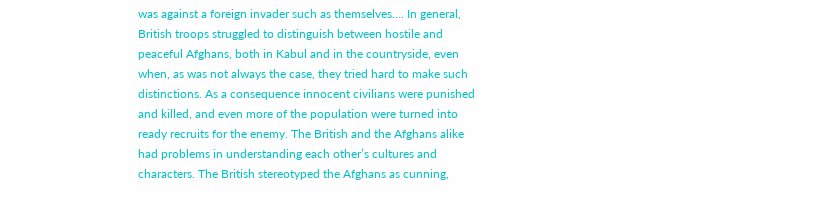was against a foreign invader such as themselves…. In general, British troops struggled to distinguish between hostile and peaceful Afghans, both in Kabul and in the countryside, even when, as was not always the case, they tried hard to make such distinctions. As a consequence innocent civilians were punished and killed, and even more of the population were turned into ready recruits for the enemy. The British and the Afghans alike had problems in understanding each other’s cultures and characters. The British stereotyped the Afghans as cunning,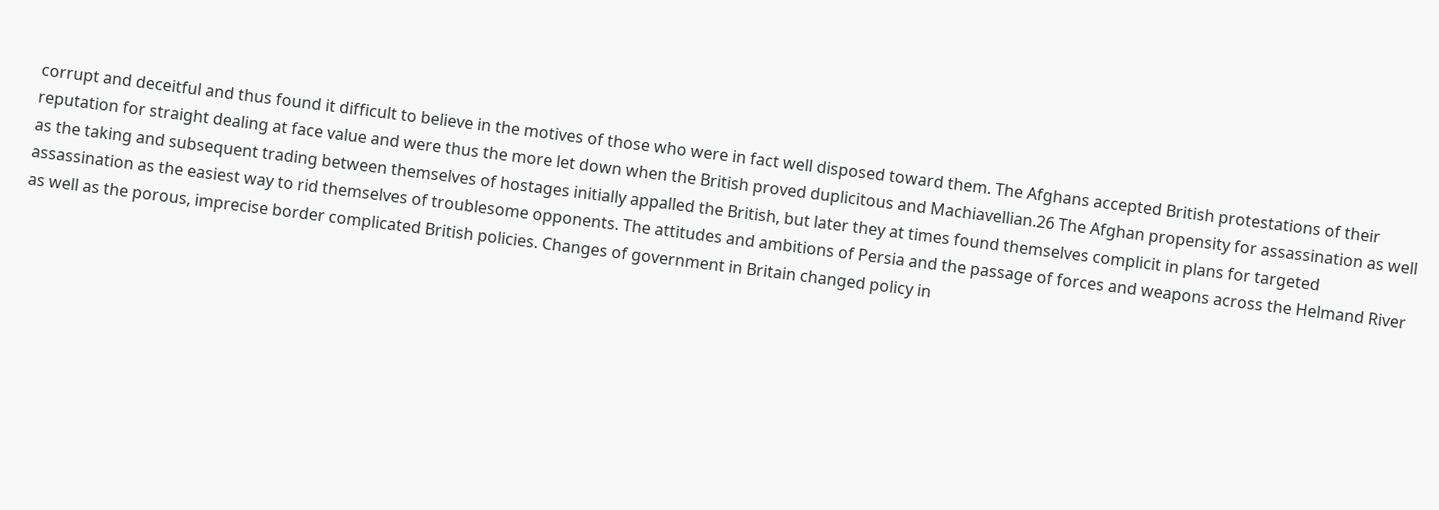corrupt and deceitful and thus found it difficult to believe in the motives of those who were in fact well disposed toward them. The Afghans accepted British protestations of their reputation for straight dealing at face value and were thus the more let down when the British proved duplicitous and Machiavellian.26 The Afghan propensity for assassination as well as the taking and subsequent trading between themselves of hostages initially appalled the British, but later they at times found themselves complicit in plans for targeted assassination as the easiest way to rid themselves of troublesome opponents. The attitudes and ambitions of Persia and the passage of forces and weapons across the Helmand River as well as the porous, imprecise border complicated British policies. Changes of government in Britain changed policy in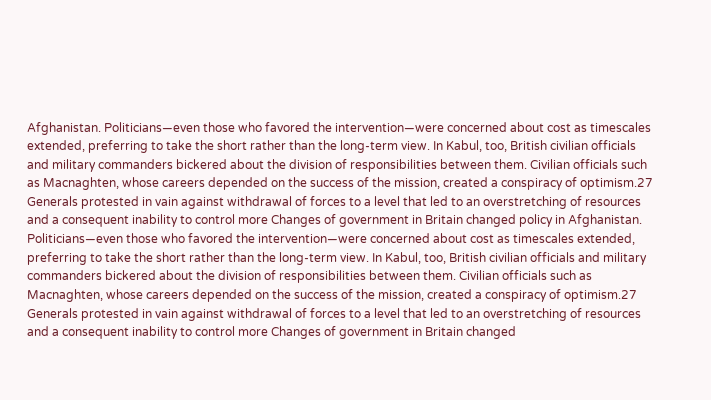Afghanistan. Politicians—even those who favored the intervention—were concerned about cost as timescales extended, preferring to take the short rather than the long-term view. In Kabul, too, British civilian officials and military commanders bickered about the division of responsibilities between them. Civilian officials such as Macnaghten, whose careers depended on the success of the mission, created a conspiracy of optimism.27 Generals protested in vain against withdrawal of forces to a level that led to an overstretching of resources and a consequent inability to control more Changes of government in Britain changed policy in Afghanistan. Politicians—even those who favored the intervention—were concerned about cost as timescales extended, preferring to take the short rather than the long-term view. In Kabul, too, British civilian officials and military commanders bickered about the division of responsibilities between them. Civilian officials such as Macnaghten, whose careers depended on the success of the mission, created a conspiracy of optimism.27 Generals protested in vain against withdrawal of forces to a level that led to an overstretching of resources and a consequent inability to control more Changes of government in Britain changed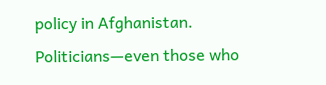policy in Afghanistan. Politicians—even those who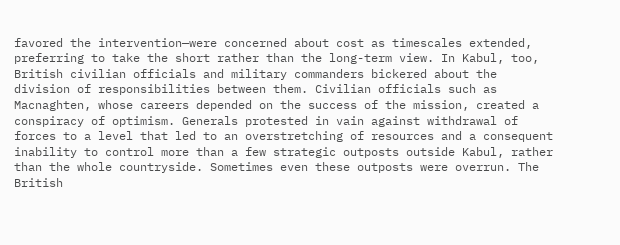favored the intervention—were concerned about cost as timescales extended, preferring to take the short rather than the long-term view. In Kabul, too, British civilian officials and military commanders bickered about the division of responsibilities between them. Civilian officials such as Macnaghten, whose careers depended on the success of the mission, created a conspiracy of optimism. Generals protested in vain against withdrawal of forces to a level that led to an overstretching of resources and a consequent inability to control more than a few strategic outposts outside Kabul, rather than the whole countryside. Sometimes even these outposts were overrun. The British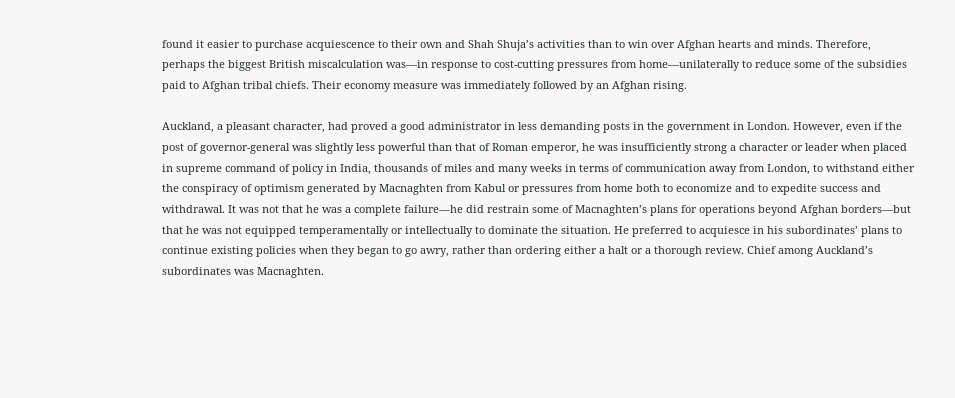found it easier to purchase acquiescence to their own and Shah Shuja’s activities than to win over Afghan hearts and minds. Therefore, perhaps the biggest British miscalculation was—in response to cost-cutting pressures from home—unilaterally to reduce some of the subsidies paid to Afghan tribal chiefs. Their economy measure was immediately followed by an Afghan rising.

Auckland, a pleasant character, had proved a good administrator in less demanding posts in the government in London. However, even if the post of governor-general was slightly less powerful than that of Roman emperor, he was insufficiently strong a character or leader when placed in supreme command of policy in India, thousands of miles and many weeks in terms of communication away from London, to withstand either the conspiracy of optimism generated by Macnaghten from Kabul or pressures from home both to economize and to expedite success and withdrawal. It was not that he was a complete failure—he did restrain some of Macnaghten’s plans for operations beyond Afghan borders—but that he was not equipped temperamentally or intellectually to dominate the situation. He preferred to acquiesce in his subordinates’ plans to continue existing policies when they began to go awry, rather than ordering either a halt or a thorough review. Chief among Auckland’s subordinates was Macnaghten.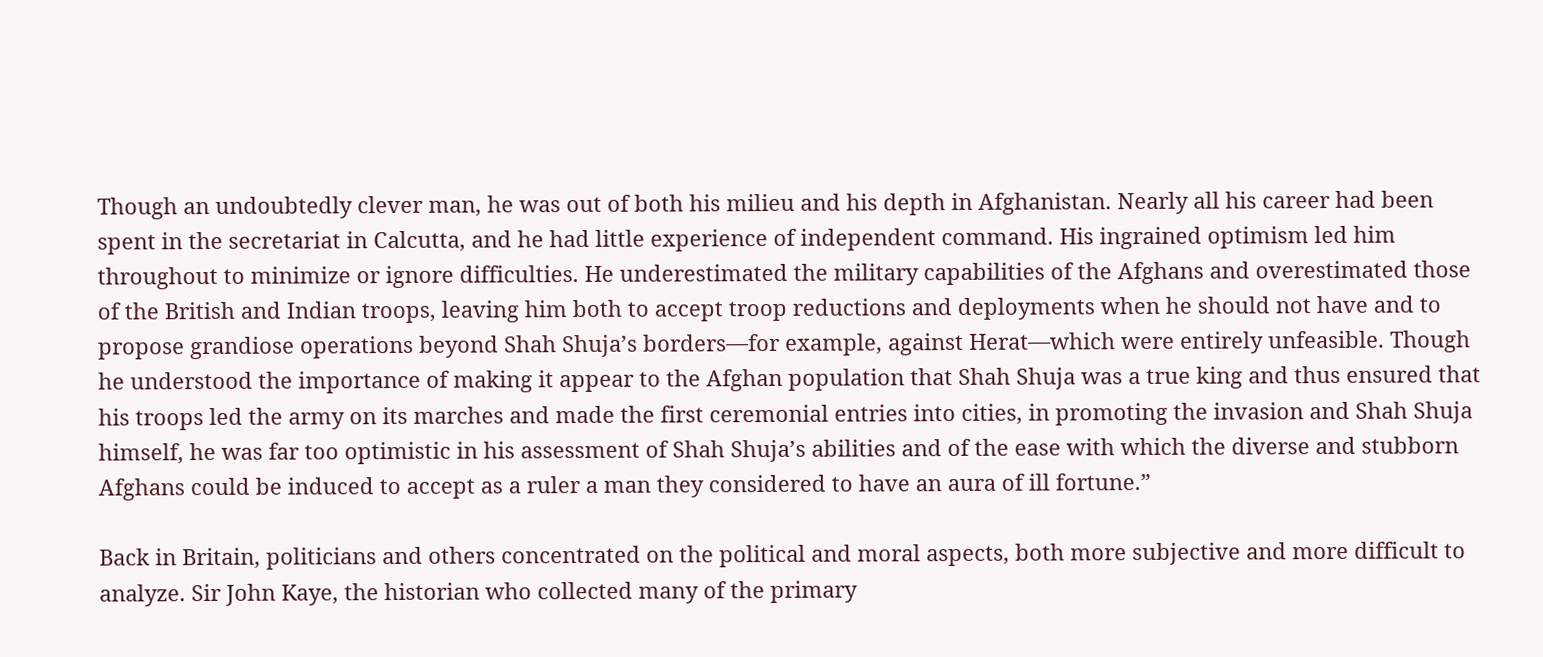Though an undoubtedly clever man, he was out of both his milieu and his depth in Afghanistan. Nearly all his career had been spent in the secretariat in Calcutta, and he had little experience of independent command. His ingrained optimism led him throughout to minimize or ignore difficulties. He underestimated the military capabilities of the Afghans and overestimated those of the British and Indian troops, leaving him both to accept troop reductions and deployments when he should not have and to propose grandiose operations beyond Shah Shuja’s borders—for example, against Herat—which were entirely unfeasible. Though he understood the importance of making it appear to the Afghan population that Shah Shuja was a true king and thus ensured that his troops led the army on its marches and made the first ceremonial entries into cities, in promoting the invasion and Shah Shuja himself, he was far too optimistic in his assessment of Shah Shuja’s abilities and of the ease with which the diverse and stubborn Afghans could be induced to accept as a ruler a man they considered to have an aura of ill fortune.”

Back in Britain, politicians and others concentrated on the political and moral aspects, both more subjective and more difficult to analyze. Sir John Kaye, the historian who collected many of the primary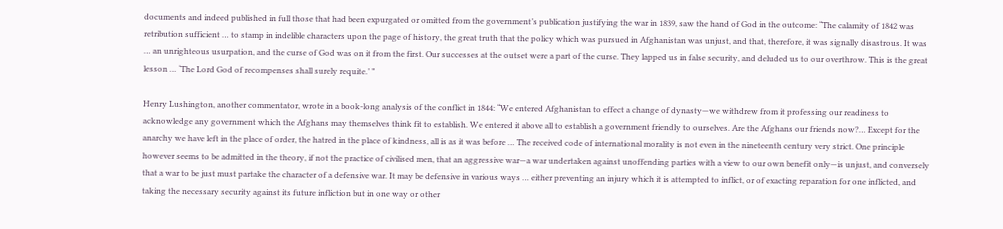documents and indeed published in full those that had been expurgated or omitted from the government’s publication justifying the war in 1839, saw the hand of God in the outcome: “The calamity of 1842 was retribution sufficient … to stamp in indelible characters upon the page of history, the great truth that the policy which was pursued in Afghanistan was unjust, and that, therefore, it was signally disastrous. It was … an unrighteous usurpation, and the curse of God was on it from the first. Our successes at the outset were a part of the curse. They lapped us in false security, and deluded us to our overthrow. This is the great lesson … ‘The Lord God of recompenses shall surely requite.’ ”

Henry Lushington, another commentator, wrote in a book-long analysis of the conflict in 1844: “We entered Afghanistan to effect a change of dynasty—we withdrew from it professing our readiness to acknowledge any government which the Afghans may themselves think fit to establish. We entered it above all to establish a government friendly to ourselves. Are the Afghans our friends now?… Except for the anarchy we have left in the place of order, the hatred in the place of kindness, all is as it was before … The received code of international morality is not even in the nineteenth century very strict. One principle however seems to be admitted in the theory, if not the practice of civilised men, that an aggressive war—a war undertaken against unoffending parties with a view to our own benefit only—is unjust, and conversely that a war to be just must partake the character of a defensive war. It may be defensive in various ways … either preventing an injury which it is attempted to inflict, or of exacting reparation for one inflicted, and taking the necessary security against its future infliction but in one way or other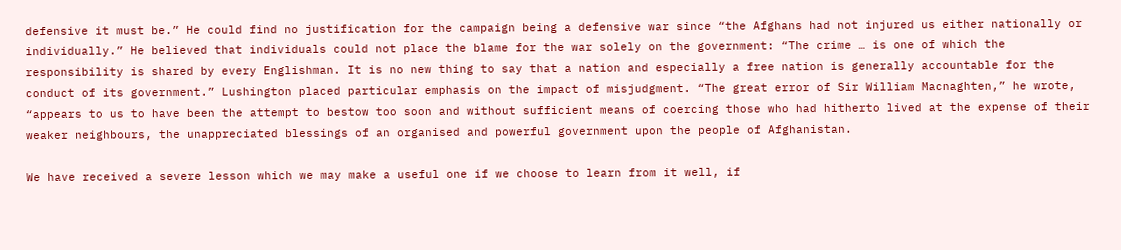defensive it must be.” He could find no justification for the campaign being a defensive war since “the Afghans had not injured us either nationally or individually.” He believed that individuals could not place the blame for the war solely on the government: “The crime … is one of which the responsibility is shared by every Englishman. It is no new thing to say that a nation and especially a free nation is generally accountable for the conduct of its government.” Lushington placed particular emphasis on the impact of misjudgment. “The great error of Sir William Macnaghten,” he wrote, “appears to us to have been the attempt to bestow too soon and without sufficient means of coercing those who had hitherto lived at the expense of their weaker neighbours, the unappreciated blessings of an organised and powerful government upon the people of Afghanistan.

We have received a severe lesson which we may make a useful one if we choose to learn from it well, if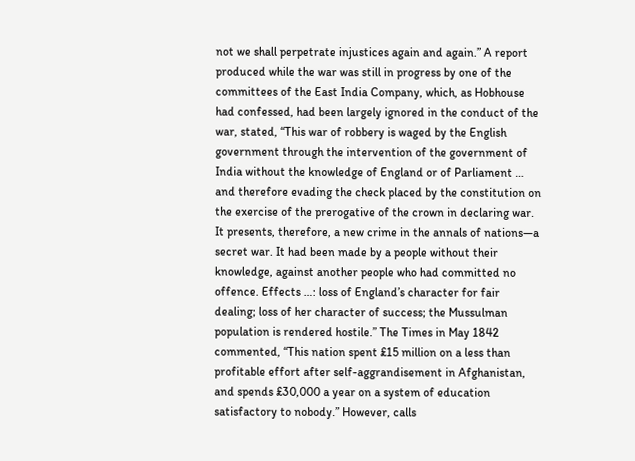not we shall perpetrate injustices again and again.” A report produced while the war was still in progress by one of the committees of the East India Company, which, as Hobhouse had confessed, had been largely ignored in the conduct of the war, stated, “This war of robbery is waged by the English government through the intervention of the government of India without the knowledge of England or of Parliament … and therefore evading the check placed by the constitution on the exercise of the prerogative of the crown in declaring war. It presents, therefore, a new crime in the annals of nations—a secret war. It had been made by a people without their knowledge, against another people who had committed no offence. Effects …: loss of England’s character for fair dealing; loss of her character of success; the Mussulman population is rendered hostile.” The Times in May 1842 commented, “This nation spent £15 million on a less than profitable effort after self-aggrandisement in Afghanistan, and spends £30,000 a year on a system of education satisfactory to nobody.” However, calls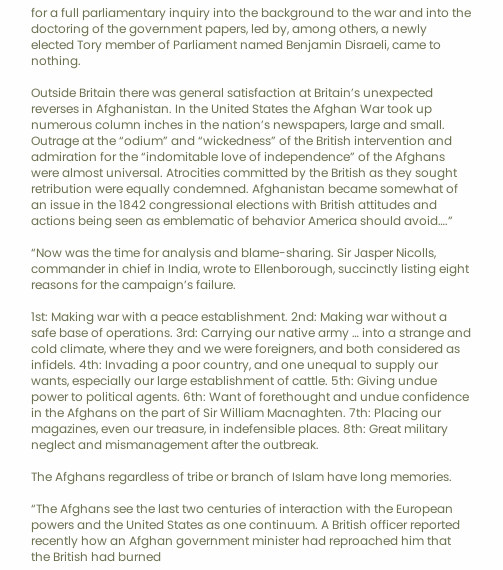for a full parliamentary inquiry into the background to the war and into the doctoring of the government papers, led by, among others, a newly elected Tory member of Parliament named Benjamin Disraeli, came to nothing.

Outside Britain there was general satisfaction at Britain’s unexpected reverses in Afghanistan. In the United States the Afghan War took up numerous column inches in the nation’s newspapers, large and small. Outrage at the “odium” and “wickedness” of the British intervention and admiration for the “indomitable love of independence” of the Afghans were almost universal. Atrocities committed by the British as they sought retribution were equally condemned. Afghanistan became somewhat of an issue in the 1842 congressional elections with British attitudes and actions being seen as emblematic of behavior America should avoid….”

“Now was the time for analysis and blame-sharing. Sir Jasper Nicolls, commander in chief in India, wrote to Ellenborough, succinctly listing eight reasons for the campaign’s failure.

1st: Making war with a peace establishment. 2nd: Making war without a safe base of operations. 3rd: Carrying our native army … into a strange and cold climate, where they and we were foreigners, and both considered as infidels. 4th: Invading a poor country, and one unequal to supply our wants, especially our large establishment of cattle. 5th: Giving undue power to political agents. 6th: Want of forethought and undue confidence in the Afghans on the part of Sir William Macnaghten. 7th: Placing our magazines, even our treasure, in indefensible places. 8th: Great military neglect and mismanagement after the outbreak.

The Afghans regardless of tribe or branch of Islam have long memories.

“The Afghans see the last two centuries of interaction with the European powers and the United States as one continuum. A British officer reported recently how an Afghan government minister had reproached him that the British had burned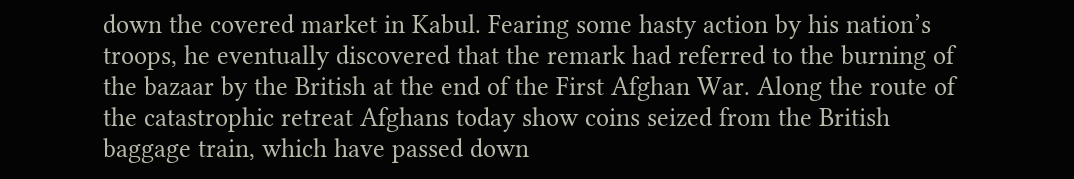down the covered market in Kabul. Fearing some hasty action by his nation’s troops, he eventually discovered that the remark had referred to the burning of the bazaar by the British at the end of the First Afghan War. Along the route of the catastrophic retreat Afghans today show coins seized from the British baggage train, which have passed down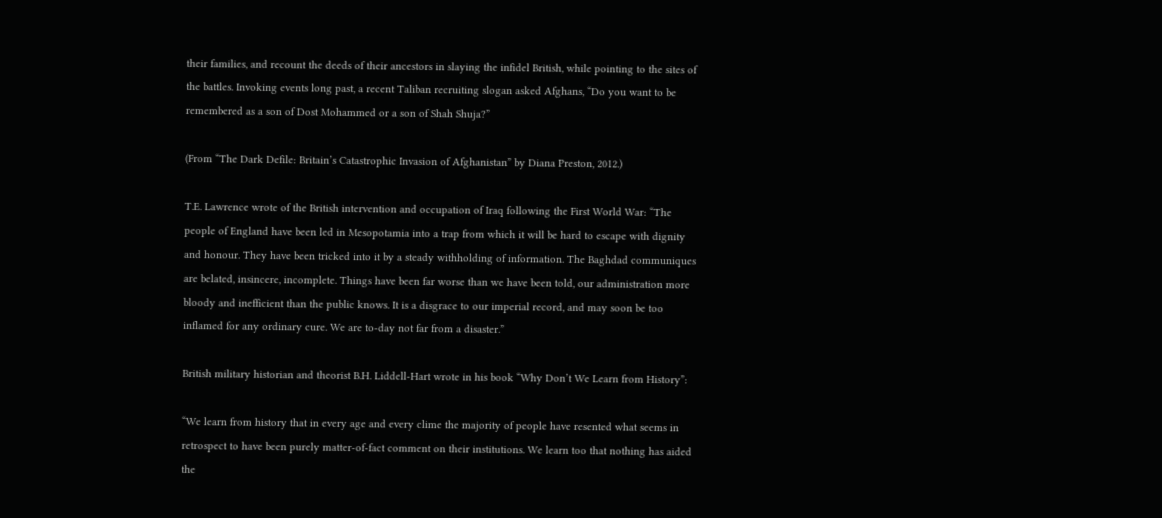their families, and recount the deeds of their ancestors in slaying the infidel British, while pointing to the sites of the battles. Invoking events long past, a recent Taliban recruiting slogan asked Afghans, “Do you want to be remembered as a son of Dost Mohammed or a son of Shah Shuja?”

(From “The Dark Defile: Britain’s Catastrophic Invasion of Afghanistan” by Diana Preston, 2012.)

T.E. Lawrence wrote of the British intervention and occupation of Iraq following the First World War: “The people of England have been led in Mesopotamia into a trap from which it will be hard to escape with dignity and honour. They have been tricked into it by a steady withholding of information. The Baghdad communiques are belated, insincere, incomplete. Things have been far worse than we have been told, our administration more bloody and inefficient than the public knows. It is a disgrace to our imperial record, and may soon be too inflamed for any ordinary cure. We are to-day not far from a disaster.”

British military historian and theorist B.H. Liddell-Hart wrote in his book “Why Don’t We Learn from History”:

“We learn from history that in every age and every clime the majority of people have resented what seems in retrospect to have been purely matter-of-fact comment on their institutions. We learn too that nothing has aided the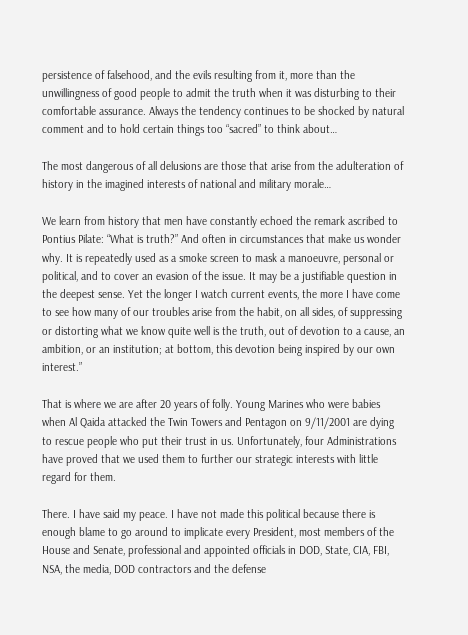persistence of falsehood, and the evils resulting from it, more than the unwillingness of good people to admit the truth when it was disturbing to their comfortable assurance. Always the tendency continues to be shocked by natural comment and to hold certain things too “sacred” to think about…

The most dangerous of all delusions are those that arise from the adulteration of history in the imagined interests of national and military morale…

We learn from history that men have constantly echoed the remark ascribed to Pontius Pilate: “What is truth?” And often in circumstances that make us wonder why. It is repeatedly used as a smoke screen to mask a manoeuvre, personal or political, and to cover an evasion of the issue. It may be a justifiable question in the deepest sense. Yet the longer I watch current events, the more I have come to see how many of our troubles arise from the habit, on all sides, of suppressing or distorting what we know quite well is the truth, out of devotion to a cause, an ambition, or an institution; at bottom, this devotion being inspired by our own interest.”

That is where we are after 20 years of folly. Young Marines who were babies when Al Qaida attacked the Twin Towers and Pentagon on 9/11/2001 are dying to rescue people who put their trust in us. Unfortunately, four Administrations have proved that we used them to further our strategic interests with little regard for them.

There. I have said my peace. I have not made this political because there is enough blame to go around to implicate every President, most members of the House and Senate, professional and appointed officials in DOD, State, CIA, FBI, NSA, the media, DOD contractors and the defense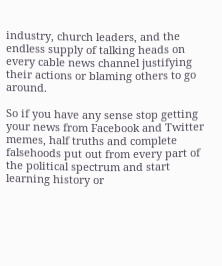industry, church leaders, and the endless supply of talking heads on every cable news channel justifying their actions or blaming others to go around.

So if you have any sense stop getting your news from Facebook and Twitter memes, half truths and complete falsehoods put out from every part of the political spectrum and start learning history or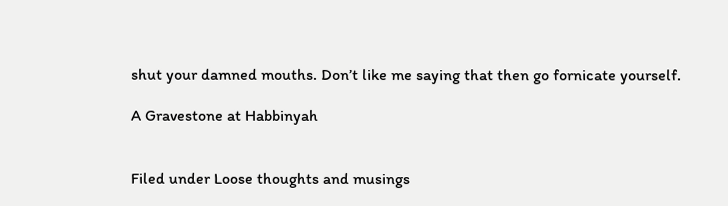shut your damned mouths. Don’t like me saying that then go fornicate yourself.

A Gravestone at Habbinyah


Filed under Loose thoughts and musings